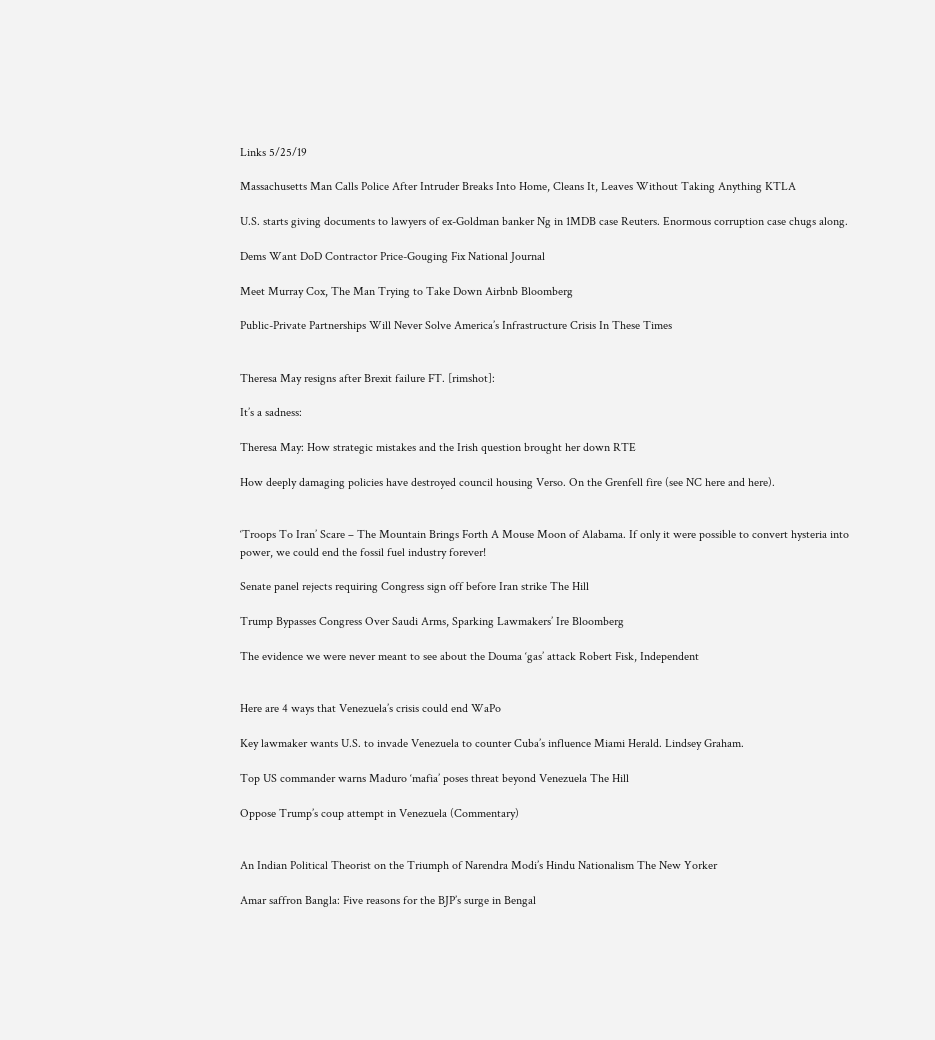Links 5/25/19

Massachusetts Man Calls Police After Intruder Breaks Into Home, Cleans It, Leaves Without Taking Anything KTLA

U.S. starts giving documents to lawyers of ex-Goldman banker Ng in 1MDB case Reuters. Enormous corruption case chugs along.

Dems Want DoD Contractor Price-Gouging Fix National Journal

Meet Murray Cox, The Man Trying to Take Down Airbnb Bloomberg

Public-Private Partnerships Will Never Solve America’s Infrastructure Crisis In These Times


Theresa May resigns after Brexit failure FT. [rimshot]:

It’s a sadness:

Theresa May: How strategic mistakes and the Irish question brought her down RTE

How deeply damaging policies have destroyed council housing Verso. On the Grenfell fire (see NC here and here).


‘Troops To Iran’ Scare – The Mountain Brings Forth A Mouse Moon of Alabama. If only it were possible to convert hysteria into power, we could end the fossil fuel industry forever!

Senate panel rejects requiring Congress sign off before Iran strike The Hill

Trump Bypasses Congress Over Saudi Arms, Sparking Lawmakers’ Ire Bloomberg

The evidence we were never meant to see about the Douma ‘gas’ attack Robert Fisk, Independent


Here are 4 ways that Venezuela’s crisis could end WaPo

Key lawmaker wants U.S. to invade Venezuela to counter Cuba’s influence Miami Herald. Lindsey Graham.

Top US commander warns Maduro ‘mafia’ poses threat beyond Venezuela The Hill

Oppose Trump’s coup attempt in Venezuela (Commentary)


An Indian Political Theorist on the Triumph of Narendra Modi’s Hindu Nationalism The New Yorker

Amar saffron Bangla: Five reasons for the BJP’s surge in Bengal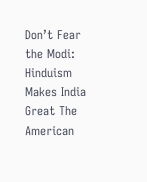Don’t Fear the Modi: Hinduism Makes India Great The American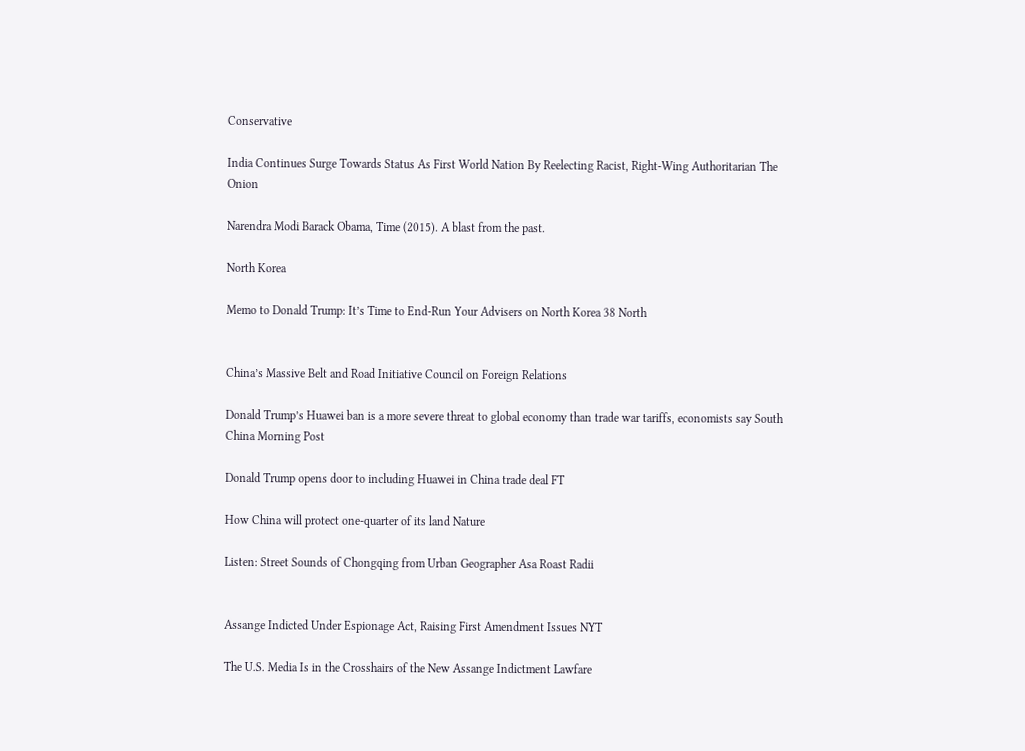Conservative

India Continues Surge Towards Status As First World Nation By Reelecting Racist, Right-Wing Authoritarian The Onion

Narendra Modi Barack Obama, Time (2015). A blast from the past.

North Korea

Memo to Donald Trump: It’s Time to End-Run Your Advisers on North Korea 38 North


China’s Massive Belt and Road Initiative Council on Foreign Relations

Donald Trump’s Huawei ban is a more severe threat to global economy than trade war tariffs, economists say South China Morning Post

Donald Trump opens door to including Huawei in China trade deal FT

How China will protect one-quarter of its land Nature

Listen: Street Sounds of Chongqing from Urban Geographer Asa Roast Radii


Assange Indicted Under Espionage Act, Raising First Amendment Issues NYT

The U.S. Media Is in the Crosshairs of the New Assange Indictment Lawfare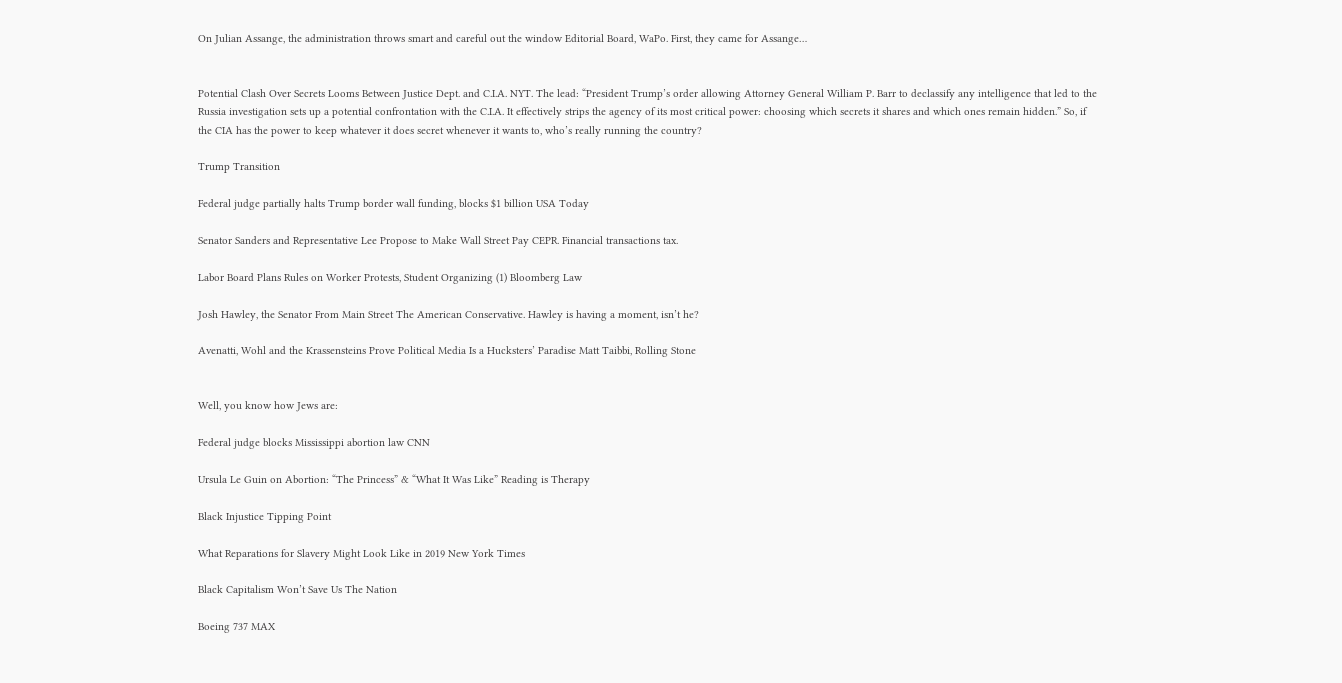On Julian Assange, the administration throws smart and careful out the window Editorial Board, WaPo. First, they came for Assange…


Potential Clash Over Secrets Looms Between Justice Dept. and C.I.A. NYT. The lead: “President Trump’s order allowing Attorney General William P. Barr to declassify any intelligence that led to the Russia investigation sets up a potential confrontation with the C.I.A. It effectively strips the agency of its most critical power: choosing which secrets it shares and which ones remain hidden.” So, if the CIA has the power to keep whatever it does secret whenever it wants to, who’s really running the country?

Trump Transition

Federal judge partially halts Trump border wall funding, blocks $1 billion USA Today

Senator Sanders and Representative Lee Propose to Make Wall Street Pay CEPR. Financial transactions tax.

Labor Board Plans Rules on Worker Protests, Student Organizing (1) Bloomberg Law

Josh Hawley, the Senator From Main Street The American Conservative. Hawley is having a moment, isn’t he?

Avenatti, Wohl and the Krassensteins Prove Political Media Is a Hucksters’ Paradise Matt Taibbi, Rolling Stone


Well, you know how Jews are:

Federal judge blocks Mississippi abortion law CNN

Ursula Le Guin on Abortion: “The Princess” & “What It Was Like” Reading is Therapy

Black Injustice Tipping Point

What Reparations for Slavery Might Look Like in 2019 New York Times

Black Capitalism Won’t Save Us The Nation

Boeing 737 MAX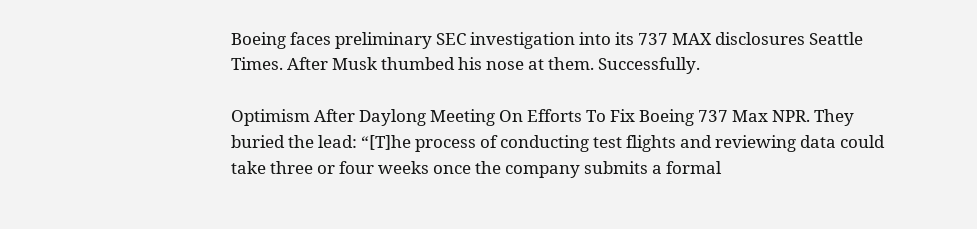Boeing faces preliminary SEC investigation into its 737 MAX disclosures Seattle Times. After Musk thumbed his nose at them. Successfully.

Optimism After Daylong Meeting On Efforts To Fix Boeing 737 Max NPR. They buried the lead: “[T]he process of conducting test flights and reviewing data could take three or four weeks once the company submits a formal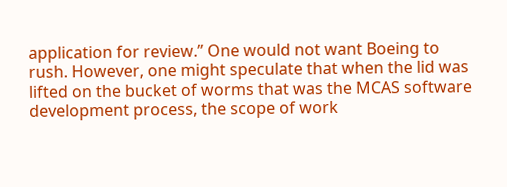application for review.” One would not want Boeing to rush. However, one might speculate that when the lid was lifted on the bucket of worms that was the MCAS software development process, the scope of work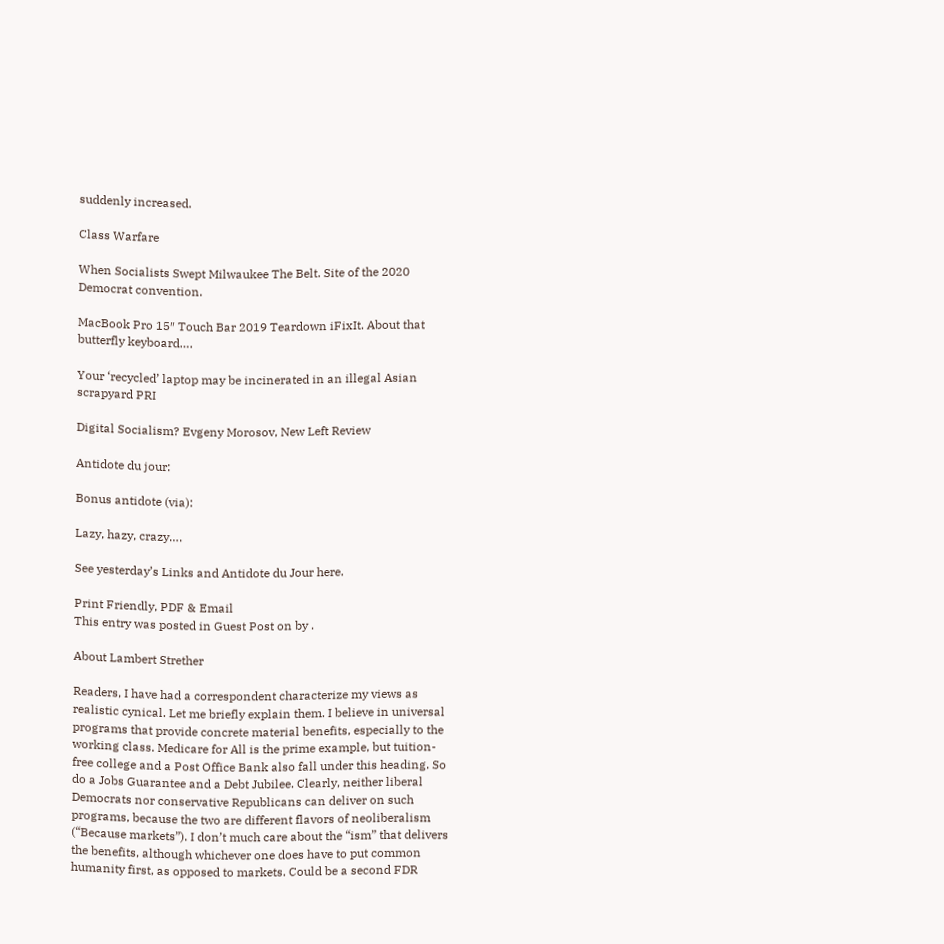suddenly increased.

Class Warfare

When Socialists Swept Milwaukee The Belt. Site of the 2020 Democrat convention.

MacBook Pro 15″ Touch Bar 2019 Teardown iFixIt. About that butterfly keyboard….

Your ‘recycled’ laptop may be incinerated in an illegal Asian scrapyard PRI

Digital Socialism? Evgeny Morosov, New Left Review

Antidote du jour:

Bonus antidote (via):

Lazy, hazy, crazy….

See yesterday’s Links and Antidote du Jour here.

Print Friendly, PDF & Email
This entry was posted in Guest Post on by .

About Lambert Strether

Readers, I have had a correspondent characterize my views as realistic cynical. Let me briefly explain them. I believe in universal programs that provide concrete material benefits, especially to the working class. Medicare for All is the prime example, but tuition-free college and a Post Office Bank also fall under this heading. So do a Jobs Guarantee and a Debt Jubilee. Clearly, neither liberal Democrats nor conservative Republicans can deliver on such programs, because the two are different flavors of neoliberalism (“Because markets”). I don’t much care about the “ism” that delivers the benefits, although whichever one does have to put common humanity first, as opposed to markets. Could be a second FDR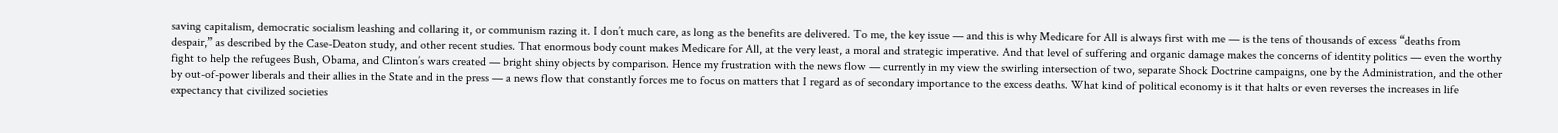saving capitalism, democratic socialism leashing and collaring it, or communism razing it. I don’t much care, as long as the benefits are delivered. To me, the key issue — and this is why Medicare for All is always first with me — is the tens of thousands of excess “deaths from despair,” as described by the Case-Deaton study, and other recent studies. That enormous body count makes Medicare for All, at the very least, a moral and strategic imperative. And that level of suffering and organic damage makes the concerns of identity politics — even the worthy fight to help the refugees Bush, Obama, and Clinton’s wars created — bright shiny objects by comparison. Hence my frustration with the news flow — currently in my view the swirling intersection of two, separate Shock Doctrine campaigns, one by the Administration, and the other by out-of-power liberals and their allies in the State and in the press — a news flow that constantly forces me to focus on matters that I regard as of secondary importance to the excess deaths. What kind of political economy is it that halts or even reverses the increases in life expectancy that civilized societies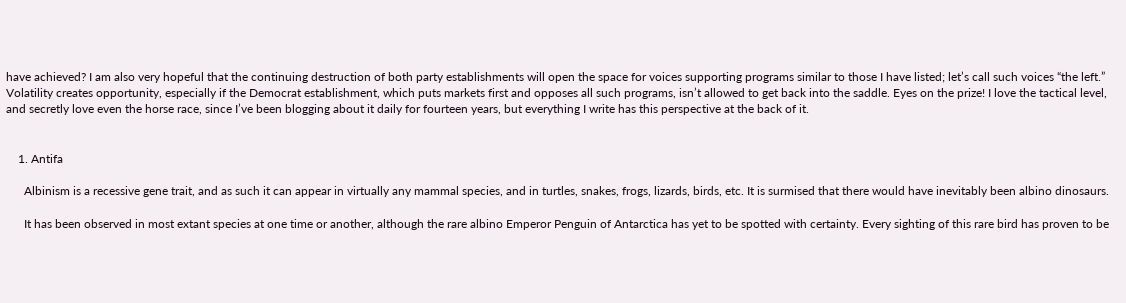have achieved? I am also very hopeful that the continuing destruction of both party establishments will open the space for voices supporting programs similar to those I have listed; let’s call such voices “the left.” Volatility creates opportunity, especially if the Democrat establishment, which puts markets first and opposes all such programs, isn’t allowed to get back into the saddle. Eyes on the prize! I love the tactical level, and secretly love even the horse race, since I’ve been blogging about it daily for fourteen years, but everything I write has this perspective at the back of it.


    1. Antifa

      Albinism is a recessive gene trait, and as such it can appear in virtually any mammal species, and in turtles, snakes, frogs, lizards, birds, etc. It is surmised that there would have inevitably been albino dinosaurs.

      It has been observed in most extant species at one time or another, although the rare albino Emperor Penguin of Antarctica has yet to be spotted with certainty. Every sighting of this rare bird has proven to be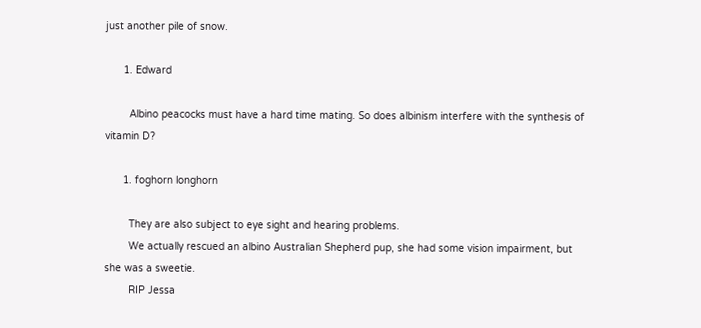just another pile of snow.

      1. Edward

        Albino peacocks must have a hard time mating. So does albinism interfere with the synthesis of vitamin D?

      1. foghorn longhorn

        They are also subject to eye sight and hearing problems.
        We actually rescued an albino Australian Shepherd pup, she had some vision impairment, but she was a sweetie.
        RIP Jessa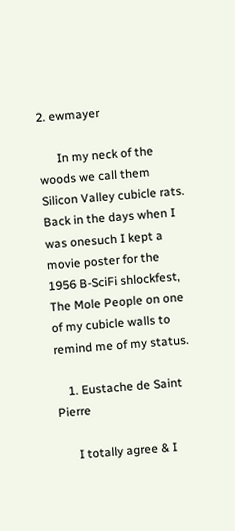2. ewmayer

      In my neck of the woods we call them Silicon Valley cubicle rats. Back in the days when I was onesuch I kept a movie poster for the 1956 B-SciFi shlockfest, The Mole People on one of my cubicle walls to remind me of my status.

    1. Eustache de Saint Pierre

      I totally agree & I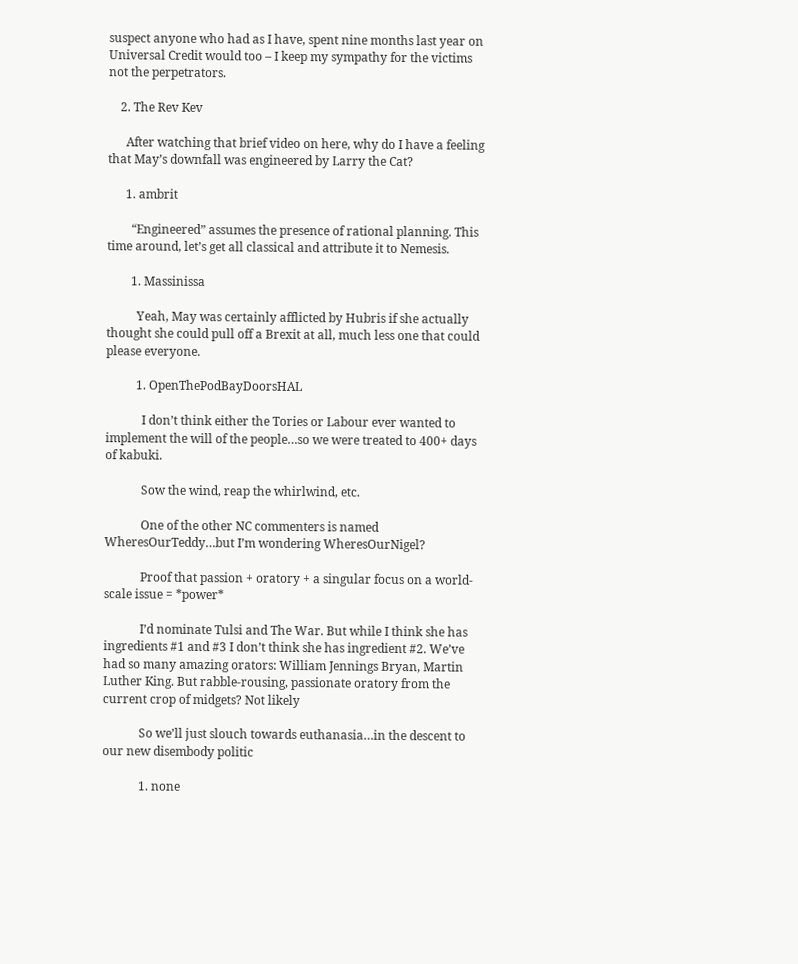suspect anyone who had as I have, spent nine months last year on Universal Credit would too – I keep my sympathy for the victims not the perpetrators.

    2. The Rev Kev

      After watching that brief video on here, why do I have a feeling that May’s downfall was engineered by Larry the Cat?

      1. ambrit

        “Engineered” assumes the presence of rational planning. This time around, let’s get all classical and attribute it to Nemesis.

        1. Massinissa

          Yeah, May was certainly afflicted by Hubris if she actually thought she could pull off a Brexit at all, much less one that could please everyone.

          1. OpenThePodBayDoorsHAL

            I don’t think either the Tories or Labour ever wanted to implement the will of the people…so we were treated to 400+ days of kabuki.

            Sow the wind, reap the whirlwind, etc.

            One of the other NC commenters is named WheresOurTeddy…but I’m wondering WheresOurNigel?

            Proof that passion + oratory + a singular focus on a world-scale issue = *power*

            I’d nominate Tulsi and The War. But while I think she has ingredients #1 and #3 I don’t think she has ingredient #2. We’ve had so many amazing orators: William Jennings Bryan, Martin Luther King. But rabble-rousing, passionate oratory from the current crop of midgets? Not likely

            So we’ll just slouch towards euthanasia…in the descent to our new disembody politic

            1. none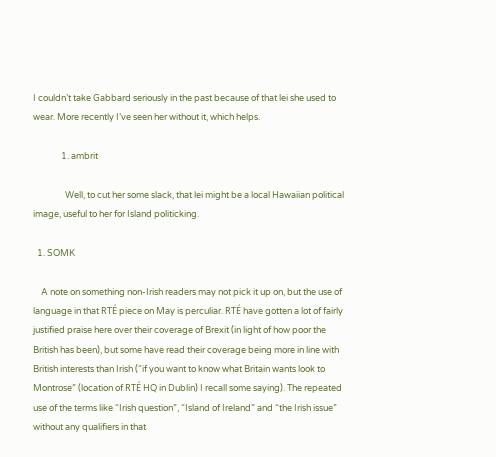I couldn’t take Gabbard seriously in the past because of that lei she used to wear. More recently I’ve seen her without it, which helps.

              1. ambrit

                Well, to cut her some slack, that lei might be a local Hawaiian political image, useful to her for Island politicking.

  1. SOMK

    A note on something non-Irish readers may not pick it up on, but the use of language in that RTÉ piece on May is perculiar. RTÉ have gotten a lot of fairly justified praise here over their coverage of Brexit (in light of how poor the British has been), but some have read their coverage being more in line with British interests than Irish (“if you want to know what Britain wants look to Montrose” (location of RTÉ HQ in Dublin) I recall some saying). The repeated use of the terms like “Irish question”, “Island of Ireland” and “the Irish issue” without any qualifiers in that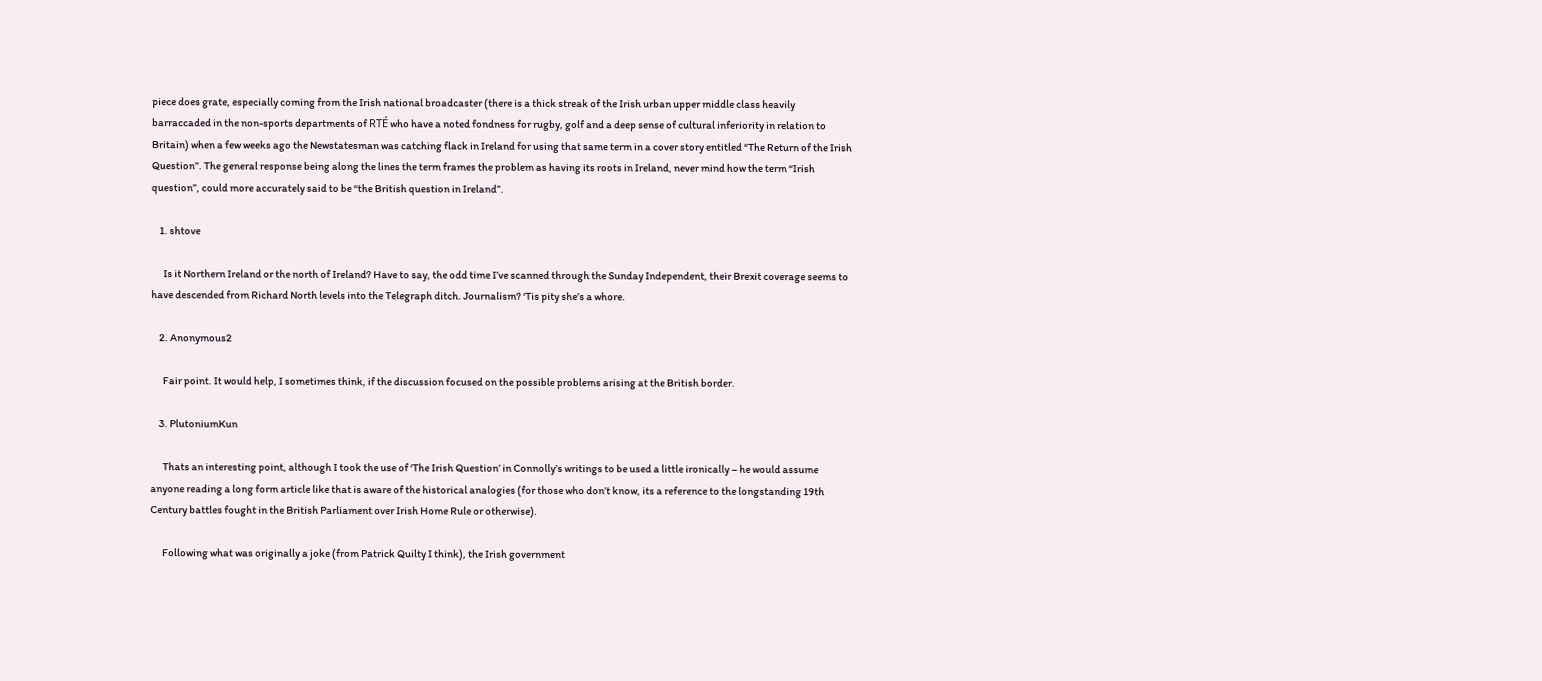piece does grate, especially coming from the Irish national broadcaster (there is a thick streak of the Irish urban upper middle class heavily barraccaded in the non-sports departments of RTÉ who have a noted fondness for rugby, golf and a deep sense of cultural inferiority in relation to Britain) when a few weeks ago the Newstatesman was catching flack in Ireland for using that same term in a cover story entitled “The Return of the Irish Question”. The general response being along the lines the term frames the problem as having its roots in Ireland, never mind how the term “Irish question”, could more accurately said to be “the British question in Ireland”.

    1. shtove

      Is it Northern Ireland or the north of Ireland? Have to say, the odd time I’ve scanned through the Sunday Independent, their Brexit coverage seems to have descended from Richard North levels into the Telegraph ditch. Journalism? ‘Tis pity she’s a whore.

    2. Anonymous2

      Fair point. It would help, I sometimes think, if the discussion focused on the possible problems arising at the British border.

    3. PlutoniumKun

      Thats an interesting point, although I took the use of ‘The Irish Question’ in Connolly’s writings to be used a little ironically – he would assume anyone reading a long form article like that is aware of the historical analogies (for those who don’t know, its a reference to the longstanding 19th Century battles fought in the British Parliament over Irish Home Rule or otherwise).

      Following what was originally a joke (from Patrick Quilty I think), the Irish government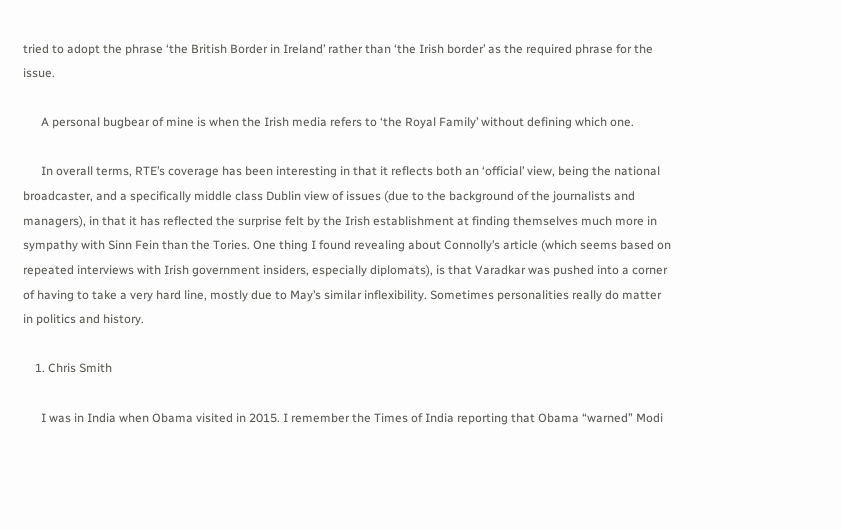tried to adopt the phrase ‘the British Border in Ireland’ rather than ‘the Irish border’ as the required phrase for the issue.

      A personal bugbear of mine is when the Irish media refers to ‘the Royal Family’ without defining which one.

      In overall terms, RTE’s coverage has been interesting in that it reflects both an ‘official’ view, being the national broadcaster, and a specifically middle class Dublin view of issues (due to the background of the journalists and managers), in that it has reflected the surprise felt by the Irish establishment at finding themselves much more in sympathy with Sinn Fein than the Tories. One thing I found revealing about Connolly’s article (which seems based on repeated interviews with Irish government insiders, especially diplomats), is that Varadkar was pushed into a corner of having to take a very hard line, mostly due to May’s similar inflexibility. Sometimes personalities really do matter in politics and history.

    1. Chris Smith

      I was in India when Obama visited in 2015. I remember the Times of India reporting that Obama “warned” Modi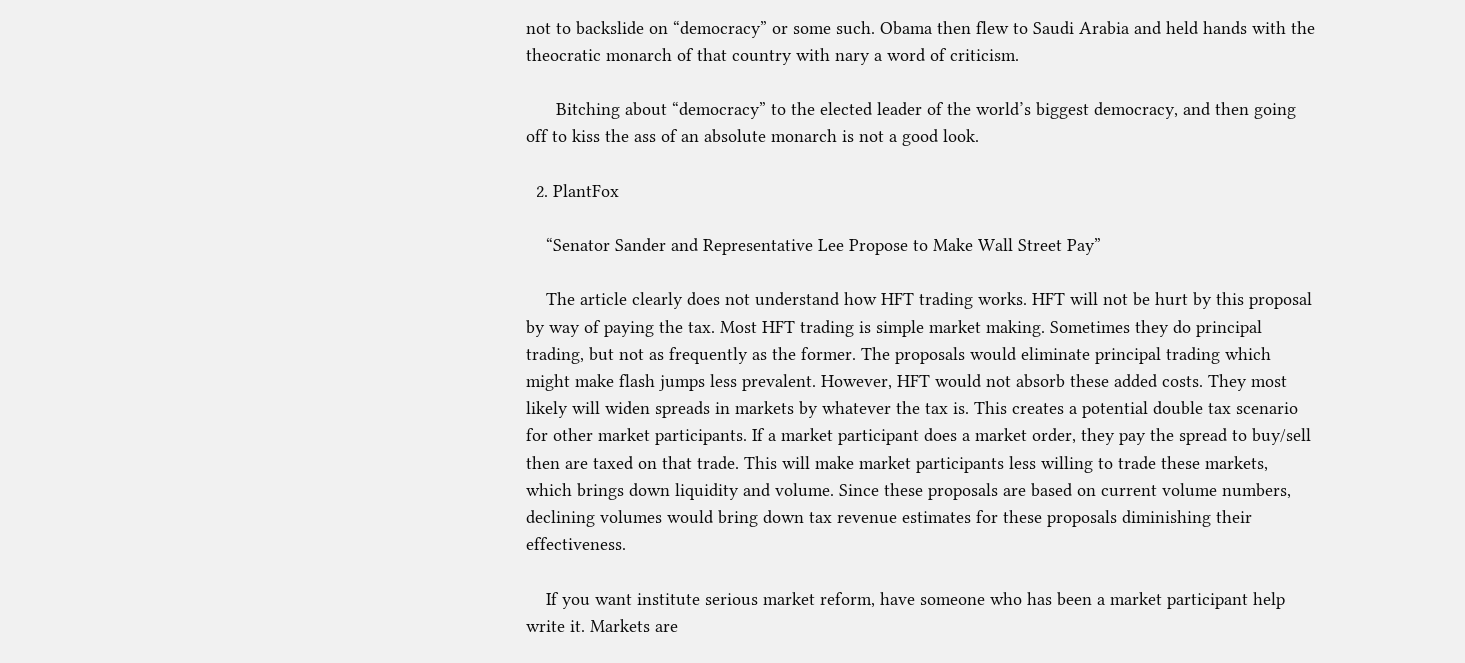not to backslide on “democracy” or some such. Obama then flew to Saudi Arabia and held hands with the theocratic monarch of that country with nary a word of criticism.

      Bitching about “democracy” to the elected leader of the world’s biggest democracy, and then going off to kiss the ass of an absolute monarch is not a good look.

  2. PlantFox

    “Senator Sander and Representative Lee Propose to Make Wall Street Pay”

    The article clearly does not understand how HFT trading works. HFT will not be hurt by this proposal by way of paying the tax. Most HFT trading is simple market making. Sometimes they do principal trading, but not as frequently as the former. The proposals would eliminate principal trading which might make flash jumps less prevalent. However, HFT would not absorb these added costs. They most likely will widen spreads in markets by whatever the tax is. This creates a potential double tax scenario for other market participants. If a market participant does a market order, they pay the spread to buy/sell then are taxed on that trade. This will make market participants less willing to trade these markets, which brings down liquidity and volume. Since these proposals are based on current volume numbers, declining volumes would bring down tax revenue estimates for these proposals diminishing their effectiveness.

    If you want institute serious market reform, have someone who has been a market participant help write it. Markets are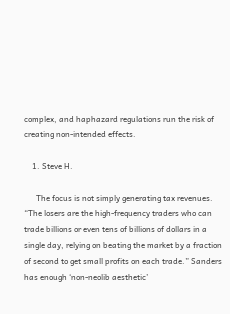complex, and haphazard regulations run the risk of creating non-intended effects.

    1. Steve H.

      The focus is not simply generating tax revenues. “The losers are the high-frequency traders who can trade billions or even tens of billions of dollars in a single day, relying on beating the market by a fraction of second to get small profits on each trade.” Sanders has enough ‘non-neolib aesthetic’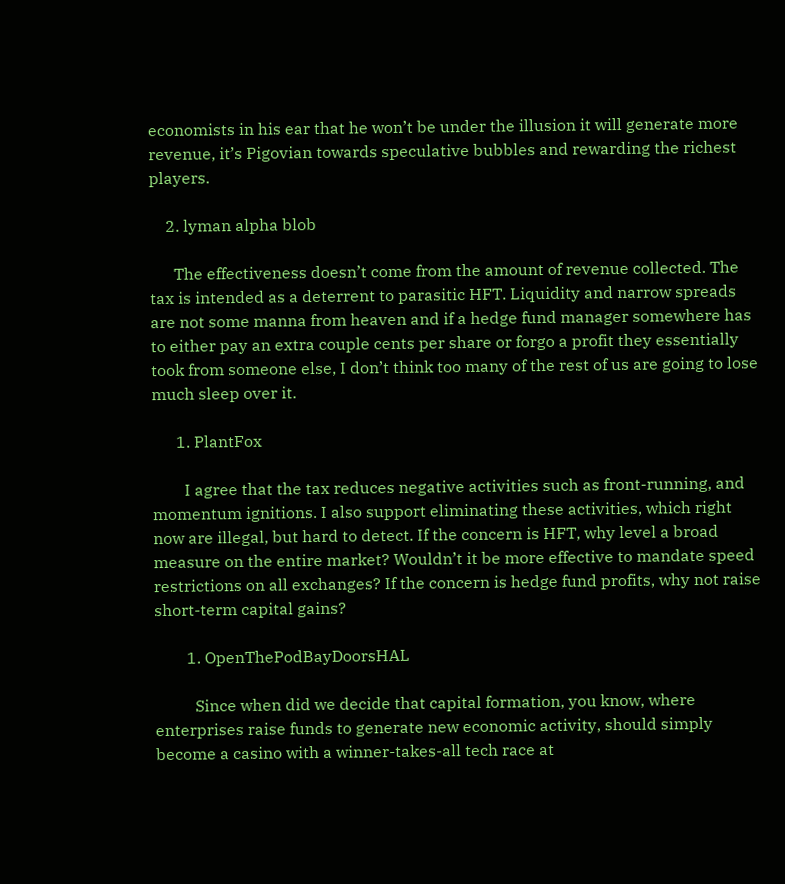economists in his ear that he won’t be under the illusion it will generate more revenue, it’s Pigovian towards speculative bubbles and rewarding the richest players.

    2. lyman alpha blob

      The effectiveness doesn’t come from the amount of revenue collected. The tax is intended as a deterrent to parasitic HFT. Liquidity and narrow spreads are not some manna from heaven and if a hedge fund manager somewhere has to either pay an extra couple cents per share or forgo a profit they essentially took from someone else, I don’t think too many of the rest of us are going to lose much sleep over it.

      1. PlantFox

        I agree that the tax reduces negative activities such as front-running, and momentum ignitions. I also support eliminating these activities, which right now are illegal, but hard to detect. If the concern is HFT, why level a broad measure on the entire market? Wouldn’t it be more effective to mandate speed restrictions on all exchanges? If the concern is hedge fund profits, why not raise short-term capital gains?

        1. OpenThePodBayDoorsHAL

          Since when did we decide that capital formation, you know, where enterprises raise funds to generate new economic activity, should simply become a casino with a winner-takes-all tech race at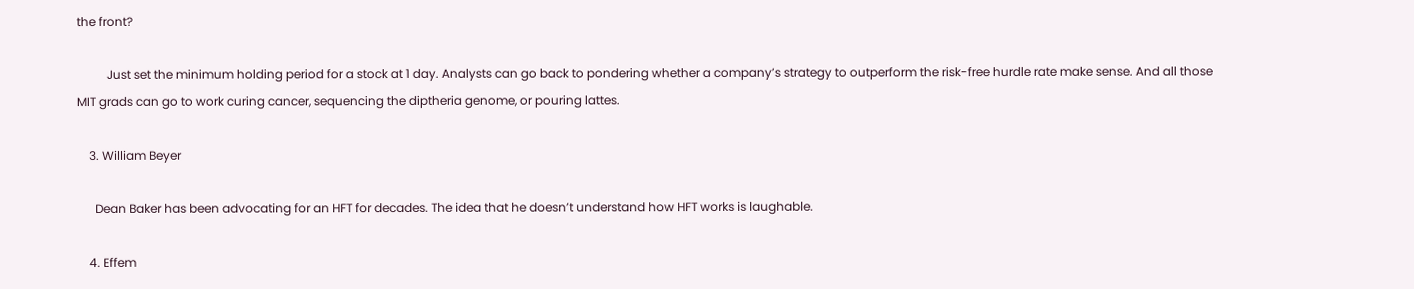the front?

          Just set the minimum holding period for a stock at 1 day. Analysts can go back to pondering whether a company’s strategy to outperform the risk-free hurdle rate make sense. And all those MIT grads can go to work curing cancer, sequencing the diptheria genome, or pouring lattes.

    3. William Beyer

      Dean Baker has been advocating for an HFT for decades. The idea that he doesn’t understand how HFT works is laughable.

    4. Effem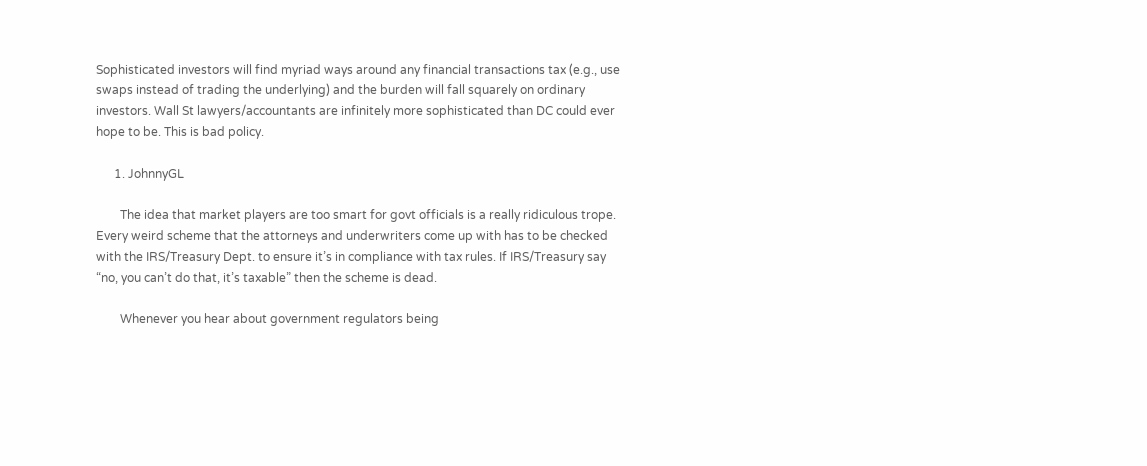Sophisticated investors will find myriad ways around any financial transactions tax (e.g., use swaps instead of trading the underlying) and the burden will fall squarely on ordinary investors. Wall St lawyers/accountants are infinitely more sophisticated than DC could ever hope to be. This is bad policy.

      1. JohnnyGL

        The idea that market players are too smart for govt officials is a really ridiculous trope. Every weird scheme that the attorneys and underwriters come up with has to be checked with the IRS/Treasury Dept. to ensure it’s in compliance with tax rules. If IRS/Treasury say “no, you can’t do that, it’s taxable” then the scheme is dead.

        Whenever you hear about government regulators being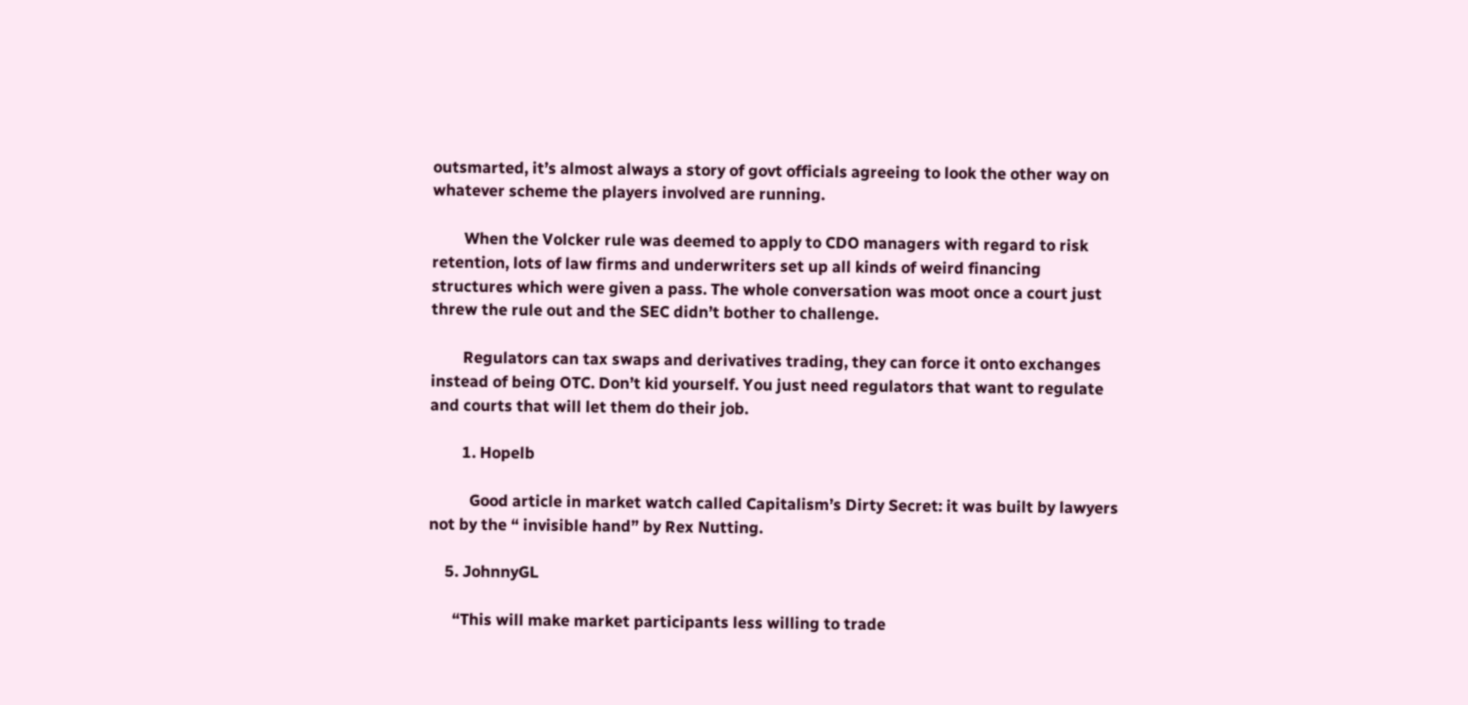outsmarted, it’s almost always a story of govt officials agreeing to look the other way on whatever scheme the players involved are running.

        When the Volcker rule was deemed to apply to CDO managers with regard to risk retention, lots of law firms and underwriters set up all kinds of weird financing structures which were given a pass. The whole conversation was moot once a court just threw the rule out and the SEC didn’t bother to challenge.

        Regulators can tax swaps and derivatives trading, they can force it onto exchanges instead of being OTC. Don’t kid yourself. You just need regulators that want to regulate and courts that will let them do their job.

        1. Hopelb

          Good article in market watch called Capitalism’s Dirty Secret: it was built by lawyers not by the “ invisible hand” by Rex Nutting.

    5. JohnnyGL

      “This will make market participants less willing to trade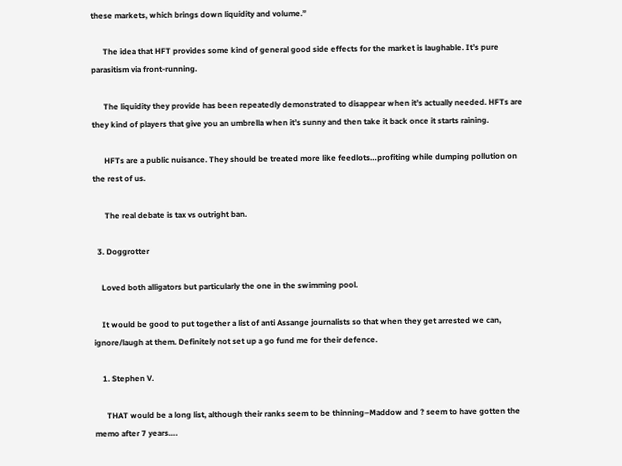these markets, which brings down liquidity and volume.”

      The idea that HFT provides some kind of general good side effects for the market is laughable. It’s pure parasitism via front-running.

      The liquidity they provide has been repeatedly demonstrated to disappear when it’s actually needed. HFTs are they kind of players that give you an umbrella when it’s sunny and then take it back once it starts raining.

      HFTs are a public nuisance. They should be treated more like feedlots…profiting while dumping pollution on the rest of us.

      The real debate is tax vs outright ban.

  3. Doggrotter

    Loved both alligators but particularly the one in the swimming pool.

    It would be good to put together a list of anti Assange journalists so that when they get arrested we can, ignore/laugh at them. Definitely not set up a go fund me for their defence.

    1. Stephen V.

      THAT would be a long list, although their ranks seem to be thinning–Maddow and ? seem to have gotten the memo after 7 years….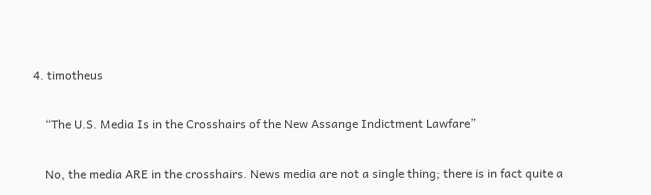4. timotheus

    “The U.S. Media Is in the Crosshairs of the New Assange Indictment Lawfare”

    No, the media ARE in the crosshairs. News media are not a single thing; there is in fact quite a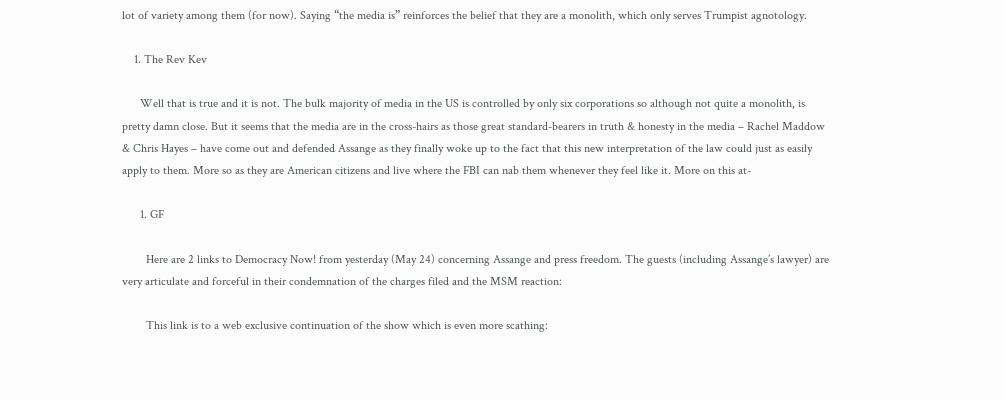lot of variety among them (for now). Saying “the media is” reinforces the belief that they are a monolith, which only serves Trumpist agnotology.

    1. The Rev Kev

      Well that is true and it is not. The bulk majority of media in the US is controlled by only six corporations so although not quite a monolith, is pretty damn close. But it seems that the media are in the cross-hairs as those great standard-bearers in truth & honesty in the media – Rachel Maddow & Chris Hayes – have come out and defended Assange as they finally woke up to the fact that this new interpretation of the law could just as easily apply to them. More so as they are American citizens and live where the FBI can nab them whenever they feel like it. More on this at-

      1. GF

        Here are 2 links to Democracy Now! from yesterday (May 24) concerning Assange and press freedom. The guests (including Assange’s lawyer) are very articulate and forceful in their condemnation of the charges filed and the MSM reaction:

        This link is to a web exclusive continuation of the show which is even more scathing: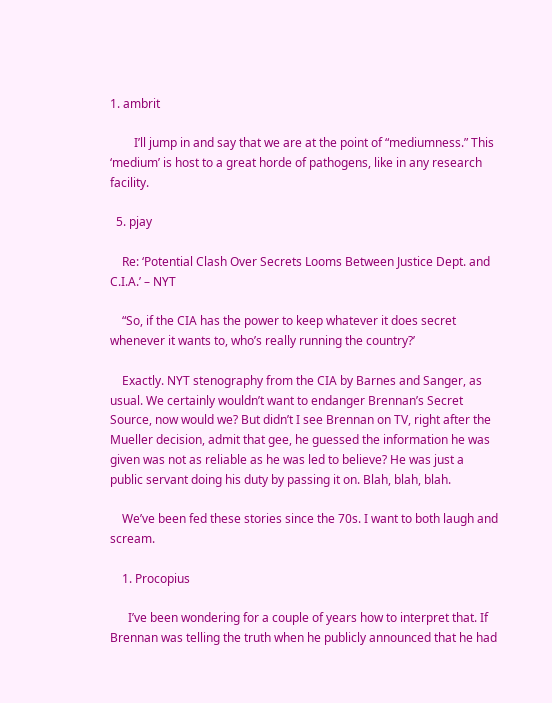1. ambrit

        I’ll jump in and say that we are at the point of “mediumness.” This ‘medium’ is host to a great horde of pathogens, like in any research facility.

  5. pjay

    Re: ‘Potential Clash Over Secrets Looms Between Justice Dept. and C.I.A.’ – NYT

    “So, if the CIA has the power to keep whatever it does secret whenever it wants to, who’s really running the country?’

    Exactly. NYT stenography from the CIA by Barnes and Sanger, as usual. We certainly wouldn’t want to endanger Brennan’s Secret Source, now would we? But didn’t I see Brennan on TV, right after the Mueller decision, admit that gee, he guessed the information he was given was not as reliable as he was led to believe? He was just a public servant doing his duty by passing it on. Blah, blah, blah.

    We’ve been fed these stories since the 70s. I want to both laugh and scream.

    1. Procopius

      I’ve been wondering for a couple of years how to interpret that. If Brennan was telling the truth when he publicly announced that he had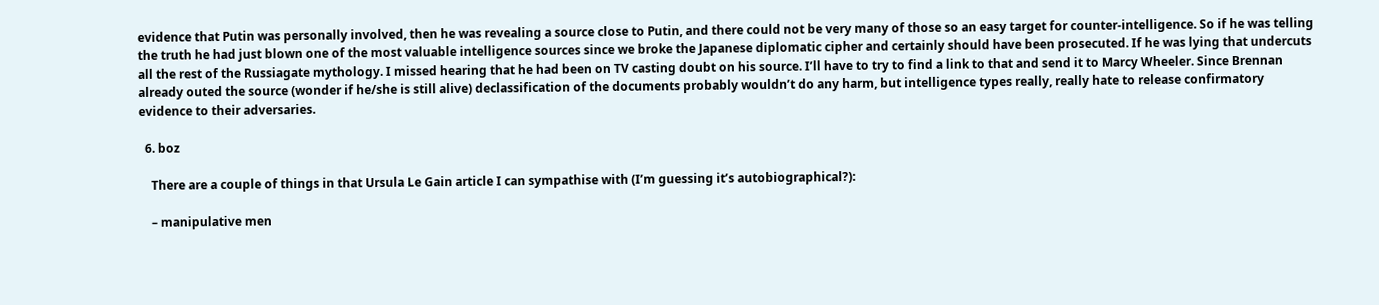evidence that Putin was personally involved, then he was revealing a source close to Putin, and there could not be very many of those so an easy target for counter-intelligence. So if he was telling the truth he had just blown one of the most valuable intelligence sources since we broke the Japanese diplomatic cipher and certainly should have been prosecuted. If he was lying that undercuts all the rest of the Russiagate mythology. I missed hearing that he had been on TV casting doubt on his source. I’ll have to try to find a link to that and send it to Marcy Wheeler. Since Brennan already outed the source (wonder if he/she is still alive) declassification of the documents probably wouldn’t do any harm, but intelligence types really, really hate to release confirmatory evidence to their adversaries.

  6. boz

    There are a couple of things in that Ursula Le Gain article I can sympathise with (I’m guessing it’s autobiographical?):

    – manipulative men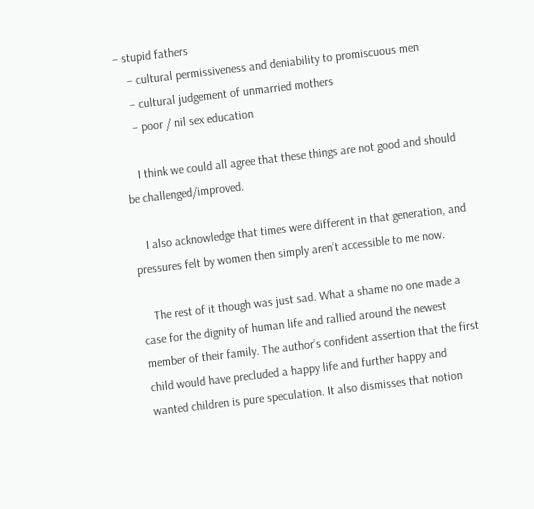– stupid fathers
    – cultural permissiveness and deniability to promiscuous men
    – cultural judgement of unmarried mothers
    – poor / nil sex education

    I think we could all agree that these things are not good and should be challenged/improved.

    I also acknowledge that times were different in that generation, and pressures felt by women then simply aren’t accessible to me now.

    The rest of it though was just sad. What a shame no one made a case for the dignity of human life and rallied around the newest member of their family. The author’s confident assertion that the first child would have precluded a happy life and further happy and wanted children is pure speculation. It also dismisses that notion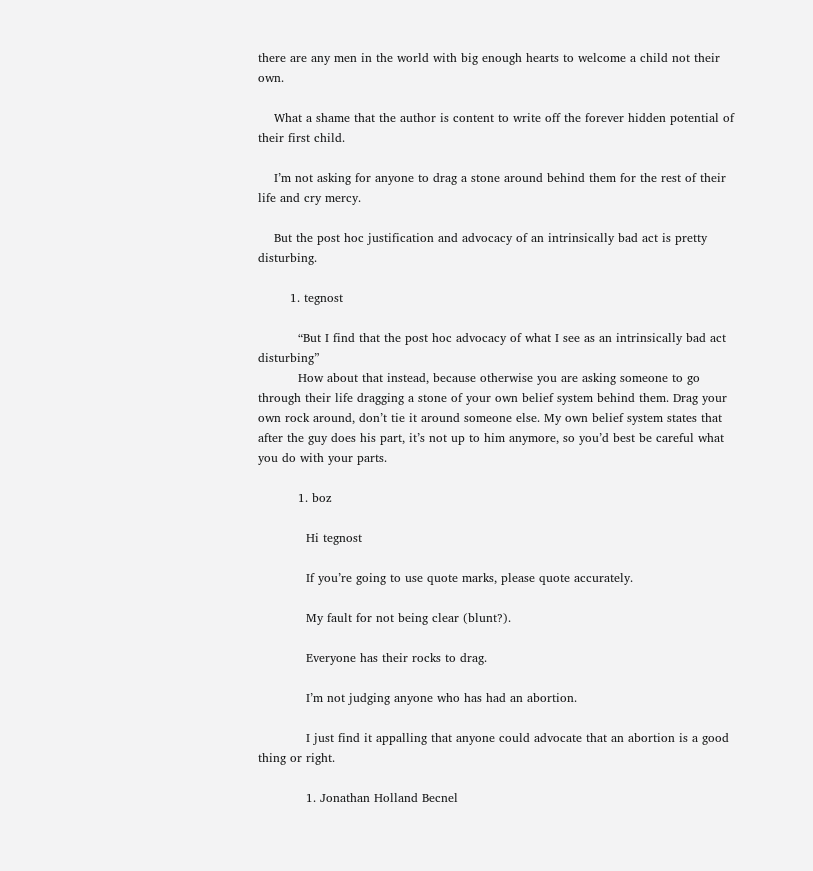there are any men in the world with big enough hearts to welcome a child not their own.

    What a shame that the author is content to write off the forever hidden potential of their first child.

    I’m not asking for anyone to drag a stone around behind them for the rest of their life and cry mercy.

    But the post hoc justification and advocacy of an intrinsically bad act is pretty disturbing.

        1. tegnost

          “But I find that the post hoc advocacy of what I see as an intrinsically bad act disturbing”
          How about that instead, because otherwise you are asking someone to go through their life dragging a stone of your own belief system behind them. Drag your own rock around, don’t tie it around someone else. My own belief system states that after the guy does his part, it’s not up to him anymore, so you’d best be careful what you do with your parts.

          1. boz

            Hi tegnost

            If you’re going to use quote marks, please quote accurately.

            My fault for not being clear (blunt?).

            Everyone has their rocks to drag.

            I’m not judging anyone who has had an abortion.

            I just find it appalling that anyone could advocate that an abortion is a good thing or right.

            1. Jonathan Holland Becnel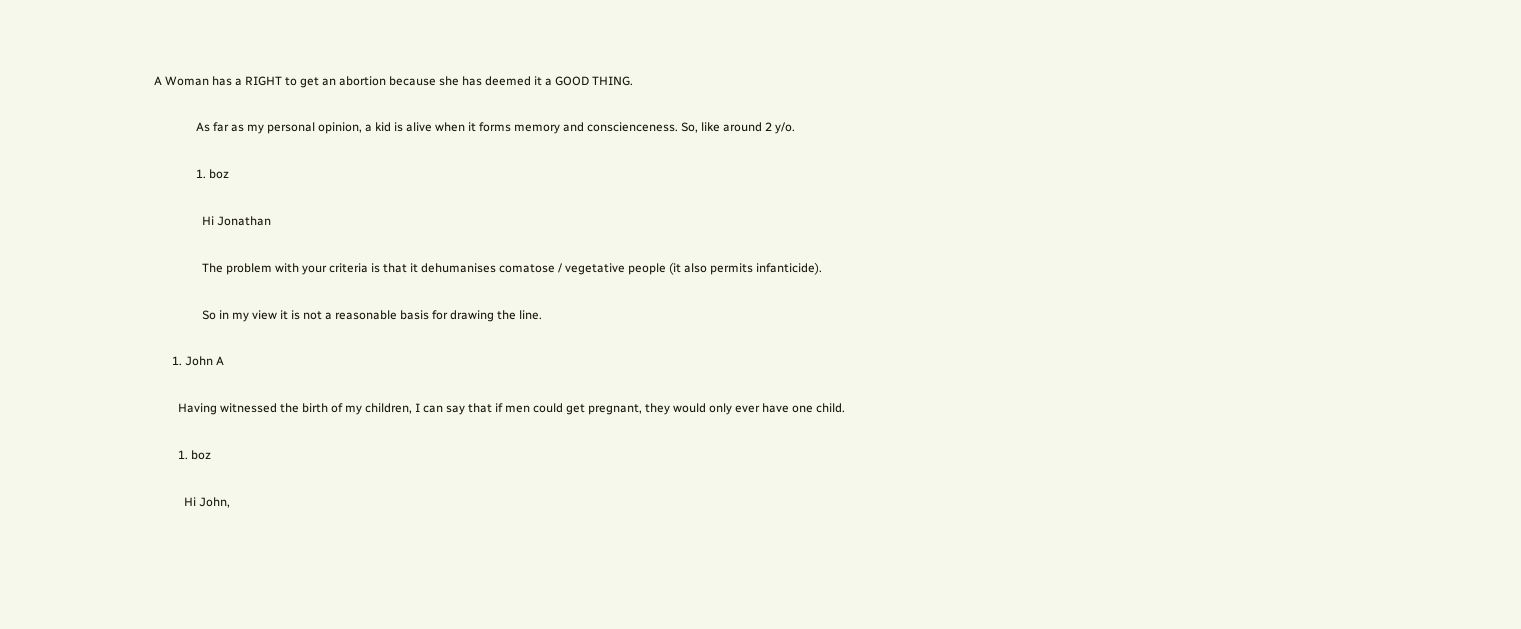A Woman has a RIGHT to get an abortion because she has deemed it a GOOD THING.

              As far as my personal opinion, a kid is alive when it forms memory and conscienceness. So, like around 2 y/o.

              1. boz

                Hi Jonathan

                The problem with your criteria is that it dehumanises comatose / vegetative people (it also permits infanticide).

                So in my view it is not a reasonable basis for drawing the line.

      1. John A

        Having witnessed the birth of my children, I can say that if men could get pregnant, they would only ever have one child.

        1. boz

          Hi John,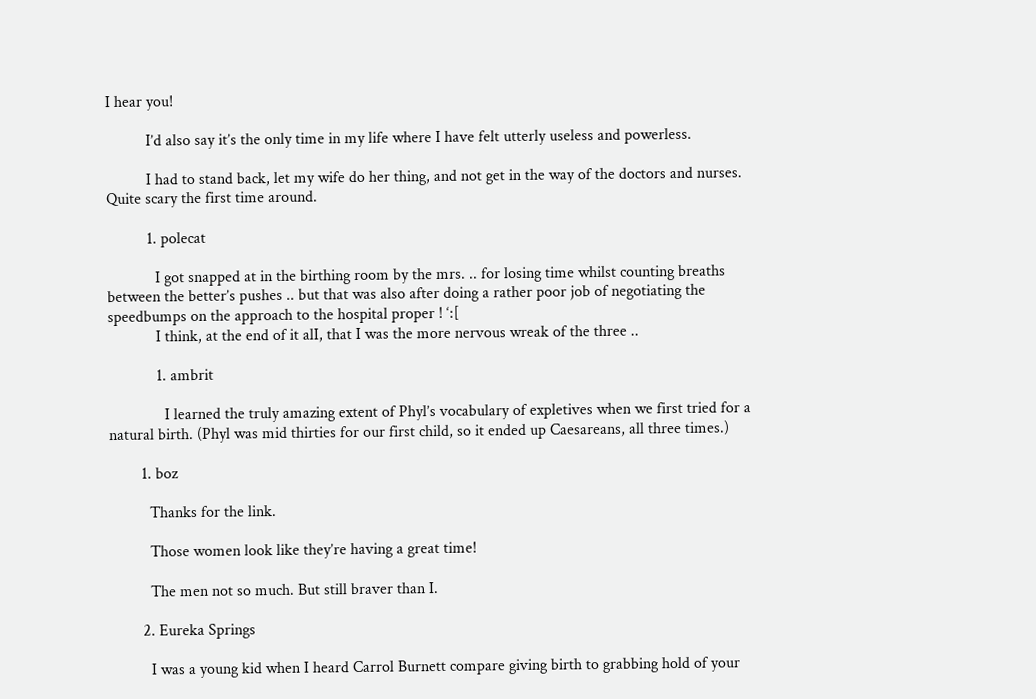I hear you!

          I’d also say it’s the only time in my life where I have felt utterly useless and powerless.

          I had to stand back, let my wife do her thing, and not get in the way of the doctors and nurses. Quite scary the first time around.

          1. polecat

            I got snapped at in the birthing room by the mrs. .. for losing time whilst counting breaths between the better’s pushes .. but that was also after doing a rather poor job of negotiating the speedbumps on the approach to the hospital proper ! ‘:[
            I think, at the end of it alI, that I was the more nervous wreak of the three ..

            1. ambrit

              I learned the truly amazing extent of Phyl’s vocabulary of expletives when we first tried for a natural birth. (Phyl was mid thirties for our first child, so it ended up Caesareans, all three times.)

        1. boz

          Thanks for the link.

          Those women look like they’re having a great time!

          The men not so much. But still braver than I.

        2. Eureka Springs

          I was a young kid when I heard Carrol Burnett compare giving birth to grabbing hold of your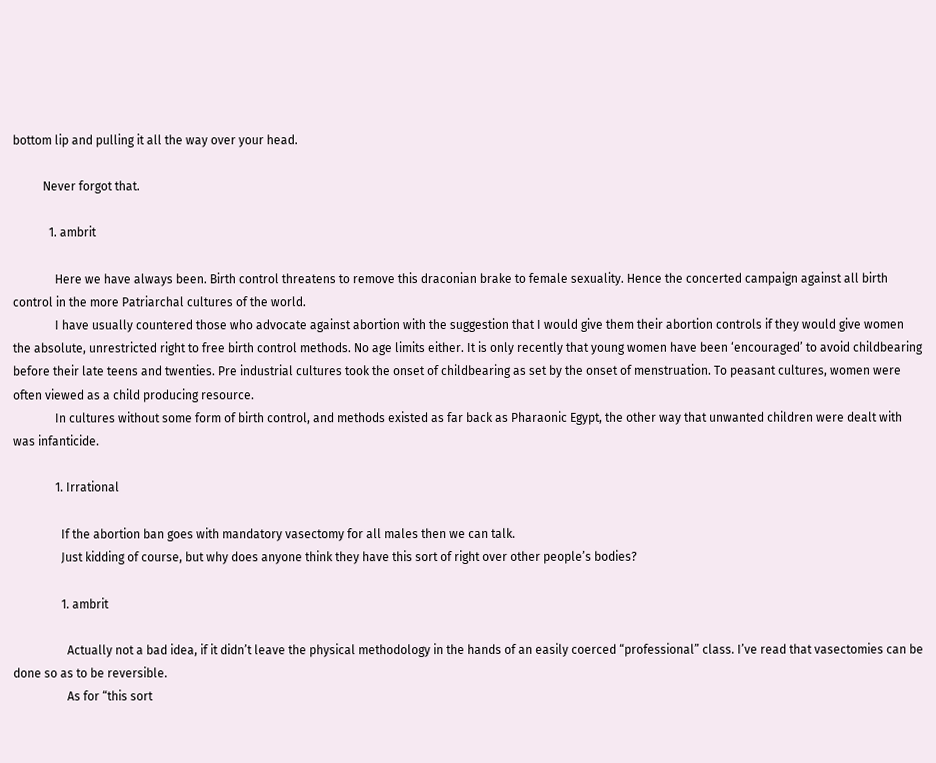bottom lip and pulling it all the way over your head.

          Never forgot that.

            1. ambrit

              Here we have always been. Birth control threatens to remove this draconian brake to female sexuality. Hence the concerted campaign against all birth control in the more Patriarchal cultures of the world.
              I have usually countered those who advocate against abortion with the suggestion that I would give them their abortion controls if they would give women the absolute, unrestricted right to free birth control methods. No age limits either. It is only recently that young women have been ‘encouraged’ to avoid childbearing before their late teens and twenties. Pre industrial cultures took the onset of childbearing as set by the onset of menstruation. To peasant cultures, women were often viewed as a child producing resource.
              In cultures without some form of birth control, and methods existed as far back as Pharaonic Egypt, the other way that unwanted children were dealt with was infanticide.

              1. Irrational

                If the abortion ban goes with mandatory vasectomy for all males then we can talk.
                Just kidding of course, but why does anyone think they have this sort of right over other people’s bodies?

                1. ambrit

                  Actually not a bad idea, if it didn’t leave the physical methodology in the hands of an easily coerced “professional” class. I’ve read that vasectomies can be done so as to be reversible.
                  As for “this sort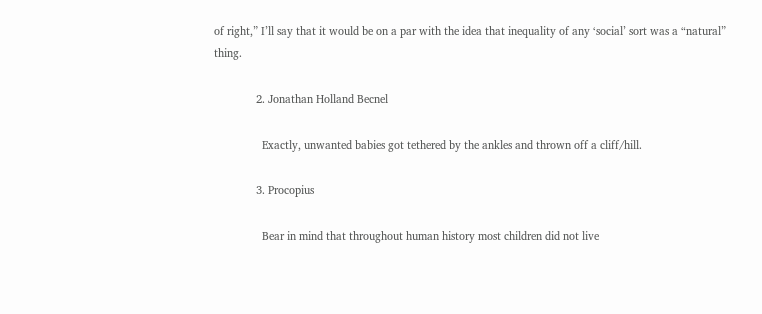of right,” I’ll say that it would be on a par with the idea that inequality of any ‘social’ sort was a “natural” thing.

              2. Jonathan Holland Becnel

                Exactly, unwanted babies got tethered by the ankles and thrown off a cliff/hill.

              3. Procopius

                Bear in mind that throughout human history most children did not live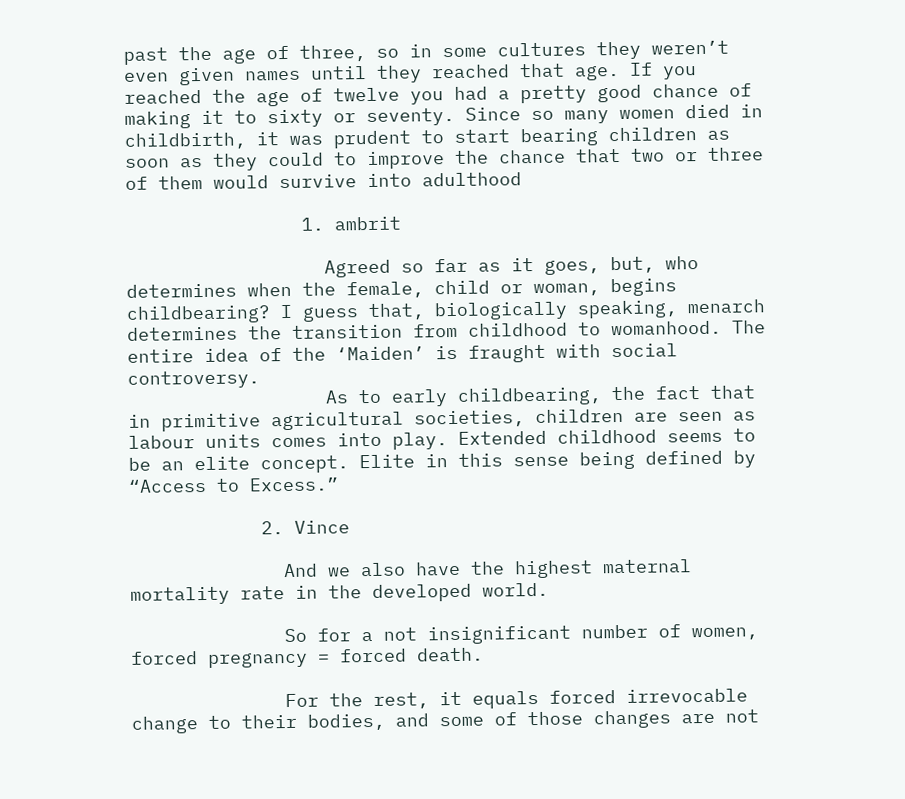past the age of three, so in some cultures they weren’t even given names until they reached that age. If you reached the age of twelve you had a pretty good chance of making it to sixty or seventy. Since so many women died in childbirth, it was prudent to start bearing children as soon as they could to improve the chance that two or three of them would survive into adulthood

                1. ambrit

                  Agreed so far as it goes, but, who determines when the female, child or woman, begins childbearing? I guess that, biologically speaking, menarch determines the transition from childhood to womanhood. The entire idea of the ‘Maiden’ is fraught with social controversy.
                  As to early childbearing, the fact that in primitive agricultural societies, children are seen as labour units comes into play. Extended childhood seems to be an elite concept. Elite in this sense being defined by “Access to Excess.”

            2. Vince

              And we also have the highest maternal mortality rate in the developed world.

              So for a not insignificant number of women, forced pregnancy = forced death.

              For the rest, it equals forced irrevocable change to their bodies, and some of those changes are not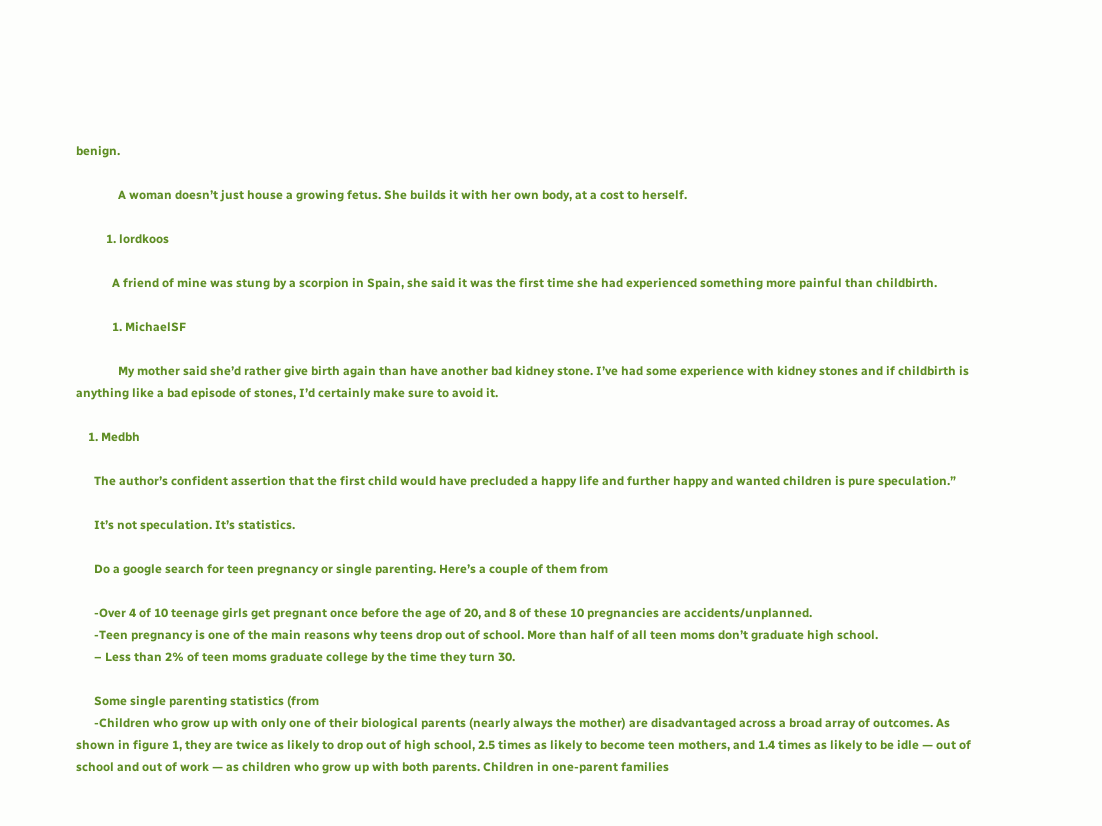benign.

              A woman doesn’t just house a growing fetus. She builds it with her own body, at a cost to herself.

          1. lordkoos

            A friend of mine was stung by a scorpion in Spain, she said it was the first time she had experienced something more painful than childbirth.

            1. MichaelSF

              My mother said she’d rather give birth again than have another bad kidney stone. I’ve had some experience with kidney stones and if childbirth is anything like a bad episode of stones, I’d certainly make sure to avoid it.

    1. Medbh

      The author’s confident assertion that the first child would have precluded a happy life and further happy and wanted children is pure speculation.”

      It’s not speculation. It’s statistics.

      Do a google search for teen pregnancy or single parenting. Here’s a couple of them from

      -Over 4 of 10 teenage girls get pregnant once before the age of 20, and 8 of these 10 pregnancies are accidents/unplanned.
      -Teen pregnancy is one of the main reasons why teens drop out of school. More than half of all teen moms don’t graduate high school.
      – Less than 2% of teen moms graduate college by the time they turn 30.

      Some single parenting statistics (from
      -Children who grow up with only one of their biological parents (nearly always the mother) are disadvantaged across a broad array of outcomes. As shown in figure 1, they are twice as likely to drop out of high school, 2.5 times as likely to become teen mothers, and 1.4 times as likely to be idle — out of school and out of work — as children who grow up with both parents. Children in one-parent families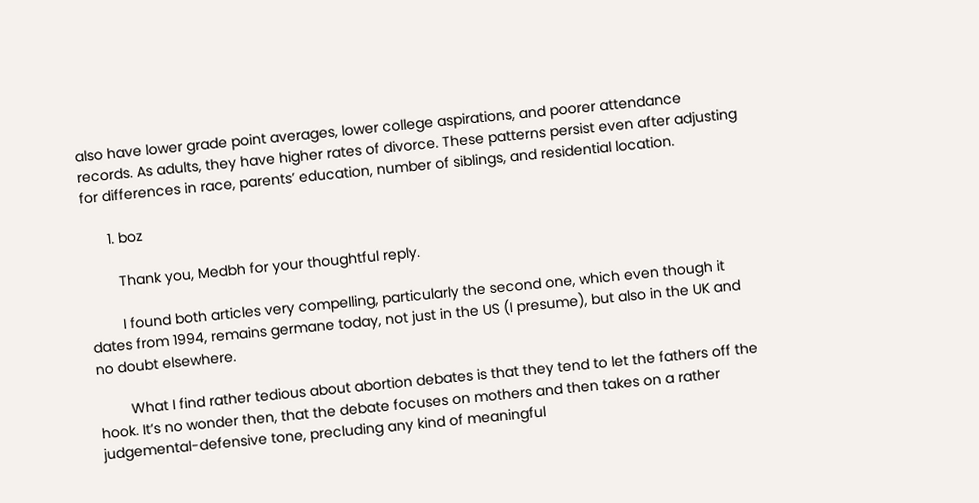also have lower grade point averages, lower college aspirations, and poorer attendance records. As adults, they have higher rates of divorce. These patterns persist even after adjusting for differences in race, parents’ education, number of siblings, and residential location.

      1. boz

        Thank you, Medbh for your thoughtful reply.

        I found both articles very compelling, particularly the second one, which even though it dates from 1994, remains germane today, not just in the US (I presume), but also in the UK and no doubt elsewhere.

        What I find rather tedious about abortion debates is that they tend to let the fathers off the hook. It’s no wonder then, that the debate focuses on mothers and then takes on a rather judgemental-defensive tone, precluding any kind of meaningful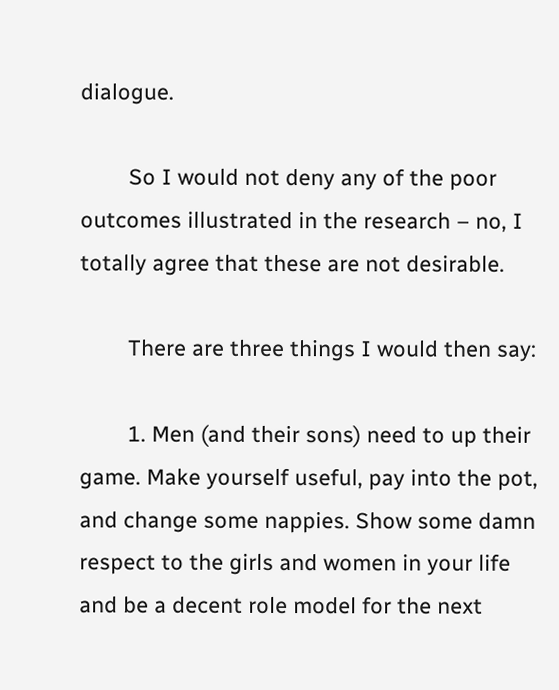dialogue.

        So I would not deny any of the poor outcomes illustrated in the research – no, I totally agree that these are not desirable.

        There are three things I would then say:

        1. Men (and their sons) need to up their game. Make yourself useful, pay into the pot, and change some nappies. Show some damn respect to the girls and women in your life and be a decent role model for the next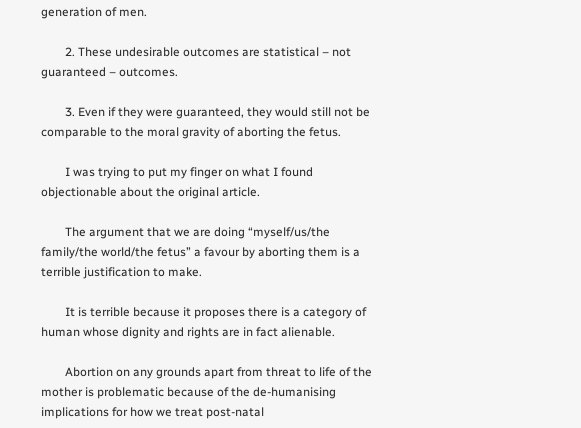generation of men.

        2. These undesirable outcomes are statistical – not guaranteed – outcomes.

        3. Even if they were guaranteed, they would still not be comparable to the moral gravity of aborting the fetus.

        I was trying to put my finger on what I found objectionable about the original article.

        The argument that we are doing “myself/us/the family/the world/the fetus” a favour by aborting them is a terrible justification to make.

        It is terrible because it proposes there is a category of human whose dignity and rights are in fact alienable.

        Abortion on any grounds apart from threat to life of the mother is problematic because of the de-humanising implications for how we treat post-natal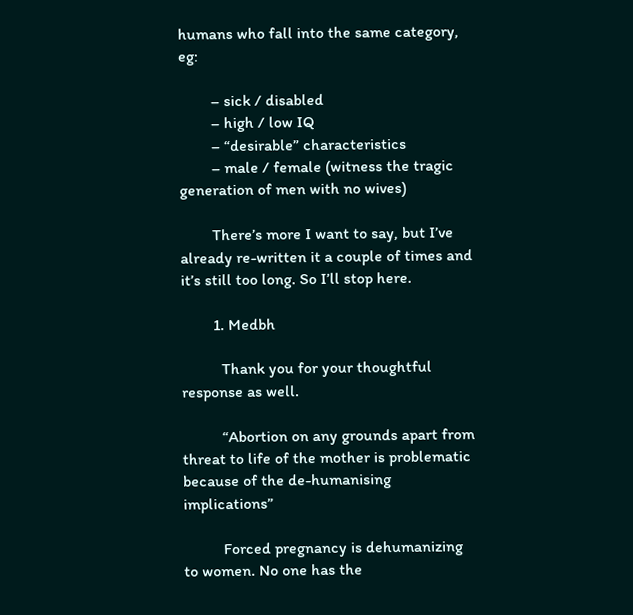humans who fall into the same category, eg:

        – sick / disabled
        – high / low IQ
        – “desirable” characteristics
        – male / female (witness the tragic generation of men with no wives)

        There’s more I want to say, but I’ve already re-written it a couple of times and it’s still too long. So I’ll stop here.

        1. Medbh

          Thank you for your thoughtful response as well.

          “Abortion on any grounds apart from threat to life of the mother is problematic because of the de-humanising implications”

          Forced pregnancy is dehumanizing to women. No one has the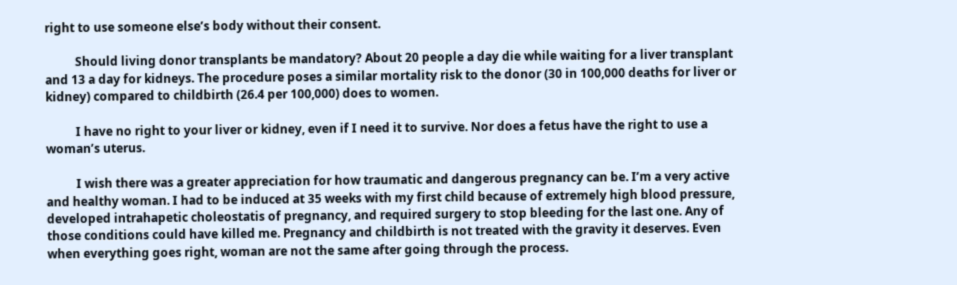right to use someone else’s body without their consent.

          Should living donor transplants be mandatory? About 20 people a day die while waiting for a liver transplant and 13 a day for kidneys. The procedure poses a similar mortality risk to the donor (30 in 100,000 deaths for liver or kidney) compared to childbirth (26.4 per 100,000) does to women.

          I have no right to your liver or kidney, even if I need it to survive. Nor does a fetus have the right to use a woman’s uterus.

          I wish there was a greater appreciation for how traumatic and dangerous pregnancy can be. I’m a very active and healthy woman. I had to be induced at 35 weeks with my first child because of extremely high blood pressure, developed intrahapetic choleostatis of pregnancy, and required surgery to stop bleeding for the last one. Any of those conditions could have killed me. Pregnancy and childbirth is not treated with the gravity it deserves. Even when everything goes right, woman are not the same after going through the process.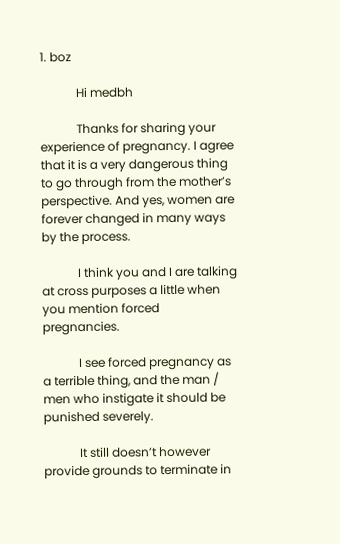1. boz

            Hi medbh

            Thanks for sharing your experience of pregnancy. I agree that it is a very dangerous thing to go through from the mother’s perspective. And yes, women are forever changed in many ways by the process.

            I think you and I are talking at cross purposes a little when you mention forced pregnancies.

            I see forced pregnancy as a terrible thing, and the man / men who instigate it should be punished severely.

            It still doesn’t however provide grounds to terminate in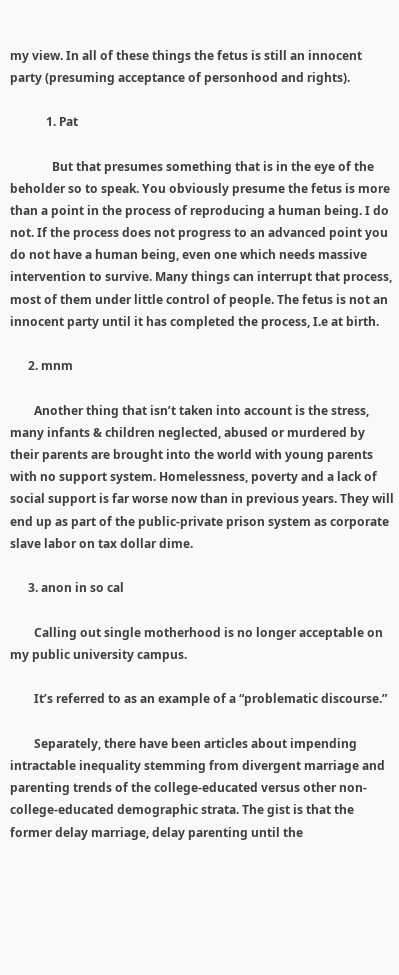my view. In all of these things the fetus is still an innocent party (presuming acceptance of personhood and rights).

            1. Pat

              But that presumes something that is in the eye of the beholder so to speak. You obviously presume the fetus is more than a point in the process of reproducing a human being. I do not. If the process does not progress to an advanced point you do not have a human being, even one which needs massive intervention to survive. Many things can interrupt that process, most of them under little control of people. The fetus is not an innocent party until it has completed the process, I.e at birth.

      2. mnm

        Another thing that isn’t taken into account is the stress, many infants & children neglected, abused or murdered by their parents are brought into the world with young parents with no support system. Homelessness, poverty and a lack of social support is far worse now than in previous years. They will end up as part of the public-private prison system as corporate slave labor on tax dollar dime.

      3. anon in so cal

        Calling out single motherhood is no longer acceptable on my public university campus.

        It’s referred to as an example of a “problematic discourse.”

        Separately, there have been articles about impending intractable inequality stemming from divergent marriage and parenting trends of the college-educated versus other non-college-educated demographic strata. The gist is that the former delay marriage, delay parenting until the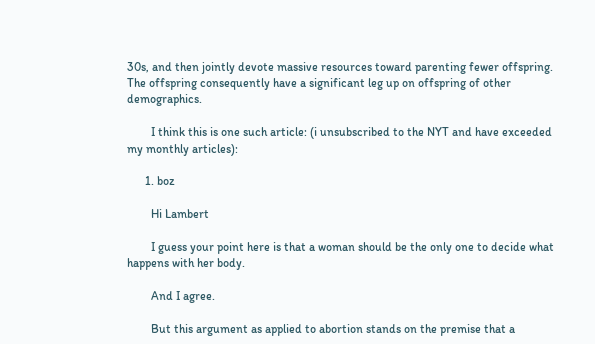30s, and then jointly devote massive resources toward parenting fewer offspring. The offspring consequently have a significant leg up on offspring of other demographics.

        I think this is one such article: (i unsubscribed to the NYT and have exceeded my monthly articles):

      1. boz

        Hi Lambert

        I guess your point here is that a woman should be the only one to decide what happens with her body.

        And I agree.

        But this argument as applied to abortion stands on the premise that a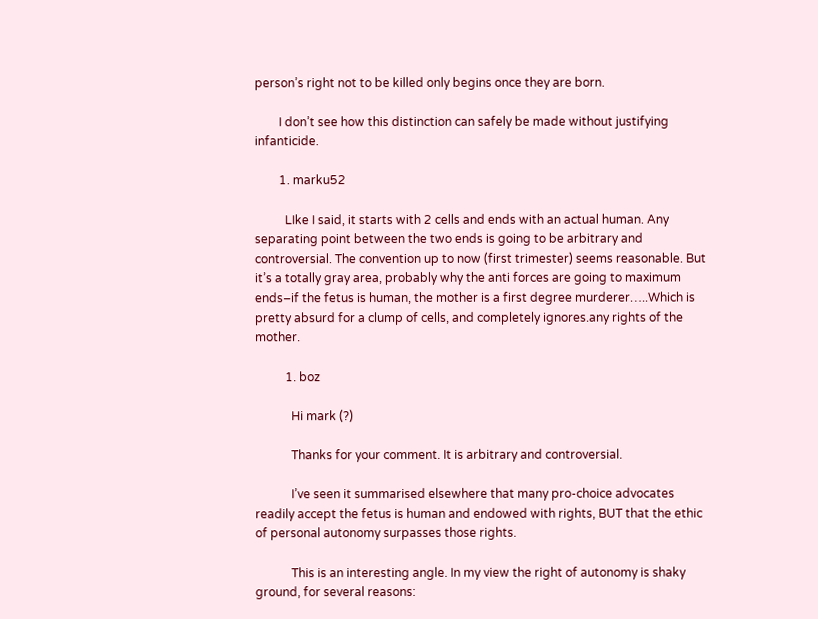person’s right not to be killed only begins once they are born.

        I don’t see how this distinction can safely be made without justifying infanticide.

        1. marku52

          LIke I said, it starts with 2 cells and ends with an actual human. Any separating point between the two ends is going to be arbitrary and controversial. The convention up to now (first trimester) seems reasonable. But it’s a totally gray area, probably why the anti forces are going to maximum ends–if the fetus is human, the mother is a first degree murderer…..Which is pretty absurd for a clump of cells, and completely ignores.any rights of the mother.

          1. boz

            Hi mark (?)

            Thanks for your comment. It is arbitrary and controversial.

            I’ve seen it summarised elsewhere that many pro-choice advocates readily accept the fetus is human and endowed with rights, BUT that the ethic of personal autonomy surpasses those rights.

            This is an interesting angle. In my view the right of autonomy is shaky ground, for several reasons: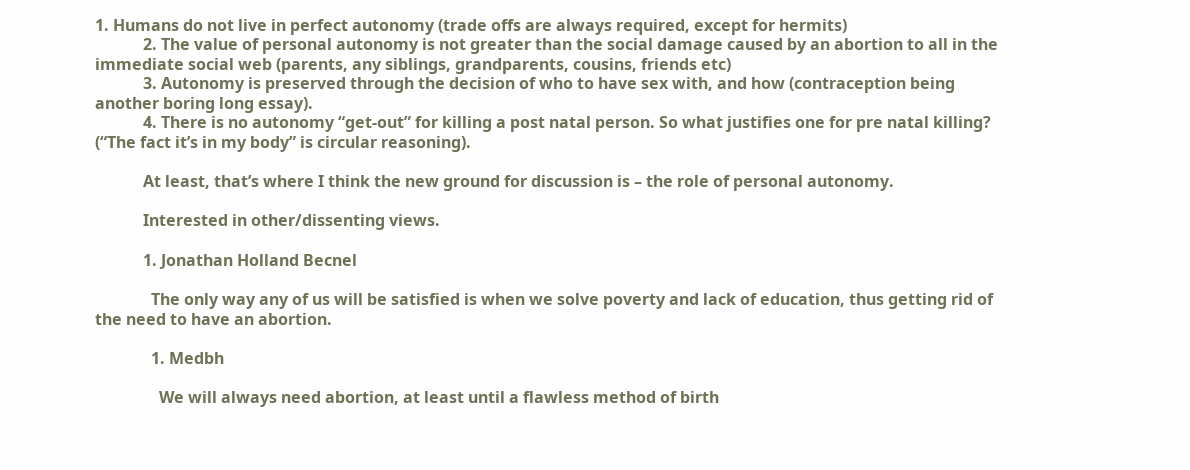1. Humans do not live in perfect autonomy (trade offs are always required, except for hermits)
            2. The value of personal autonomy is not greater than the social damage caused by an abortion to all in the immediate social web (parents, any siblings, grandparents, cousins, friends etc)
            3. Autonomy is preserved through the decision of who to have sex with, and how (contraception being another boring long essay).
            4. There is no autonomy “get-out” for killing a post natal person. So what justifies one for pre natal killing? (“The fact it’s in my body” is circular reasoning).

            At least, that’s where I think the new ground for discussion is – the role of personal autonomy.

            Interested in other/dissenting views.

            1. Jonathan Holland Becnel

              The only way any of us will be satisfied is when we solve poverty and lack of education, thus getting rid of the need to have an abortion.

              1. Medbh

                We will always need abortion, at least until a flawless method of birth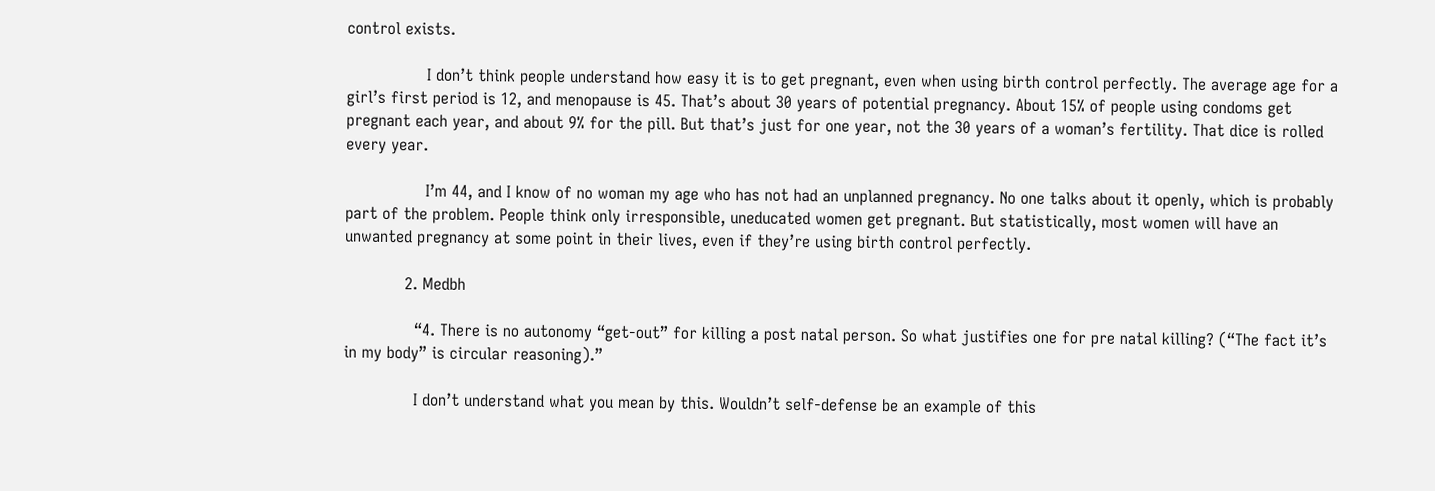control exists.

                I don’t think people understand how easy it is to get pregnant, even when using birth control perfectly. The average age for a girl’s first period is 12, and menopause is 45. That’s about 30 years of potential pregnancy. About 15% of people using condoms get pregnant each year, and about 9% for the pill. But that’s just for one year, not the 30 years of a woman’s fertility. That dice is rolled every year.

                I’m 44, and I know of no woman my age who has not had an unplanned pregnancy. No one talks about it openly, which is probably part of the problem. People think only irresponsible, uneducated women get pregnant. But statistically, most women will have an unwanted pregnancy at some point in their lives, even if they’re using birth control perfectly.

            2. Medbh

              “4. There is no autonomy “get-out” for killing a post natal person. So what justifies one for pre natal killing? (“The fact it’s in my body” is circular reasoning).”

              I don’t understand what you mean by this. Wouldn’t self-defense be an example of this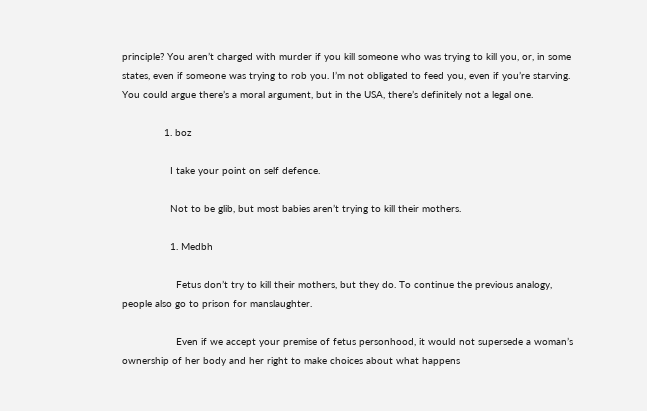principle? You aren’t charged with murder if you kill someone who was trying to kill you, or, in some states, even if someone was trying to rob you. I’m not obligated to feed you, even if you’re starving. You could argue there’s a moral argument, but in the USA, there’s definitely not a legal one.

              1. boz

                I take your point on self defence.

                Not to be glib, but most babies aren’t trying to kill their mothers.

                1. Medbh

                  Fetus don’t try to kill their mothers, but they do. To continue the previous analogy, people also go to prison for manslaughter.

                  Even if we accept your premise of fetus personhood, it would not supersede a woman’s ownership of her body and her right to make choices about what happens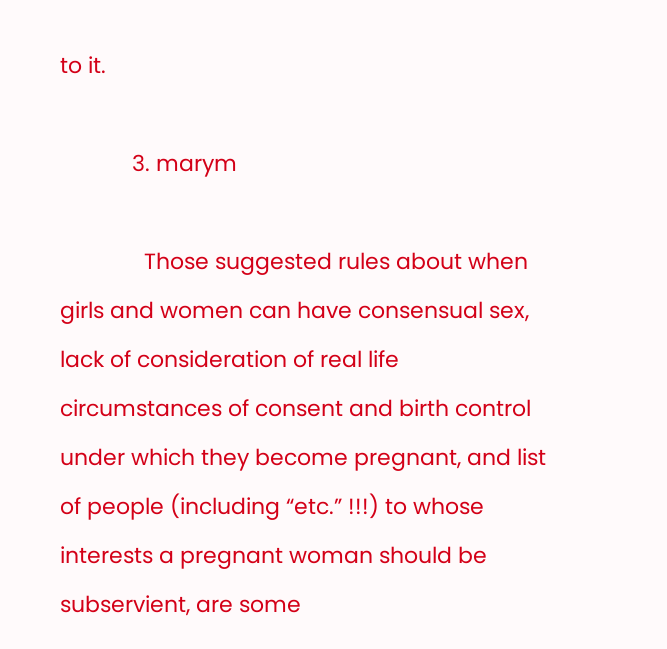to it.

            3. marym

              Those suggested rules about when girls and women can have consensual sex, lack of consideration of real life circumstances of consent and birth control under which they become pregnant, and list of people (including “etc.” !!!) to whose interests a pregnant woman should be subservient, are some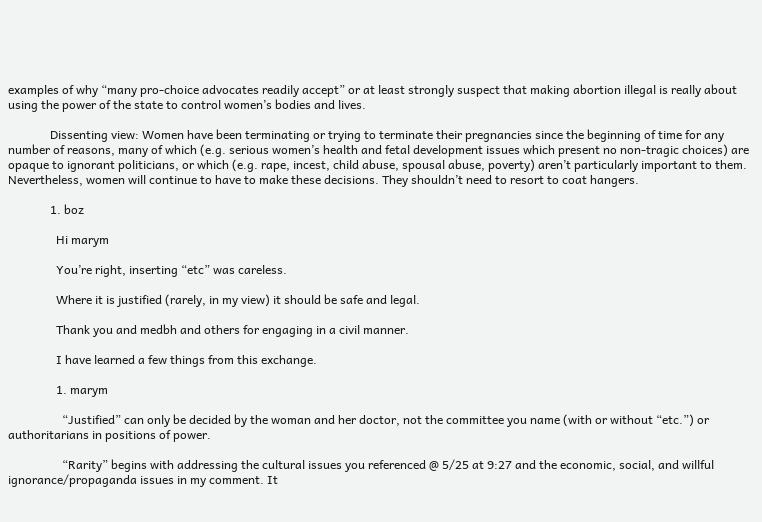examples of why “many pro-choice advocates readily accept” or at least strongly suspect that making abortion illegal is really about using the power of the state to control women’s bodies and lives.

              Dissenting view: Women have been terminating or trying to terminate their pregnancies since the beginning of time for any number of reasons, many of which (e.g. serious women’s health and fetal development issues which present no non-tragic choices) are opaque to ignorant politicians, or which (e.g. rape, incest, child abuse, spousal abuse, poverty) aren’t particularly important to them. Nevertheless, women will continue to have to make these decisions. They shouldn’t need to resort to coat hangers.

              1. boz

                Hi marym

                You’re right, inserting “etc” was careless.

                Where it is justified (rarely, in my view) it should be safe and legal.

                Thank you and medbh and others for engaging in a civil manner.

                I have learned a few things from this exchange.

                1. marym

                  “Justified” can only be decided by the woman and her doctor, not the committee you name (with or without “etc.”) or authoritarians in positions of power.

                  “Rarity” begins with addressing the cultural issues you referenced @ 5/25 at 9:27 and the economic, social, and willful ignorance/propaganda issues in my comment. It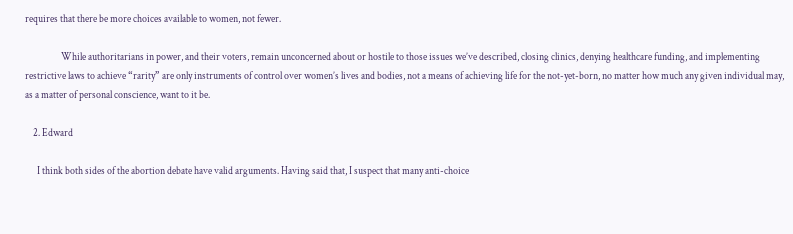requires that there be more choices available to women, not fewer.

                  While authoritarians in power, and their voters, remain unconcerned about or hostile to those issues we’ve described, closing clinics, denying healthcare funding, and implementing restrictive laws to achieve “rarity” are only instruments of control over women’s lives and bodies, not a means of achieving life for the not-yet-born, no matter how much any given individual may, as a matter of personal conscience, want to it be.

    2. Edward

      I think both sides of the abortion debate have valid arguments. Having said that, I suspect that many anti-choice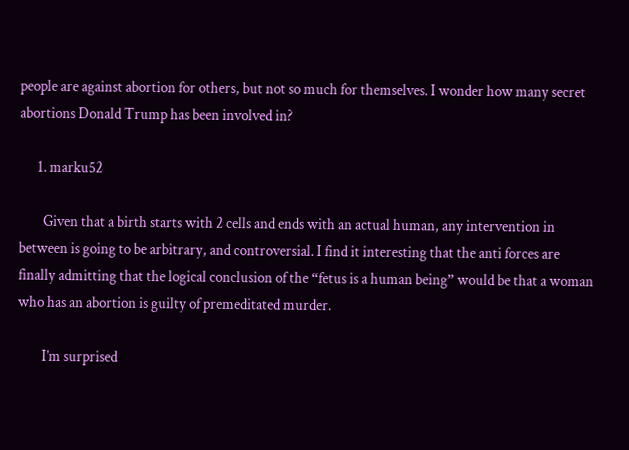people are against abortion for others, but not so much for themselves. I wonder how many secret abortions Donald Trump has been involved in?

      1. marku52

        Given that a birth starts with 2 cells and ends with an actual human, any intervention in between is going to be arbitrary, and controversial. I find it interesting that the anti forces are finally admitting that the logical conclusion of the “fetus is a human being” would be that a woman who has an abortion is guilty of premeditated murder.

        I’m surprised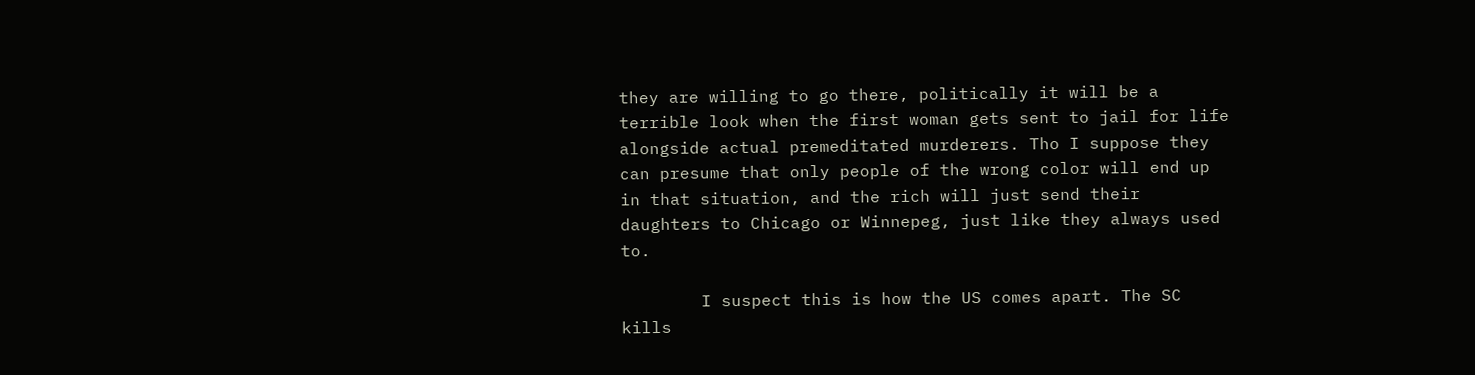they are willing to go there, politically it will be a terrible look when the first woman gets sent to jail for life alongside actual premeditated murderers. Tho I suppose they can presume that only people of the wrong color will end up in that situation, and the rich will just send their daughters to Chicago or Winnepeg, just like they always used to.

        I suspect this is how the US comes apart. The SC kills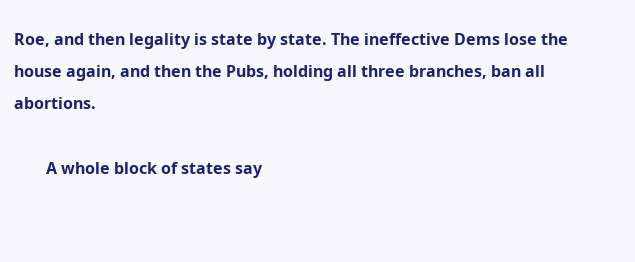Roe, and then legality is state by state. The ineffective Dems lose the house again, and then the Pubs, holding all three branches, ban all abortions.

        A whole block of states say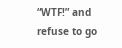“WTF!” and refuse to go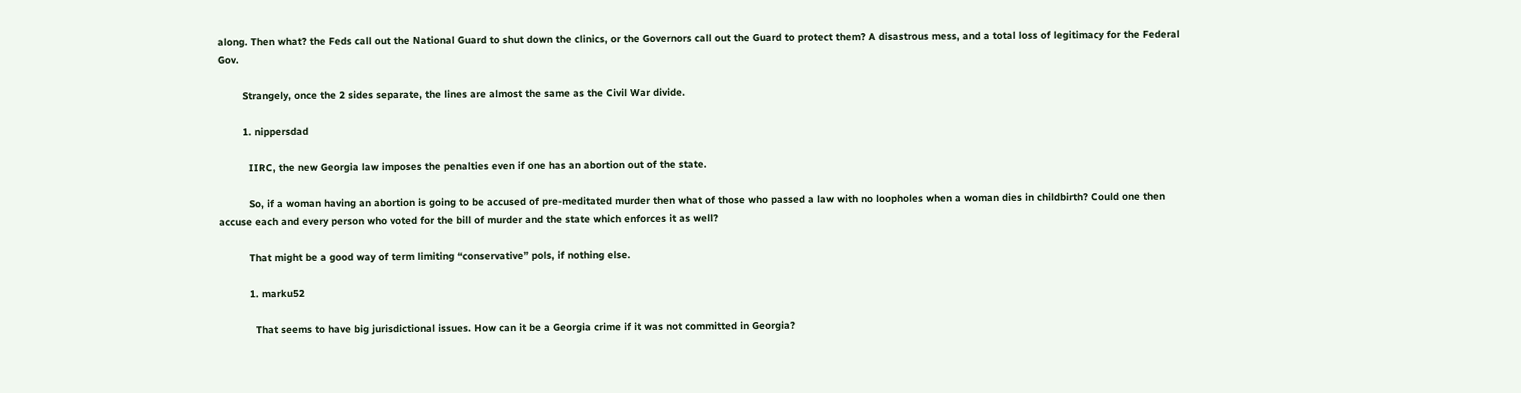along. Then what? the Feds call out the National Guard to shut down the clinics, or the Governors call out the Guard to protect them? A disastrous mess, and a total loss of legitimacy for the Federal Gov.

        Strangely, once the 2 sides separate, the lines are almost the same as the Civil War divide.

        1. nippersdad

          IIRC, the new Georgia law imposes the penalties even if one has an abortion out of the state.

          So, if a woman having an abortion is going to be accused of pre-meditated murder then what of those who passed a law with no loopholes when a woman dies in childbirth? Could one then accuse each and every person who voted for the bill of murder and the state which enforces it as well?

          That might be a good way of term limiting “conservative” pols, if nothing else.

          1. marku52

            That seems to have big jurisdictional issues. How can it be a Georgia crime if it was not committed in Georgia?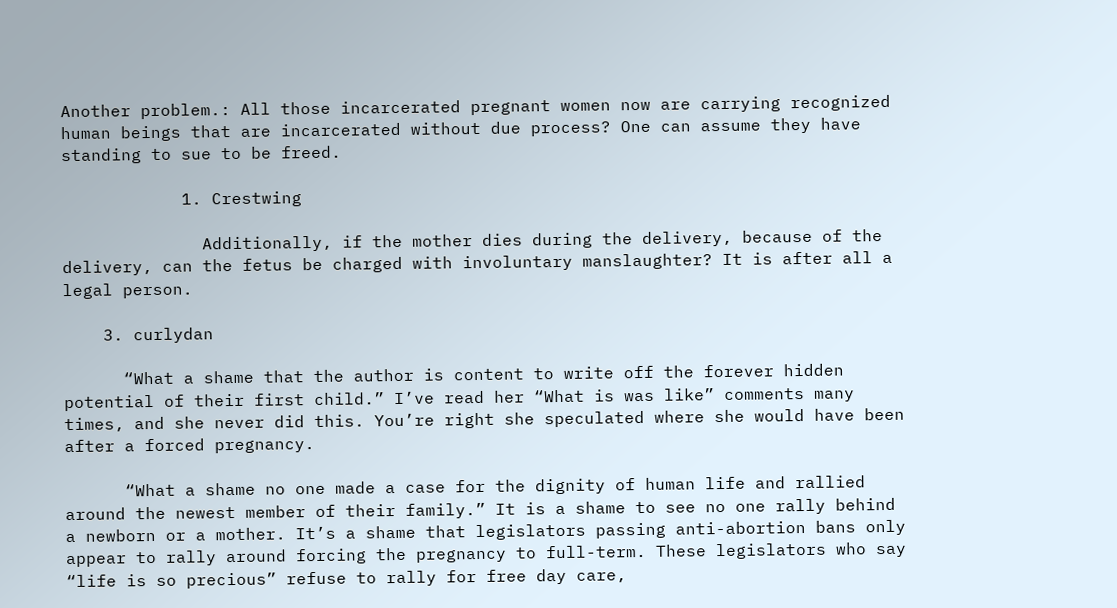Another problem.: All those incarcerated pregnant women now are carrying recognized human beings that are incarcerated without due process? One can assume they have standing to sue to be freed.

            1. Crestwing

              Additionally, if the mother dies during the delivery, because of the delivery, can the fetus be charged with involuntary manslaughter? It is after all a legal person.

    3. curlydan

      “What a shame that the author is content to write off the forever hidden potential of their first child.” I’ve read her “What is was like” comments many times, and she never did this. You’re right she speculated where she would have been after a forced pregnancy.

      “What a shame no one made a case for the dignity of human life and rallied around the newest member of their family.” It is a shame to see no one rally behind a newborn or a mother. It’s a shame that legislators passing anti-abortion bans only appear to rally around forcing the pregnancy to full-term. These legislators who say “life is so precious” refuse to rally for free day care,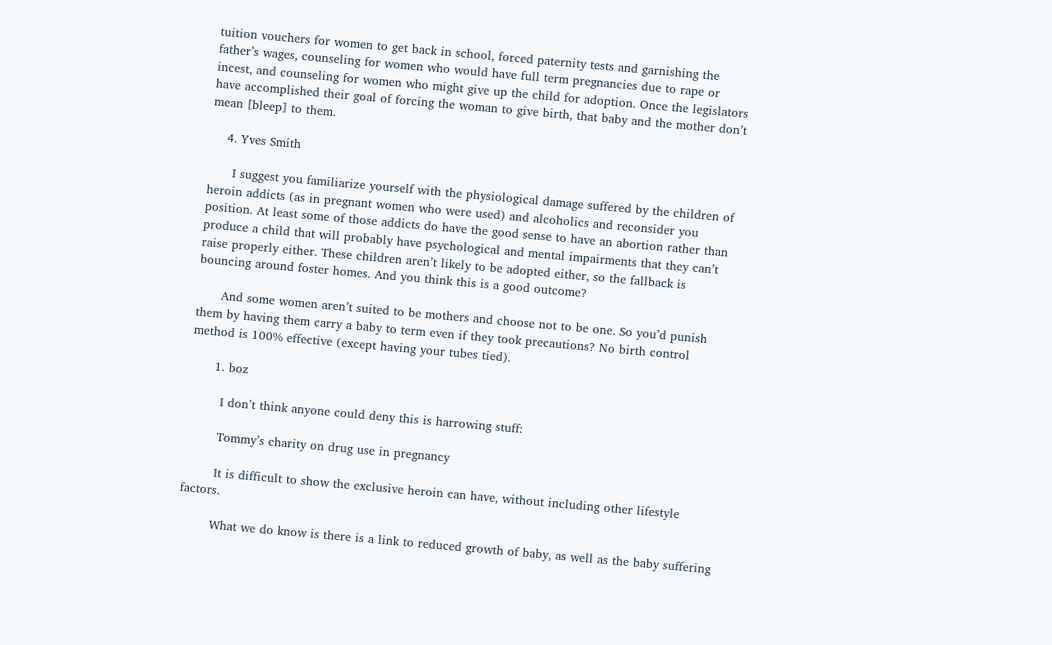tuition vouchers for women to get back in school, forced paternity tests and garnishing the father’s wages, counseling for women who would have full term pregnancies due to rape or incest, and counseling for women who might give up the child for adoption. Once the legislators have accomplished their goal of forcing the woman to give birth, that baby and the mother don’t mean [bleep] to them.

    4. Yves Smith

      I suggest you familiarize yourself with the physiological damage suffered by the children of heroin addicts (as in pregnant women who were used) and alcoholics and reconsider you position. At least some of those addicts do have the good sense to have an abortion rather than produce a child that will probably have psychological and mental impairments that they can’t raise properly either. These children aren’t likely to be adopted either, so the fallback is bouncing around foster homes. And you think this is a good outcome?

      And some women aren’t suited to be mothers and choose not to be one. So you’d punish them by having them carry a baby to term even if they took precautions? No birth control method is 100% effective (except having your tubes tied).

      1. boz

        I don’t think anyone could deny this is harrowing stuff:

        Tommy’s charity on drug use in pregnancy

        It is difficult to show the exclusive heroin can have, without including other lifestyle factors.

        What we do know is there is a link to reduced growth of baby, as well as the baby suffering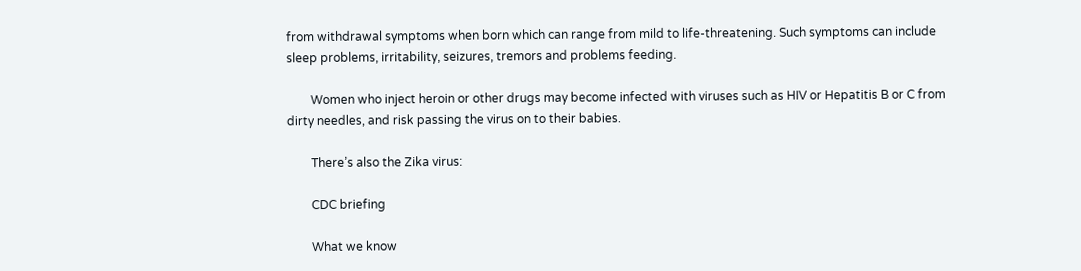from withdrawal symptoms when born which can range from mild to life-threatening. Such symptoms can include sleep problems, irritability, seizures, tremors and problems feeding.

        Women who inject heroin or other drugs may become infected with viruses such as HIV or Hepatitis B or C from dirty needles, and risk passing the virus on to their babies.

        There’s also the Zika virus:

        CDC briefing

        What we know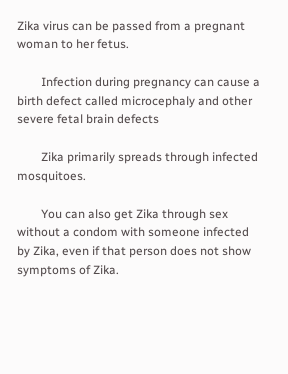Zika virus can be passed from a pregnant woman to her fetus.

        Infection during pregnancy can cause a birth defect called microcephaly and other severe fetal brain defects

        Zika primarily spreads through infected mosquitoes.

        You can also get Zika through sex without a condom with someone infected by Zika, even if that person does not show symptoms of Zika.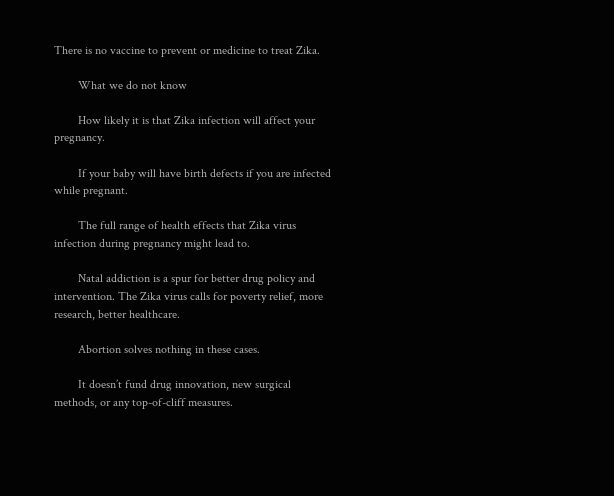There is no vaccine to prevent or medicine to treat Zika.

        What we do not know

        How likely it is that Zika infection will affect your pregnancy.

        If your baby will have birth defects if you are infected while pregnant.

        The full range of health effects that Zika virus infection during pregnancy might lead to.

        Natal addiction is a spur for better drug policy and intervention. The Zika virus calls for poverty relief, more research, better healthcare.

        Abortion solves nothing in these cases.

        It doesn’t fund drug innovation, new surgical methods, or any top-of-cliff measures.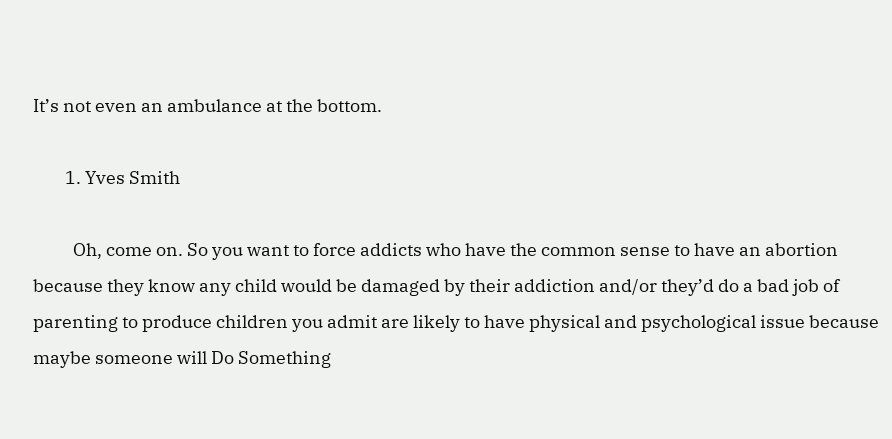It’s not even an ambulance at the bottom.

        1. Yves Smith

          Oh, come on. So you want to force addicts who have the common sense to have an abortion because they know any child would be damaged by their addiction and/or they’d do a bad job of parenting to produce children you admit are likely to have physical and psychological issue because maybe someone will Do Something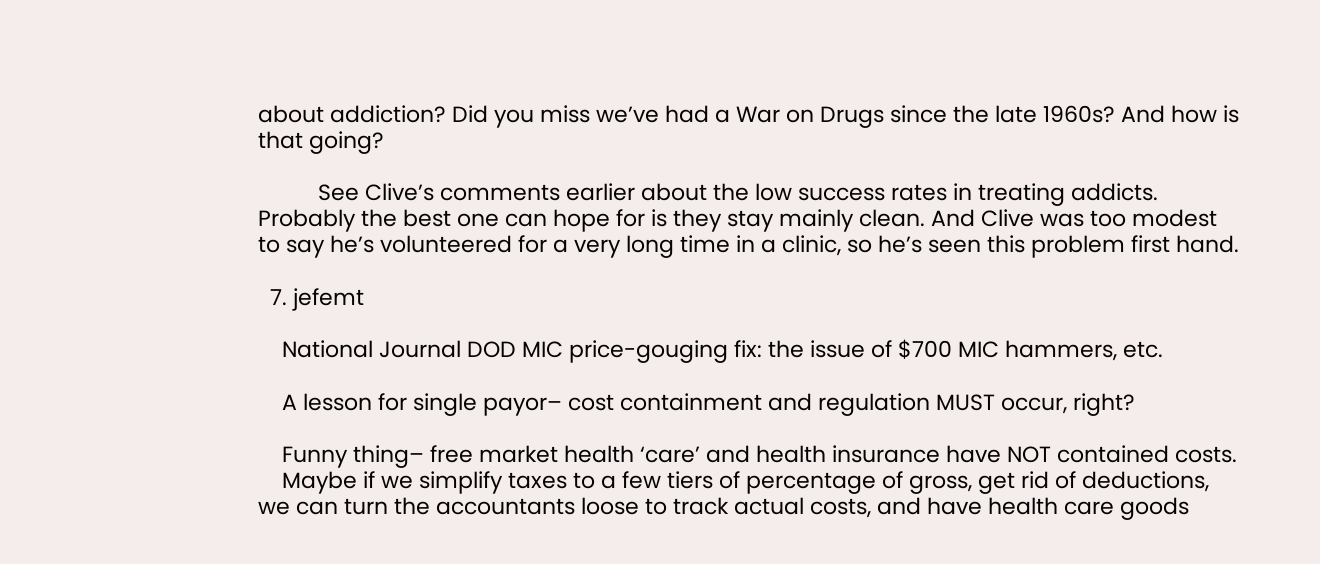about addiction? Did you miss we’ve had a War on Drugs since the late 1960s? And how is that going?

          See Clive’s comments earlier about the low success rates in treating addicts. Probably the best one can hope for is they stay mainly clean. And Clive was too modest to say he’s volunteered for a very long time in a clinic, so he’s seen this problem first hand.

  7. jefemt

    National Journal DOD MIC price-gouging fix: the issue of $700 MIC hammers, etc.

    A lesson for single payor– cost containment and regulation MUST occur, right?

    Funny thing– free market health ‘care’ and health insurance have NOT contained costs.
    Maybe if we simplify taxes to a few tiers of percentage of gross, get rid of deductions, we can turn the accountants loose to track actual costs, and have health care goods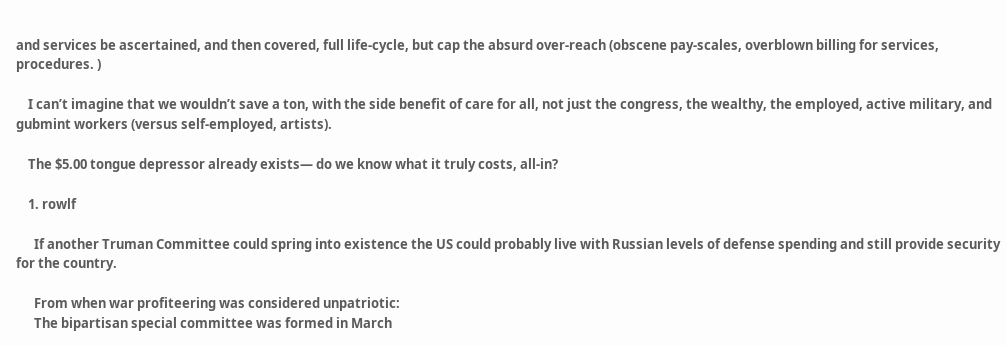and services be ascertained, and then covered, full life-cycle, but cap the absurd over-reach (obscene pay-scales, overblown billing for services, procedures. )

    I can’t imagine that we wouldn’t save a ton, with the side benefit of care for all, not just the congress, the wealthy, the employed, active military, and gubmint workers (versus self-employed, artists).

    The $5.00 tongue depressor already exists— do we know what it truly costs, all-in?

    1. rowlf

      If another Truman Committee could spring into existence the US could probably live with Russian levels of defense spending and still provide security for the country.

      From when war profiteering was considered unpatriotic:
      The bipartisan special committee was formed in March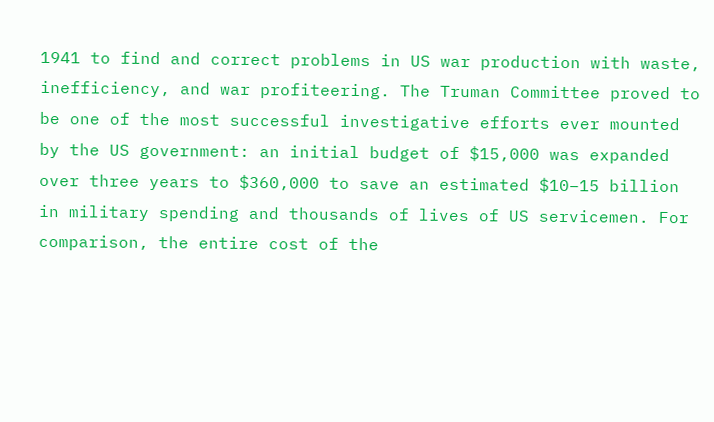1941 to find and correct problems in US war production with waste, inefficiency, and war profiteering. The Truman Committee proved to be one of the most successful investigative efforts ever mounted by the US government: an initial budget of $15,000 was expanded over three years to $360,000 to save an estimated $10–15 billion in military spending and thousands of lives of US servicemen. For comparison, the entire cost of the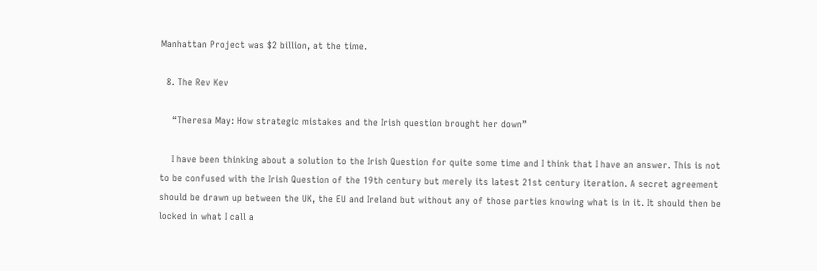Manhattan Project was $2 billion, at the time.

  8. The Rev Kev

    “Theresa May: How strategic mistakes and the Irish question brought her down”

    I have been thinking about a solution to the Irish Question for quite some time and I think that I have an answer. This is not to be confused with the Irish Question of the 19th century but merely its latest 21st century iteration. A secret agreement should be drawn up between the UK, the EU and Ireland but without any of those parties knowing what is in it. It should then be locked in what I call a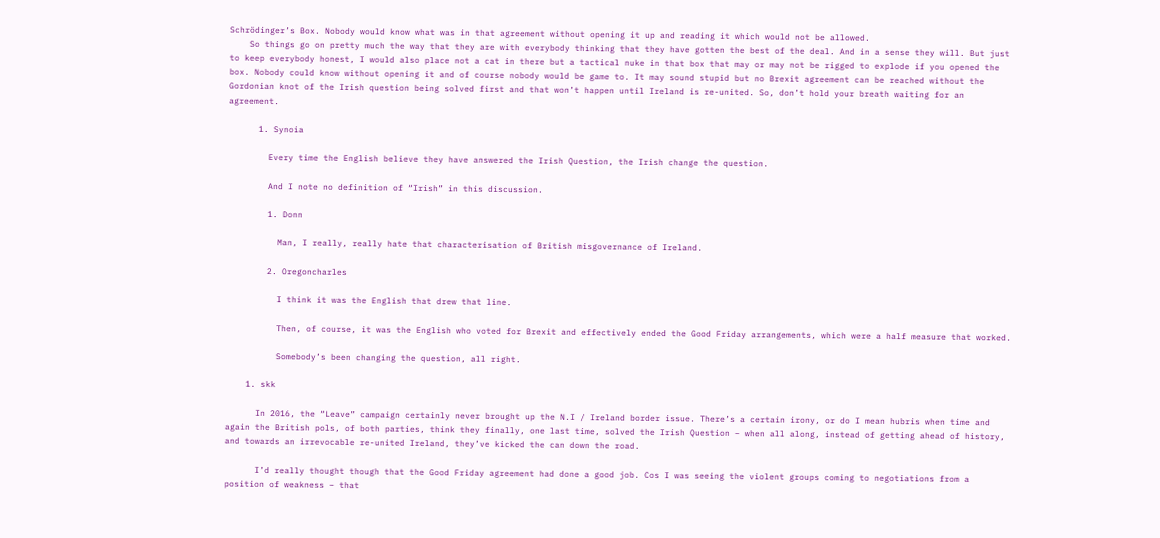Schrödinger’s Box. Nobody would know what was in that agreement without opening it up and reading it which would not be allowed.
    So things go on pretty much the way that they are with everybody thinking that they have gotten the best of the deal. And in a sense they will. But just to keep everybody honest, I would also place not a cat in there but a tactical nuke in that box that may or may not be rigged to explode if you opened the box. Nobody could know without opening it and of course nobody would be game to. It may sound stupid but no Brexit agreement can be reached without the Gordonian knot of the Irish question being solved first and that won’t happen until Ireland is re-united. So, don’t hold your breath waiting for an agreement.

      1. Synoia

        Every time the English believe they have answered the Irish Question, the Irish change the question.

        And I note no definition of “Irish” in this discussion.

        1. Donn

          Man, I really, really hate that characterisation of British misgovernance of Ireland.

        2. Oregoncharles

          I think it was the English that drew that line.

          Then, of course, it was the English who voted for Brexit and effectively ended the Good Friday arrangements, which were a half measure that worked.

          Somebody’s been changing the question, all right.

    1. skk

      In 2016, the “Leave” campaign certainly never brought up the N.I / Ireland border issue. There’s a certain irony, or do I mean hubris when time and again the British pols, of both parties, think they finally, one last time, solved the Irish Question – when all along, instead of getting ahead of history, and towards an irrevocable re-united Ireland, they’ve kicked the can down the road.

      I’d really thought though that the Good Friday agreement had done a good job. Cos I was seeing the violent groups coming to negotiations from a position of weakness – that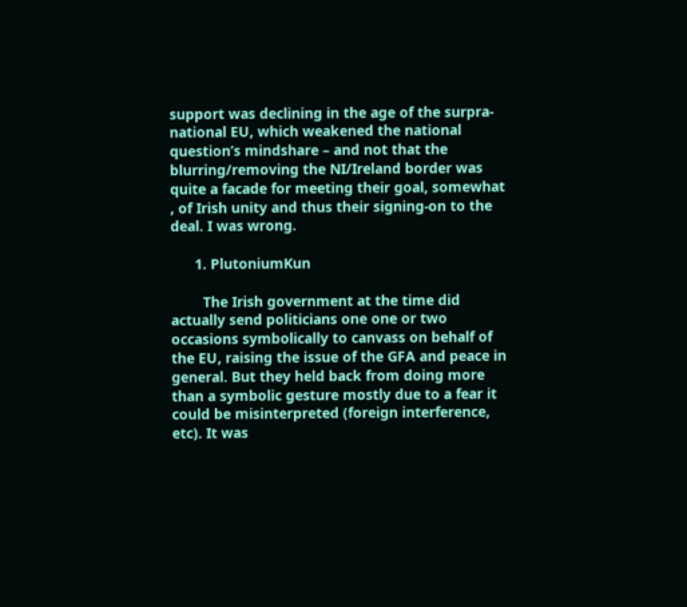support was declining in the age of the surpra-national EU, which weakened the national question’s mindshare – and not that the blurring/removing the NI/Ireland border was quite a facade for meeting their goal, somewhat , of Irish unity and thus their signing-on to the deal. I was wrong.

      1. PlutoniumKun

        The Irish government at the time did actually send politicians one one or two occasions symbolically to canvass on behalf of the EU, raising the issue of the GFA and peace in general. But they held back from doing more than a symbolic gesture mostly due to a fear it could be misinterpreted (foreign interference, etc). It was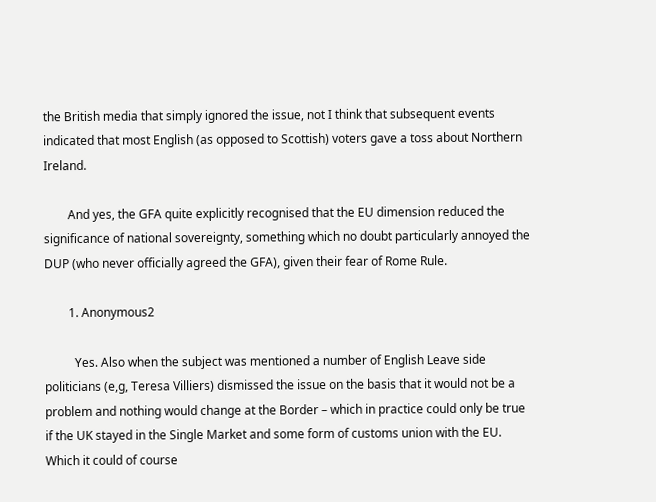the British media that simply ignored the issue, not I think that subsequent events indicated that most English (as opposed to Scottish) voters gave a toss about Northern Ireland.

        And yes, the GFA quite explicitly recognised that the EU dimension reduced the significance of national sovereignty, something which no doubt particularly annoyed the DUP (who never officially agreed the GFA), given their fear of Rome Rule.

        1. Anonymous2

          Yes. Also when the subject was mentioned a number of English Leave side politicians (e,g, Teresa Villiers) dismissed the issue on the basis that it would not be a problem and nothing would change at the Border – which in practice could only be true if the UK stayed in the Single Market and some form of customs union with the EU. Which it could of course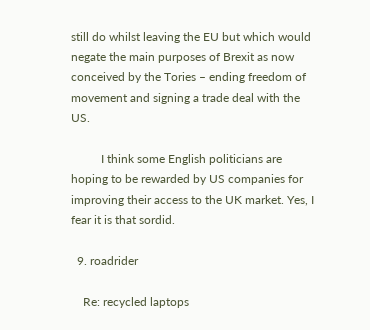still do whilst leaving the EU but which would negate the main purposes of Brexit as now conceived by the Tories – ending freedom of movement and signing a trade deal with the US.

          I think some English politicians are hoping to be rewarded by US companies for improving their access to the UK market. Yes, I fear it is that sordid.

  9. roadrider

    Re: recycled laptops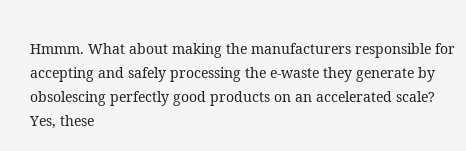Hmmm. What about making the manufacturers responsible for accepting and safely processing the e-waste they generate by obsolescing perfectly good products on an accelerated scale? Yes, these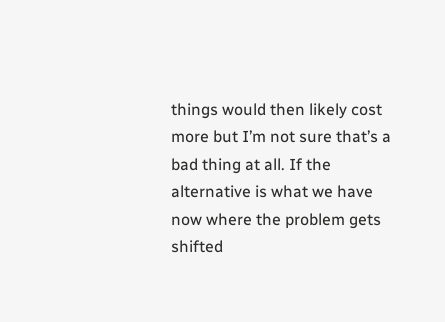things would then likely cost more but I’m not sure that’s a bad thing at all. If the alternative is what we have now where the problem gets shifted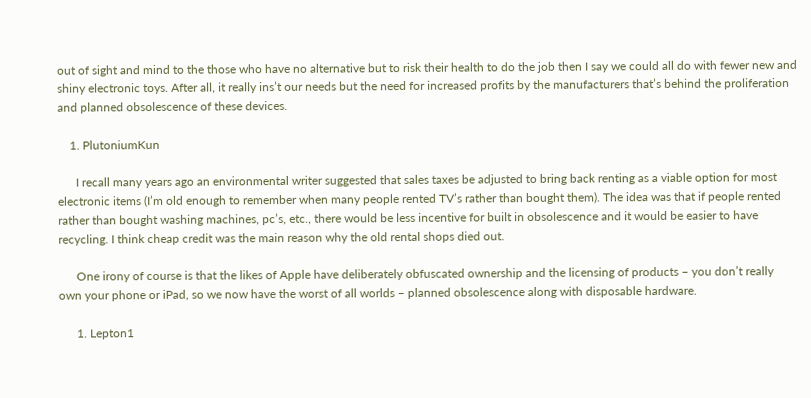out of sight and mind to the those who have no alternative but to risk their health to do the job then I say we could all do with fewer new and shiny electronic toys. After all, it really ins’t our needs but the need for increased profits by the manufacturers that’s behind the proliferation and planned obsolescence of these devices.

    1. PlutoniumKun

      I recall many years ago an environmental writer suggested that sales taxes be adjusted to bring back renting as a viable option for most electronic items (I’m old enough to remember when many people rented TV’s rather than bought them). The idea was that if people rented rather than bought washing machines, pc’s, etc., there would be less incentive for built in obsolescence and it would be easier to have recycling. I think cheap credit was the main reason why the old rental shops died out.

      One irony of course is that the likes of Apple have deliberately obfuscated ownership and the licensing of products – you don’t really own your phone or iPad, so we now have the worst of all worlds – planned obsolescence along with disposable hardware.

      1. Lepton1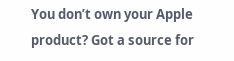You don’t own your Apple product? Got a source for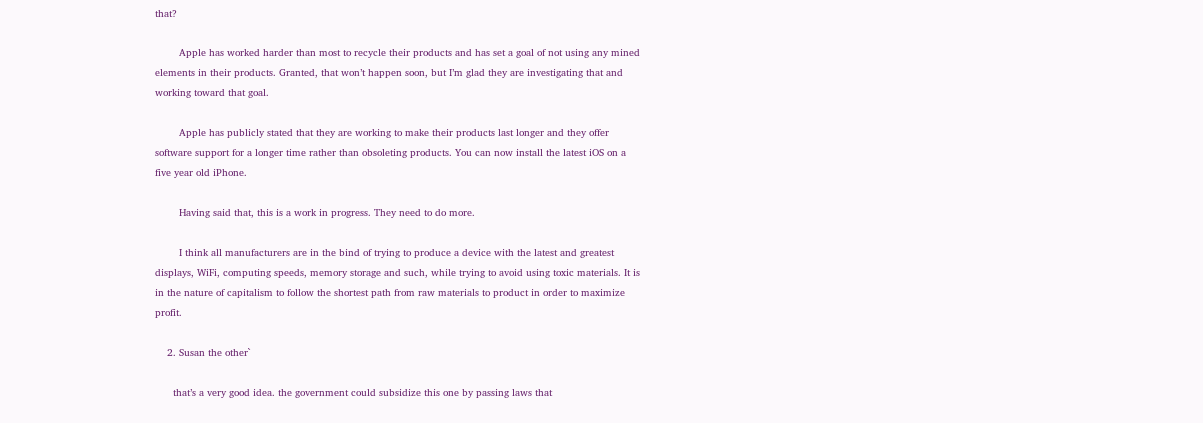that?

        Apple has worked harder than most to recycle their products and has set a goal of not using any mined elements in their products. Granted, that won’t happen soon, but I’m glad they are investigating that and working toward that goal.

        Apple has publicly stated that they are working to make their products last longer and they offer software support for a longer time rather than obsoleting products. You can now install the latest iOS on a five year old iPhone.

        Having said that, this is a work in progress. They need to do more.

        I think all manufacturers are in the bind of trying to produce a device with the latest and greatest displays, WiFi, computing speeds, memory storage and such, while trying to avoid using toxic materials. It is in the nature of capitalism to follow the shortest path from raw materials to product in order to maximize profit.

    2. Susan the other`

      that’s a very good idea. the government could subsidize this one by passing laws that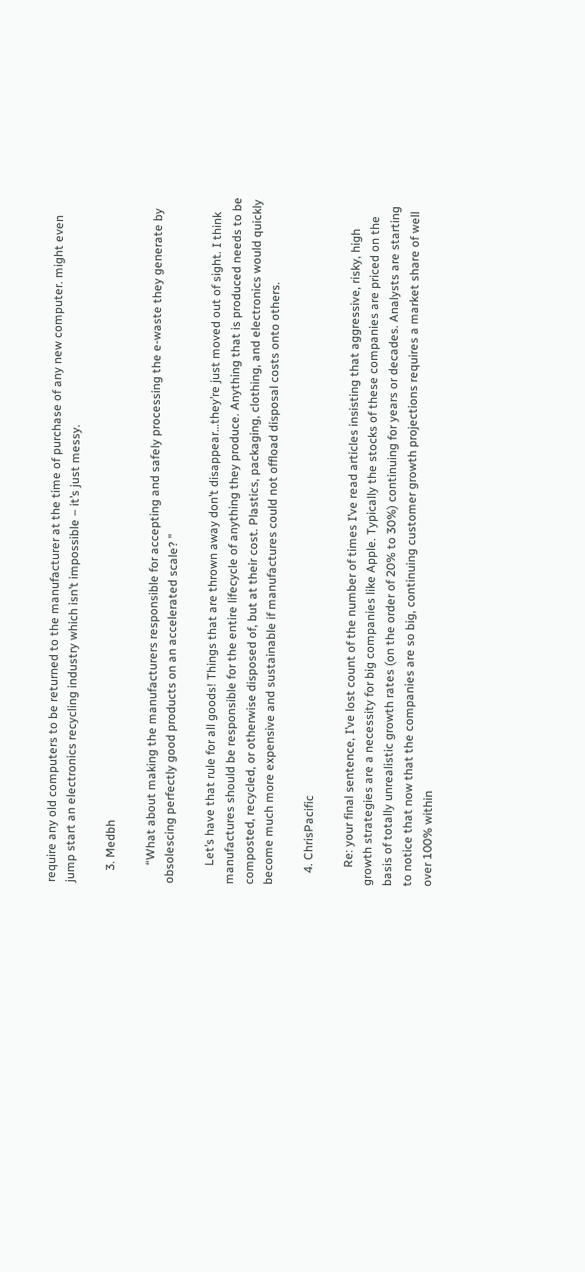require any old computers to be returned to the manufacturer at the time of purchase of any new computer. might even jump start an electronics recycling industry which isn’t impossible – it’s just messy.

    3. Medbh

      “What about making the manufacturers responsible for accepting and safely processing the e-waste they generate by obsolescing perfectly good products on an accelerated scale? ”

      Let’s have that rule for all goods! Things that are thrown away don’t disappear…they’re just moved out of sight. I think manufactures should be responsible for the entire lifecycle of anything they produce. Anything that is produced needs to be composted, recycled, or otherwise disposed of, but at their cost. Plastics, packaging, clothing, and electronics would quickly become much more expensive and sustainable if manufactures could not offload disposal costs onto others.

    4. ChrisPacific

      Re: your final sentence, I’ve lost count of the number of times I’ve read articles insisting that aggressive, risky, high growth strategies are a necessity for big companies like Apple. Typically the stocks of these companies are priced on the basis of totally unrealistic growth rates (on the order of 20% to 30%) continuing for years or decades. Analysts are starting to notice that now that the companies are so big, continuing customer growth projections requires a market share of well over 100% within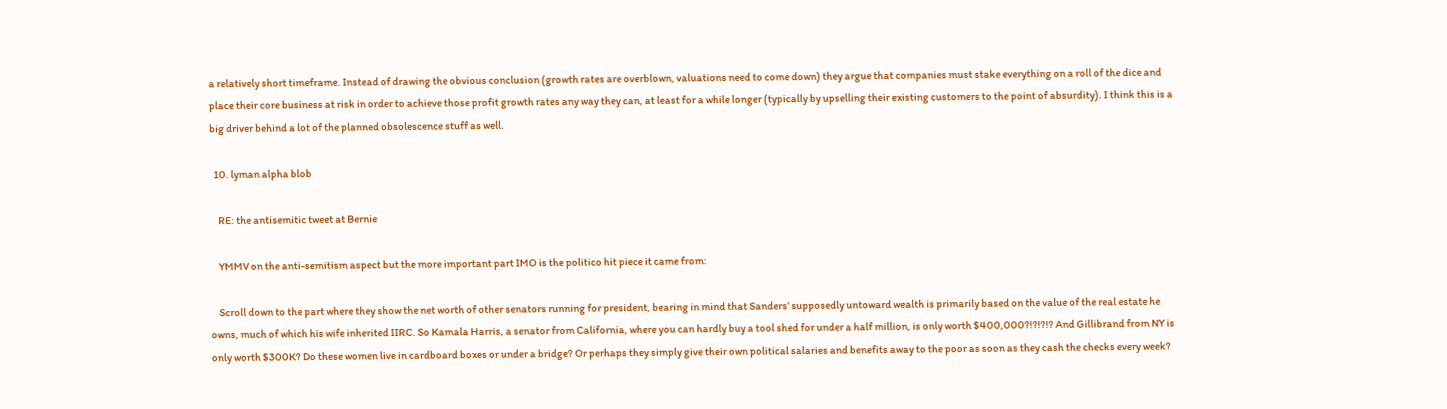a relatively short timeframe. Instead of drawing the obvious conclusion (growth rates are overblown, valuations need to come down) they argue that companies must stake everything on a roll of the dice and place their core business at risk in order to achieve those profit growth rates any way they can, at least for a while longer (typically by upselling their existing customers to the point of absurdity). I think this is a big driver behind a lot of the planned obsolescence stuff as well.

  10. lyman alpha blob

    RE: the antisemitic tweet at Bernie

    YMMV on the anti-semitism aspect but the more important part IMO is the politico hit piece it came from:

    Scroll down to the part where they show the net worth of other senators running for president, bearing in mind that Sanders’ supposedly untoward wealth is primarily based on the value of the real estate he owns, much of which his wife inherited IIRC. So Kamala Harris, a senator from California, where you can hardly buy a tool shed for under a half million, is only worth $400,000?!?!?!? And Gillibrand from NY is only worth $300K? Do these women live in cardboard boxes or under a bridge? Or perhaps they simply give their own political salaries and benefits away to the poor as soon as they cash the checks every week?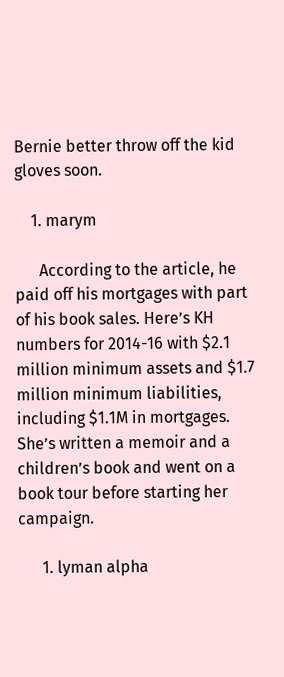Bernie better throw off the kid gloves soon.

    1. marym

      According to the article, he paid off his mortgages with part of his book sales. Here’s KH numbers for 2014-16 with $2.1 million minimum assets and $1.7 million minimum liabilities, including $1.1M in mortgages. She’s written a memoir and a children’s book and went on a book tour before starting her campaign.

      1. lyman alpha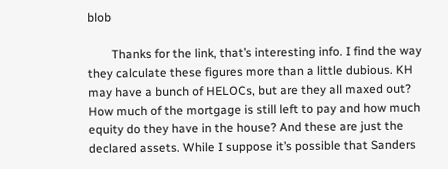blob

        Thanks for the link, that’s interesting info. I find the way they calculate these figures more than a little dubious. KH may have a bunch of HELOCs, but are they all maxed out? How much of the mortgage is still left to pay and how much equity do they have in the house? And these are just the declared assets. While I suppose it’s possible that Sanders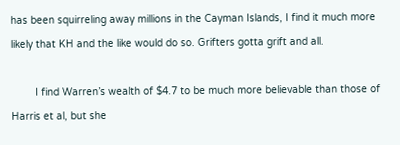has been squirreling away millions in the Cayman Islands, I find it much more likely that KH and the like would do so. Grifters gotta grift and all.

        I find Warren’s wealth of $4.7 to be much more believable than those of Harris et al, but she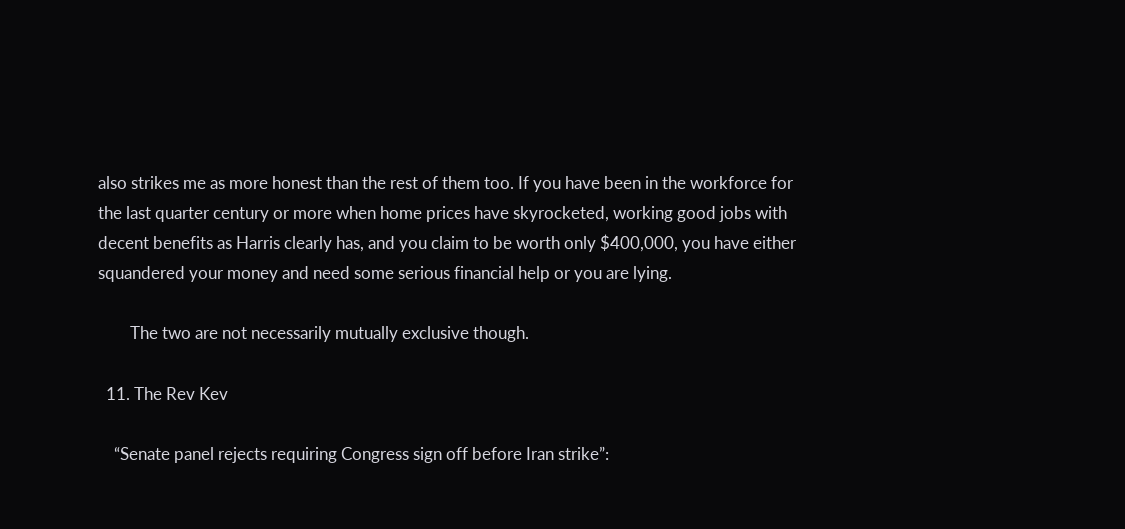also strikes me as more honest than the rest of them too. If you have been in the workforce for the last quarter century or more when home prices have skyrocketed, working good jobs with decent benefits as Harris clearly has, and you claim to be worth only $400,000, you have either squandered your money and need some serious financial help or you are lying.

        The two are not necessarily mutually exclusive though.

  11. The Rev Kev

    “Senate panel rejects requiring Congress sign off before Iran strike”: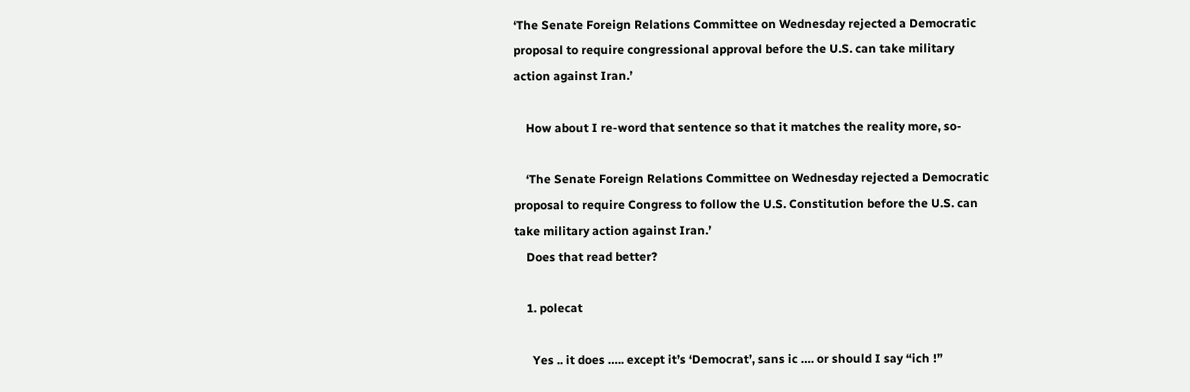‘The Senate Foreign Relations Committee on Wednesday rejected a Democratic proposal to require congressional approval before the U.S. can take military action against Iran.’

    How about I re-word that sentence so that it matches the reality more, so-

    ‘The Senate Foreign Relations Committee on Wednesday rejected a Democratic proposal to require Congress to follow the U.S. Constitution before the U.S. can take military action against Iran.’
    Does that read better?

    1. polecat

      Yes .. it does ….. except it’s ‘Democrat’, sans ic …. or should I say “ich !”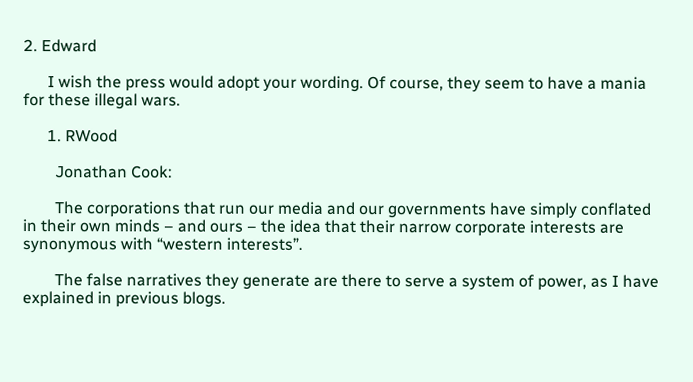2. Edward

      I wish the press would adopt your wording. Of course, they seem to have a mania for these illegal wars.

      1. RWood

        Jonathan Cook:

        The corporations that run our media and our governments have simply conflated in their own minds – and ours – the idea that their narrow corporate interests are synonymous with “western interests”.

        The false narratives they generate are there to serve a system of power, as I have explained in previous blogs.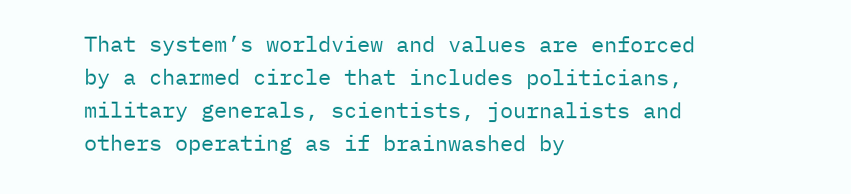That system’s worldview and values are enforced by a charmed circle that includes politicians, military generals, scientists, journalists and others operating as if brainwashed by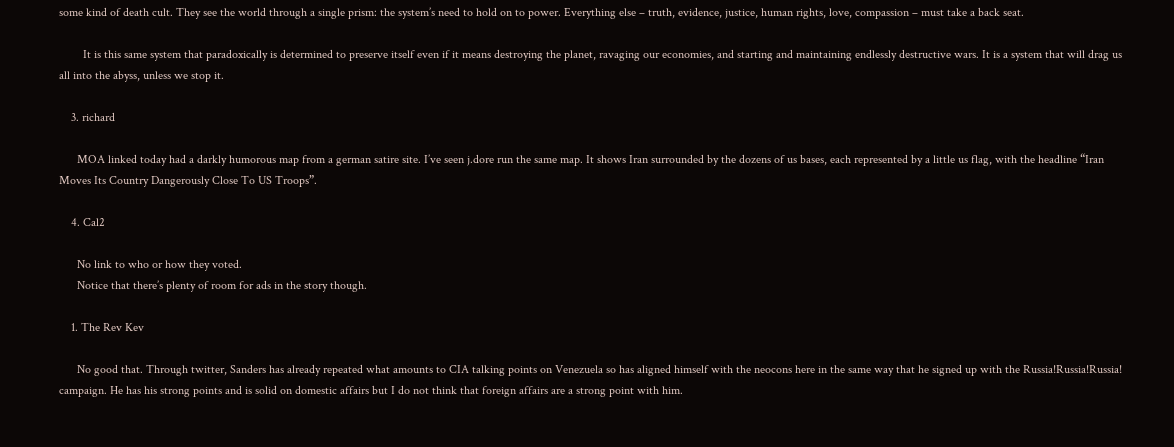some kind of death cult. They see the world through a single prism: the system’s need to hold on to power. Everything else – truth, evidence, justice, human rights, love, compassion – must take a back seat.

        It is this same system that paradoxically is determined to preserve itself even if it means destroying the planet, ravaging our economies, and starting and maintaining endlessly destructive wars. It is a system that will drag us all into the abyss, unless we stop it.

    3. richard

      MOA linked today had a darkly humorous map from a german satire site. I’ve seen j.dore run the same map. It shows Iran surrounded by the dozens of us bases, each represented by a little us flag, with the headline “Iran Moves Its Country Dangerously Close To US Troops”.

    4. Cal2

      No link to who or how they voted.
      Notice that there’s plenty of room for ads in the story though.

    1. The Rev Kev

      No good that. Through twitter, Sanders has already repeated what amounts to CIA talking points on Venezuela so has aligned himself with the neocons here in the same way that he signed up with the Russia!Russia!Russia! campaign. He has his strong points and is solid on domestic affairs but I do not think that foreign affairs are a strong point with him.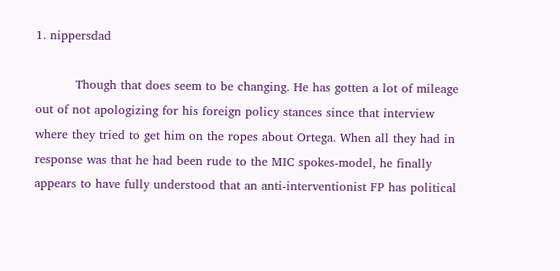1. nippersdad

          Though that does seem to be changing. He has gotten a lot of mileage out of not apologizing for his foreign policy stances since that interview where they tried to get him on the ropes about Ortega. When all they had in response was that he had been rude to the MIC spokes-model, he finally appears to have fully understood that an anti-interventionist FP has political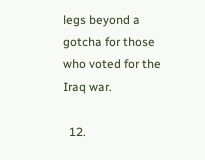legs beyond a gotcha for those who voted for the Iraq war.

  12.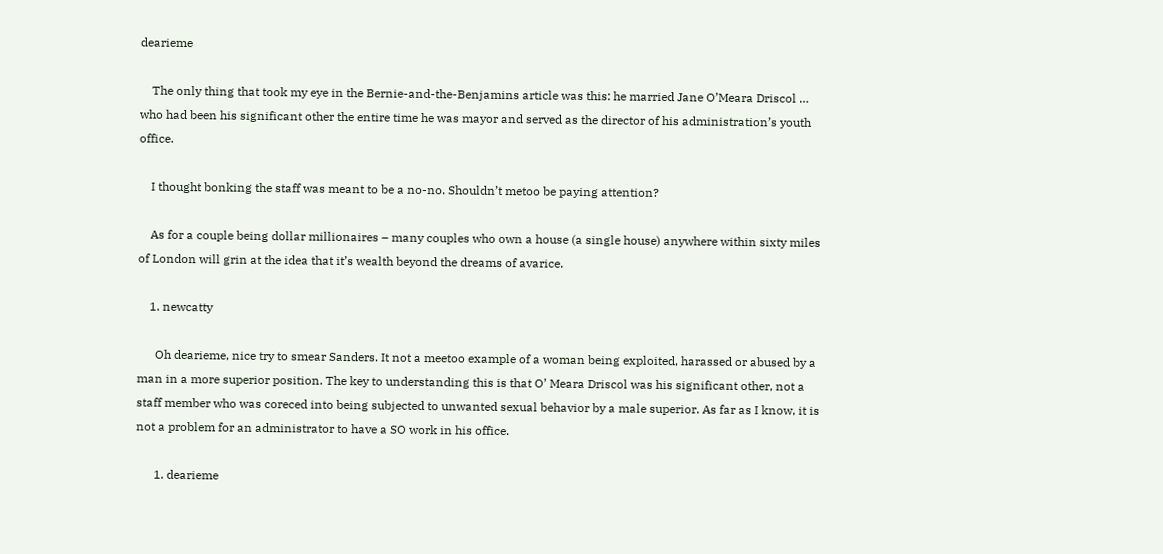dearieme

    The only thing that took my eye in the Bernie-and-the-Benjamins article was this: he married Jane O’Meara Driscol … who had been his significant other the entire time he was mayor and served as the director of his administration’s youth office.

    I thought bonking the staff was meant to be a no-no. Shouldn’t metoo be paying attention?

    As for a couple being dollar millionaires – many couples who own a house (a single house) anywhere within sixty miles of London will grin at the idea that it’s wealth beyond the dreams of avarice.

    1. newcatty

      Oh dearieme, nice try to smear Sanders. It not a meetoo example of a woman being exploited, harassed or abused by a man in a more superior position. The key to understanding this is that O’ Meara Driscol was his significant other, not a staff member who was coreced into being subjected to unwanted sexual behavior by a male superior. As far as I know, it is not a problem for an administrator to have a SO work in his office.

      1. dearieme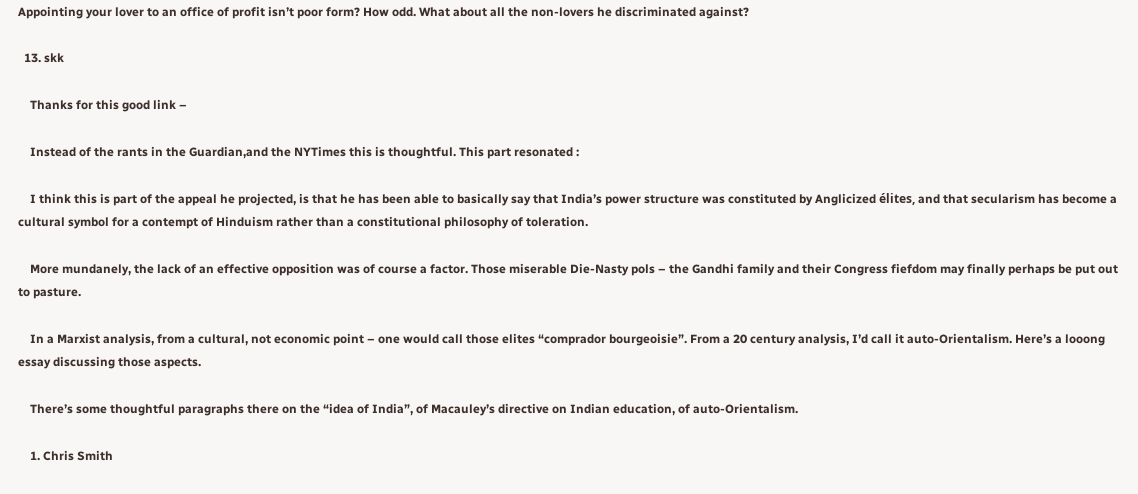Appointing your lover to an office of profit isn’t poor form? How odd. What about all the non-lovers he discriminated against?

  13. skk

    Thanks for this good link –

    Instead of the rants in the Guardian,and the NYTimes this is thoughtful. This part resonated :

    I think this is part of the appeal he projected, is that he has been able to basically say that India’s power structure was constituted by Anglicized élites, and that secularism has become a cultural symbol for a contempt of Hinduism rather than a constitutional philosophy of toleration.

    More mundanely, the lack of an effective opposition was of course a factor. Those miserable Die-Nasty pols – the Gandhi family and their Congress fiefdom may finally perhaps be put out to pasture.

    In a Marxist analysis, from a cultural, not economic point – one would call those elites “comprador bourgeoisie”. From a 20 century analysis, I’d call it auto-Orientalism. Here’s a looong essay discussing those aspects.

    There’s some thoughtful paragraphs there on the “idea of India”, of Macauley’s directive on Indian education, of auto-Orientalism.

    1. Chris Smith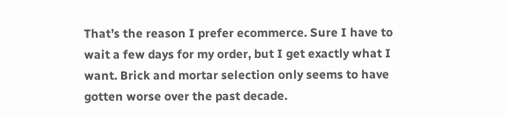That’s the reason I prefer ecommerce. Sure I have to wait a few days for my order, but I get exactly what I want. Brick and mortar selection only seems to have gotten worse over the past decade.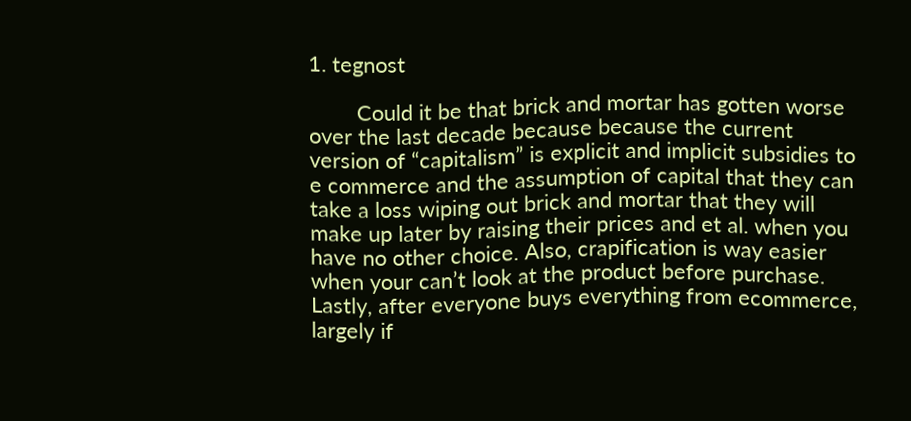1. tegnost

        Could it be that brick and mortar has gotten worse over the last decade because because the current version of “capitalism” is explicit and implicit subsidies to e commerce and the assumption of capital that they can take a loss wiping out brick and mortar that they will make up later by raising their prices and et al. when you have no other choice. Also, crapification is way easier when your can’t look at the product before purchase. Lastly, after everyone buys everything from ecommerce, largely if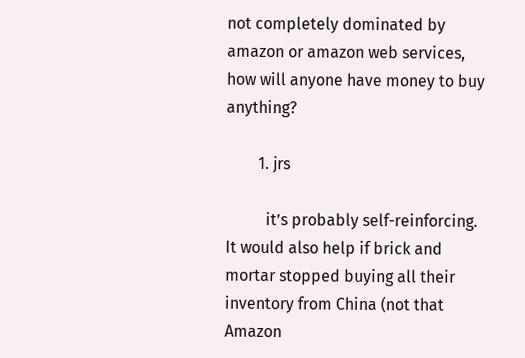not completely dominated by amazon or amazon web services, how will anyone have money to buy anything?

        1. jrs

          it’s probably self-reinforcing. It would also help if brick and mortar stopped buying all their inventory from China (not that Amazon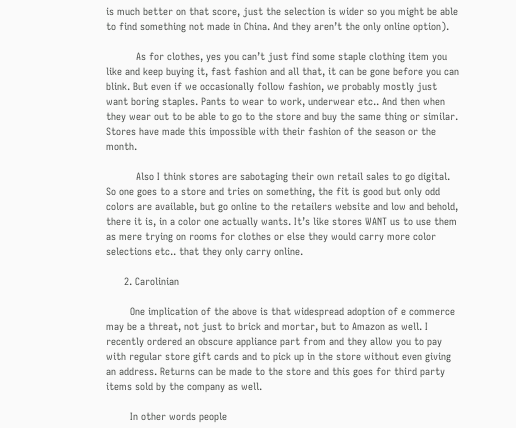is much better on that score, just the selection is wider so you might be able to find something not made in China. And they aren’t the only online option).

          As for clothes, yes you can’t just find some staple clothing item you like and keep buying it, fast fashion and all that, it can be gone before you can blink. But even if we occasionally follow fashion, we probably mostly just want boring staples. Pants to wear to work, underwear etc.. And then when they wear out to be able to go to the store and buy the same thing or similar. Stores have made this impossible with their fashion of the season or the month.

          Also I think stores are sabotaging their own retail sales to go digital. So one goes to a store and tries on something, the fit is good but only odd colors are available, but go online to the retailers website and low and behold, there it is, in a color one actually wants. It’s like stores WANT us to use them as mere trying on rooms for clothes or else they would carry more color selections etc.. that they only carry online.

      2. Carolinian

        One implication of the above is that widespread adoption of e commerce may be a threat, not just to brick and mortar, but to Amazon as well. I recently ordered an obscure appliance part from and they allow you to pay with regular store gift cards and to pick up in the store without even giving an address. Returns can be made to the store and this goes for third party items sold by the company as well.

        In other words people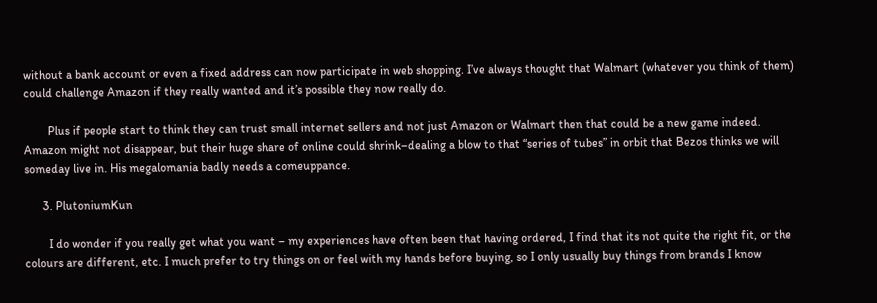without a bank account or even a fixed address can now participate in web shopping. I’ve always thought that Walmart (whatever you think of them) could challenge Amazon if they really wanted and it’s possible they now really do.

        Plus if people start to think they can trust small internet sellers and not just Amazon or Walmart then that could be a new game indeed. Amazon might not disappear, but their huge share of online could shrink–dealing a blow to that “series of tubes” in orbit that Bezos thinks we will someday live in. His megalomania badly needs a comeuppance.

      3. PlutoniumKun

        I do wonder if you really get what you want – my experiences have often been that having ordered, I find that its not quite the right fit, or the colours are different, etc. I much prefer to try things on or feel with my hands before buying, so I only usually buy things from brands I know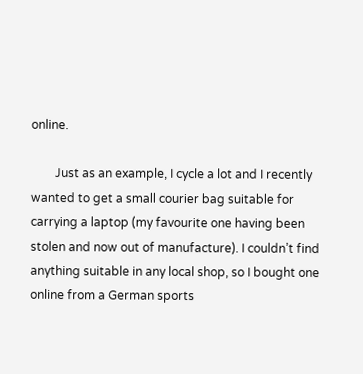online.

        Just as an example, I cycle a lot and I recently wanted to get a small courier bag suitable for carrying a laptop (my favourite one having been stolen and now out of manufacture). I couldn’t find anything suitable in any local shop, so I bought one online from a German sports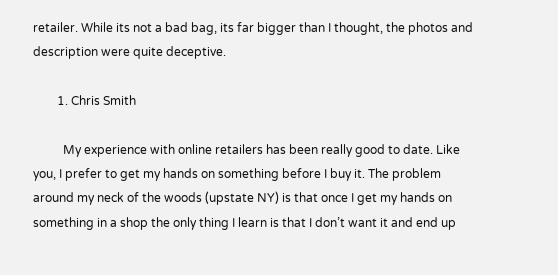retailer. While its not a bad bag, its far bigger than I thought, the photos and description were quite deceptive.

        1. Chris Smith

          My experience with online retailers has been really good to date. Like you, I prefer to get my hands on something before I buy it. The problem around my neck of the woods (upstate NY) is that once I get my hands on something in a shop the only thing I learn is that I don’t want it and end up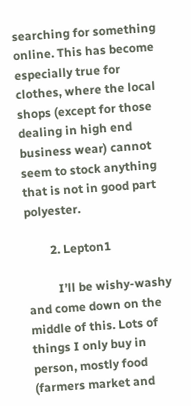searching for something online. This has become especially true for clothes, where the local shops (except for those dealing in high end business wear) cannot seem to stock anything that is not in good part polyester.

        2. Lepton1

          I’ll be wishy-washy and come down on the middle of this. Lots of things I only buy in person, mostly food (farmers market and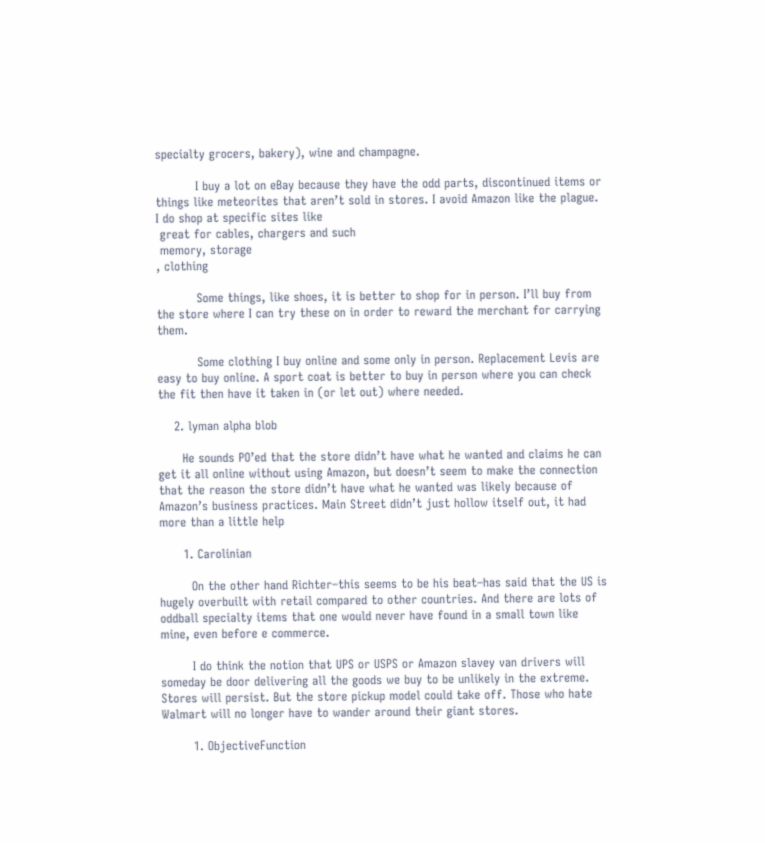specialty grocers, bakery), wine and champagne.

          I buy a lot on eBay because they have the odd parts, discontinued items or things like meteorites that aren’t sold in stores. I avoid Amazon like the plague. I do shop at specific sites like
 great for cables, chargers and such
 memory, storage
, clothing

          Some things, like shoes, it is better to shop for in person. I’ll buy from the store where I can try these on in order to reward the merchant for carrying them.

          Some clothing I buy online and some only in person. Replacement Levis are easy to buy online. A sport coat is better to buy in person where you can check the fit then have it taken in (or let out) where needed.

    2. lyman alpha blob

      He sounds PO’ed that the store didn’t have what he wanted and claims he can get it all online without using Amazon, but doesn’t seem to make the connection that the reason the store didn’t have what he wanted was likely because of Amazon’s business practices. Main Street didn’t just hollow itself out, it had more than a little help

      1. Carolinian

        On the other hand Richter–this seems to be his beat–has said that the US is hugely overbuilt with retail compared to other countries. And there are lots of oddball specialty items that one would never have found in a small town like mine, even before e commerce.

        I do think the notion that UPS or USPS or Amazon slavey van drivers will someday be door delivering all the goods we buy to be unlikely in the extreme. Stores will persist. But the store pickup model could take off. Those who hate Walmart will no longer have to wander around their giant stores.

        1. ObjectiveFunction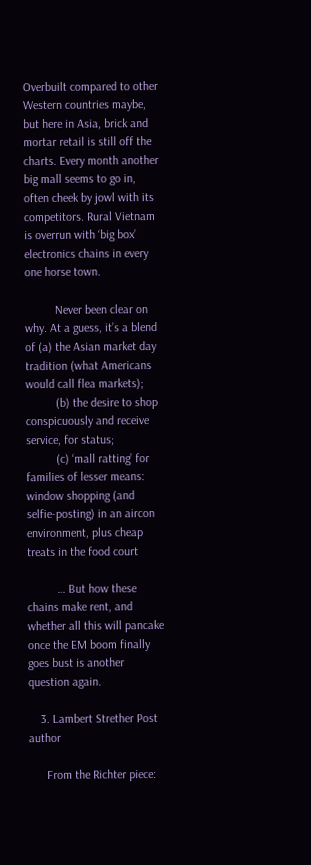Overbuilt compared to other Western countries maybe, but here in Asia, brick and mortar retail is still off the charts. Every month another big mall seems to go in, often cheek by jowl with its competitors. Rural Vietnam is overrun with ‘big box’ electronics chains in every one horse town.

          Never been clear on why. At a guess, it’s a blend of (a) the Asian market day tradition (what Americans would call flea markets);
          (b) the desire to shop conspicuously and receive service, for status;
          (c) ‘mall ratting’ for families of lesser means: window shopping (and selfie-posting) in an aircon environment, plus cheap treats in the food court

          … But how these chains make rent, and whether all this will pancake once the EM boom finally goes bust is another question again.

    3. Lambert Strether Post author

      From the Richter piece: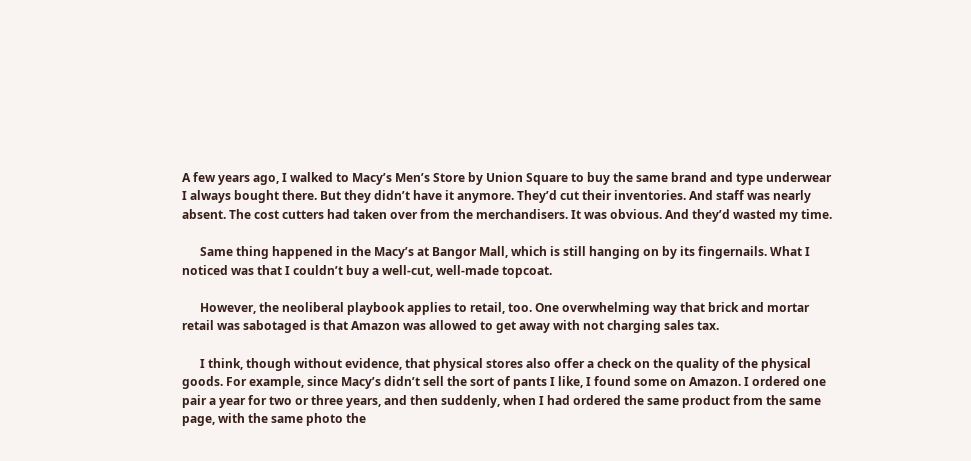A few years ago, I walked to Macy’s Men’s Store by Union Square to buy the same brand and type underwear I always bought there. But they didn’t have it anymore. They’d cut their inventories. And staff was nearly absent. The cost cutters had taken over from the merchandisers. It was obvious. And they’d wasted my time.

      Same thing happened in the Macy’s at Bangor Mall, which is still hanging on by its fingernails. What I noticed was that I couldn’t buy a well-cut, well-made topcoat.

      However, the neoliberal playbook applies to retail, too. One overwhelming way that brick and mortar retail was sabotaged is that Amazon was allowed to get away with not charging sales tax.

      I think, though without evidence, that physical stores also offer a check on the quality of the physical goods. For example, since Macy’s didn’t sell the sort of pants I like, I found some on Amazon. I ordered one pair a year for two or three years, and then suddenly, when I had ordered the same product from the same page, with the same photo the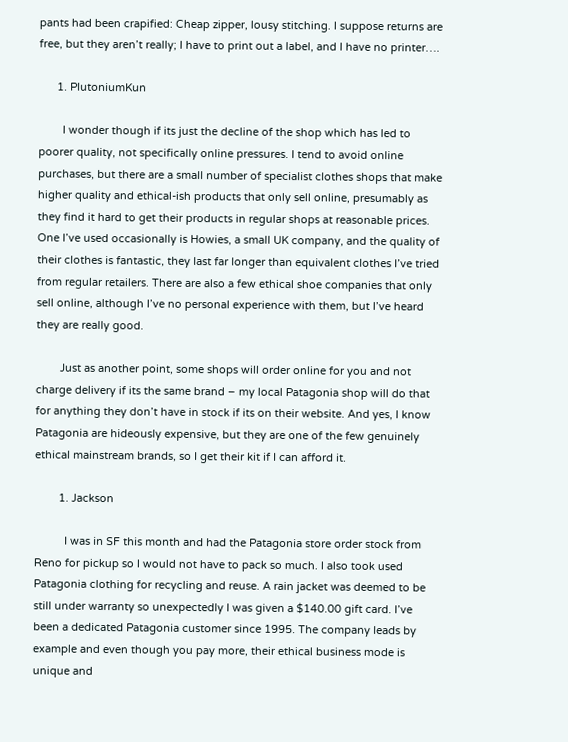pants had been crapified: Cheap zipper, lousy stitching. I suppose returns are free, but they aren’t really; I have to print out a label, and I have no printer….

      1. PlutoniumKun

        I wonder though if its just the decline of the shop which has led to poorer quality, not specifically online pressures. I tend to avoid online purchases, but there are a small number of specialist clothes shops that make higher quality and ethical-ish products that only sell online, presumably as they find it hard to get their products in regular shops at reasonable prices. One I’ve used occasionally is Howies, a small UK company, and the quality of their clothes is fantastic, they last far longer than equivalent clothes I’ve tried from regular retailers. There are also a few ethical shoe companies that only sell online, although I’ve no personal experience with them, but I’ve heard they are really good.

        Just as another point, some shops will order online for you and not charge delivery if its the same brand – my local Patagonia shop will do that for anything they don’t have in stock if its on their website. And yes, I know Patagonia are hideously expensive, but they are one of the few genuinely ethical mainstream brands, so I get their kit if I can afford it.

        1. Jackson

          I was in SF this month and had the Patagonia store order stock from Reno for pickup so I would not have to pack so much. I also took used Patagonia clothing for recycling and reuse. A rain jacket was deemed to be still under warranty so unexpectedly I was given a $140.00 gift card. I’ve been a dedicated Patagonia customer since 1995. The company leads by example and even though you pay more, their ethical business mode is unique and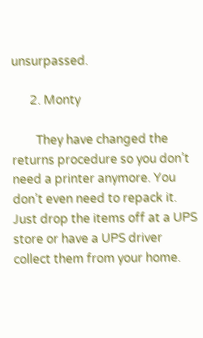unsurpassed.

      2. Monty

        They have changed the returns procedure so you don’t need a printer anymore. You don’t even need to repack it. Just drop the items off at a UPS store or have a UPS driver collect them from your home.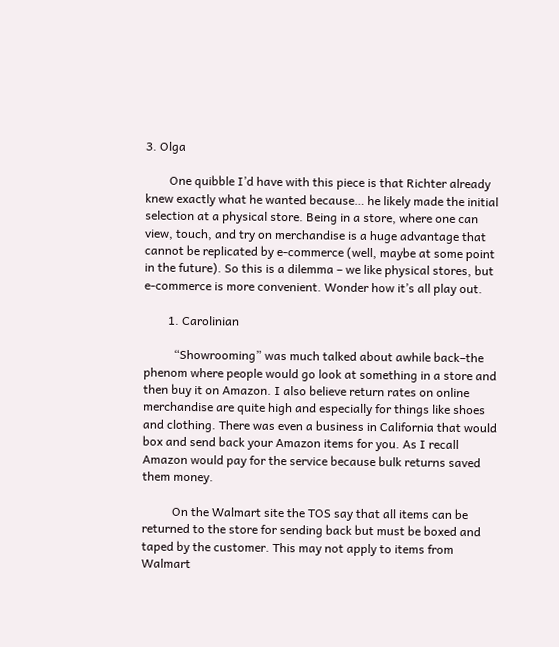3. Olga

        One quibble I’d have with this piece is that Richter already knew exactly what he wanted because… he likely made the initial selection at a physical store. Being in a store, where one can view, touch, and try on merchandise is a huge advantage that cannot be replicated by e-commerce (well, maybe at some point in the future). So this is a dilemma – we like physical stores, but e-commerce is more convenient. Wonder how it’s all play out.

        1. Carolinian

          “Showrooming” was much talked about awhile back–the phenom where people would go look at something in a store and then buy it on Amazon. I also believe return rates on online merchandise are quite high and especially for things like shoes and clothing. There was even a business in California that would box and send back your Amazon items for you. As I recall Amazon would pay for the service because bulk returns saved them money.

          On the Walmart site the TOS say that all items can be returned to the store for sending back but must be boxed and taped by the customer. This may not apply to items from Walmart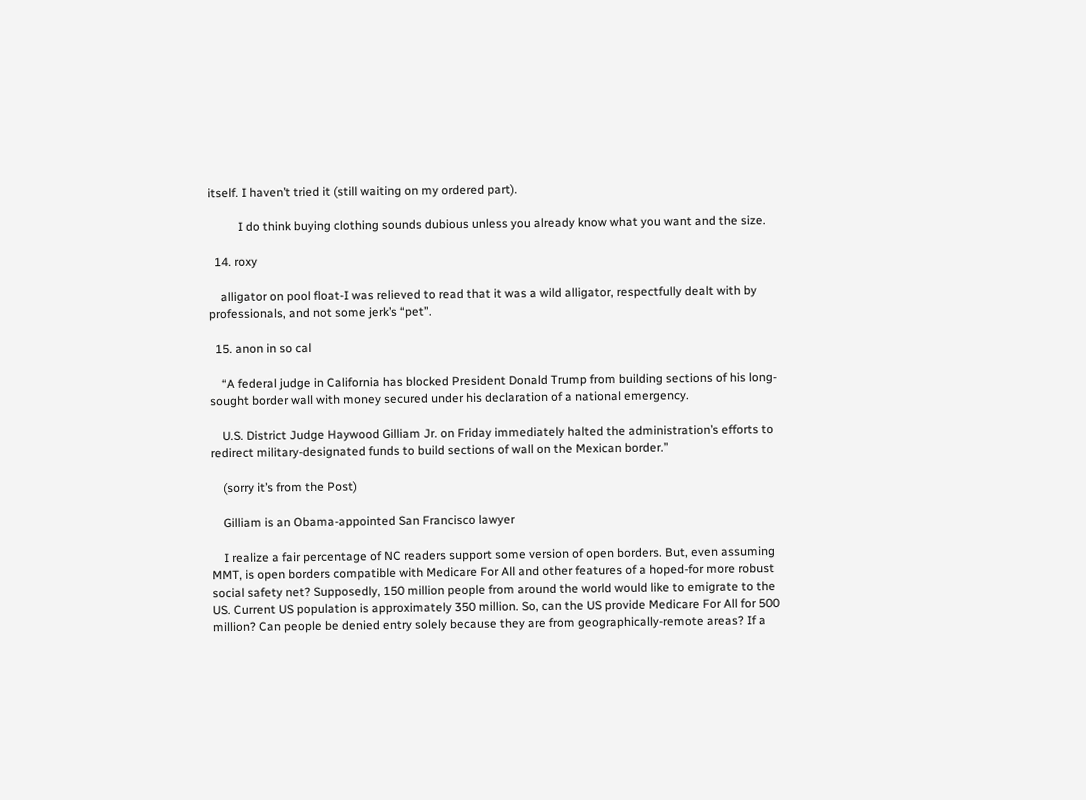itself. I haven’t tried it (still waiting on my ordered part).

          I do think buying clothing sounds dubious unless you already know what you want and the size.

  14. roxy

    alligator on pool float-I was relieved to read that it was a wild alligator, respectfully dealt with by professionals, and not some jerk’s “pet”.

  15. anon in so cal

    “A federal judge in California has blocked President Donald Trump from building sections of his long-sought border wall with money secured under his declaration of a national emergency.

    U.S. District Judge Haywood Gilliam Jr. on Friday immediately halted the administration’s efforts to redirect military-designated funds to build sections of wall on the Mexican border.”

    (sorry it’s from the Post)

    Gilliam is an Obama-appointed San Francisco lawyer

    I realize a fair percentage of NC readers support some version of open borders. But, even assuming MMT, is open borders compatible with Medicare For All and other features of a hoped-for more robust social safety net? Supposedly, 150 million people from around the world would like to emigrate to the US. Current US population is approximately 350 million. So, can the US provide Medicare For All for 500 million? Can people be denied entry solely because they are from geographically-remote areas? If a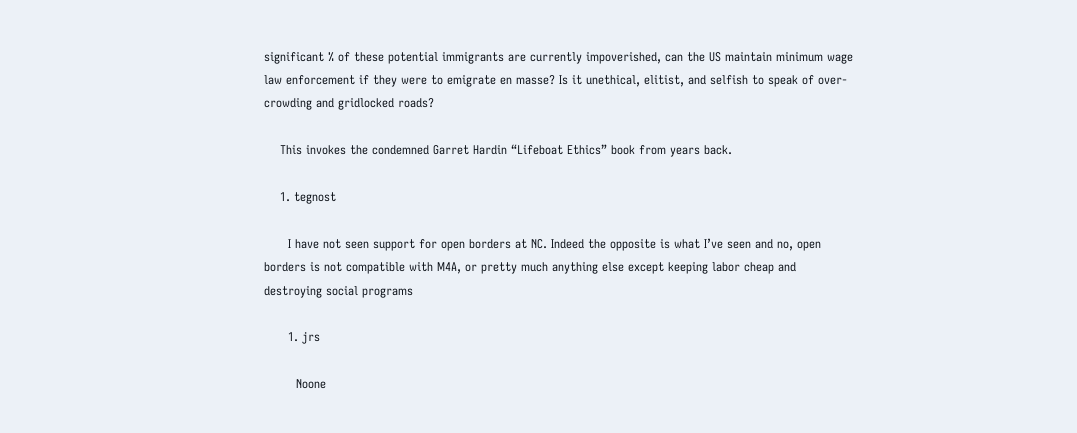significant % of these potential immigrants are currently impoverished, can the US maintain minimum wage law enforcement if they were to emigrate en masse? Is it unethical, elitist, and selfish to speak of over-crowding and gridlocked roads?

    This invokes the condemned Garret Hardin “Lifeboat Ethics” book from years back.

    1. tegnost

      I have not seen support for open borders at NC. Indeed the opposite is what I’ve seen and no, open borders is not compatible with M4A, or pretty much anything else except keeping labor cheap and destroying social programs

      1. jrs

        Noone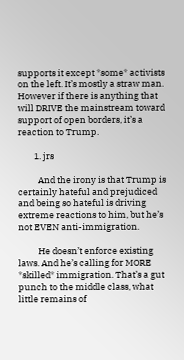supports it except *some* activists on the left. It’s mostly a straw man. However if there is anything that will DRIVE the mainstream toward support of open borders, it’s a reaction to Trump.

        1. jrs

          And the irony is that Trump is certainly hateful and prejudiced and being so hateful is driving extreme reactions to him, but he’s not EVEN anti-immigration.

          He doesn’t enforce existing laws. And he’s calling for MORE *skilled* immigration. That’s a gut punch to the middle class, what little remains of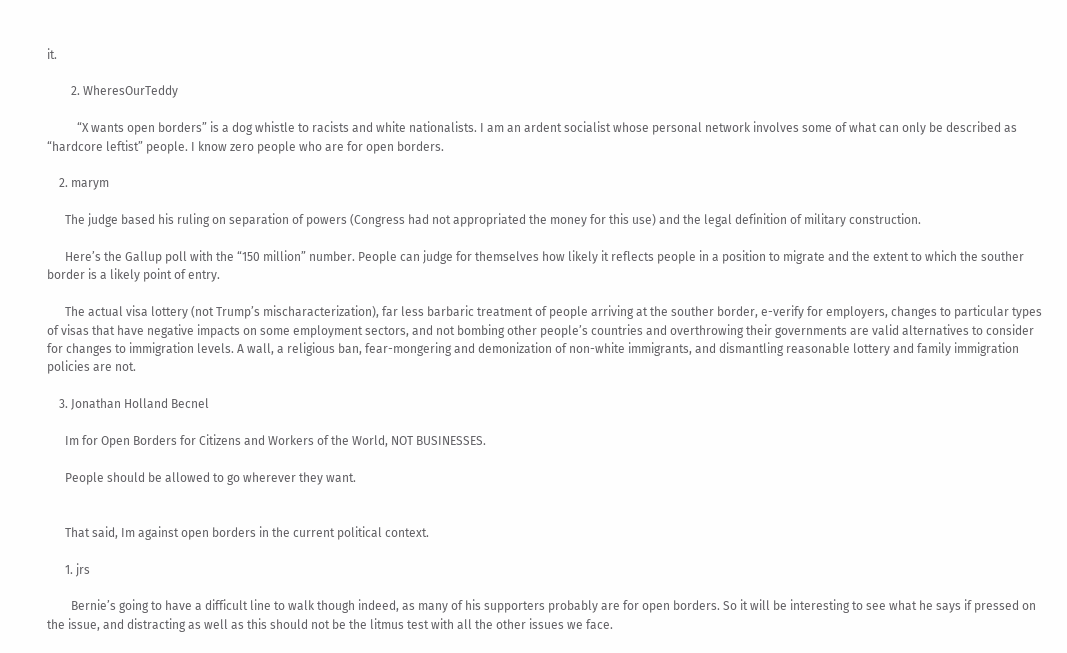it.

        2. WheresOurTeddy

          “X wants open borders” is a dog whistle to racists and white nationalists. I am an ardent socialist whose personal network involves some of what can only be described as “hardcore leftist” people. I know zero people who are for open borders.

    2. marym

      The judge based his ruling on separation of powers (Congress had not appropriated the money for this use) and the legal definition of military construction.

      Here’s the Gallup poll with the “150 million” number. People can judge for themselves how likely it reflects people in a position to migrate and the extent to which the souther border is a likely point of entry.

      The actual visa lottery (not Trump’s mischaracterization), far less barbaric treatment of people arriving at the souther border, e-verify for employers, changes to particular types of visas that have negative impacts on some employment sectors, and not bombing other people’s countries and overthrowing their governments are valid alternatives to consider for changes to immigration levels. A wall, a religious ban, fear-mongering and demonization of non-white immigrants, and dismantling reasonable lottery and family immigration policies are not.

    3. Jonathan Holland Becnel

      Im for Open Borders for Citizens and Workers of the World, NOT BUSINESSES.

      People should be allowed to go wherever they want.


      That said, Im against open borders in the current political context.

      1. jrs

        Bernie’s going to have a difficult line to walk though indeed, as many of his supporters probably are for open borders. So it will be interesting to see what he says if pressed on the issue, and distracting as well as this should not be the litmus test with all the other issues we face.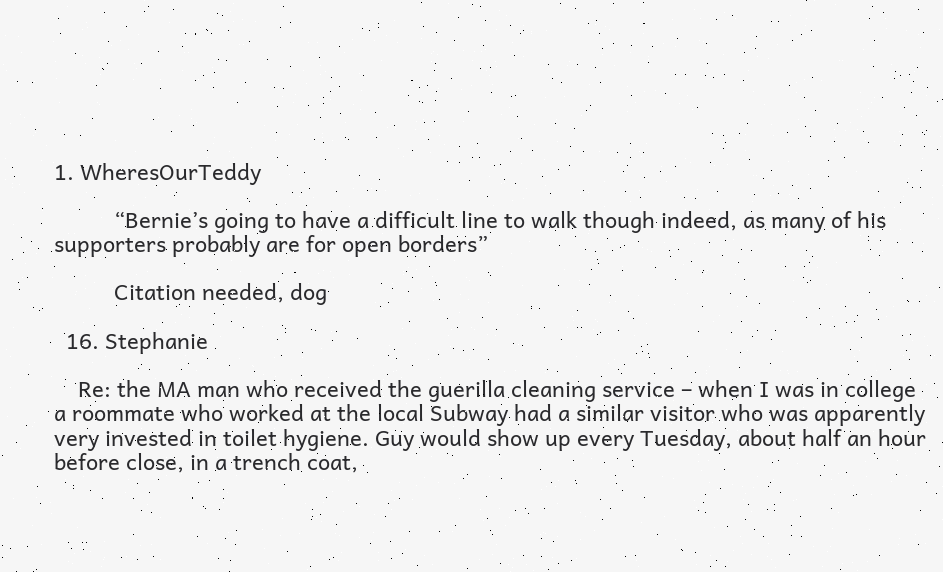1. WheresOurTeddy

          “Bernie’s going to have a difficult line to walk though indeed, as many of his supporters probably are for open borders”

          Citation needed, dog

  16. Stephanie

    Re: the MA man who received the guerilla cleaning service – when I was in college a roommate who worked at the local Subway had a similar visitor who was apparently very invested in toilet hygiene. Guy would show up every Tuesday, about half an hour before close, in a trench coat,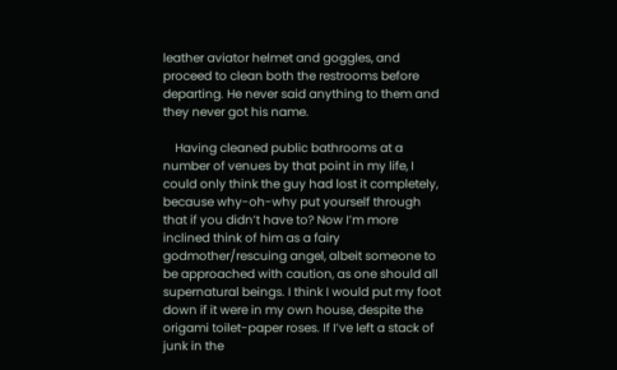leather aviator helmet and goggles, and proceed to clean both the restrooms before departing. He never said anything to them and they never got his name.

    Having cleaned public bathrooms at a number of venues by that point in my life, I could only think the guy had lost it completely, because why-oh-why put yourself through that if you didn’t have to? Now I’m more inclined think of him as a fairy godmother/rescuing angel, albeit someone to be approached with caution, as one should all supernatural beings. I think I would put my foot down if it were in my own house, despite the origami toilet-paper roses. If I’ve left a stack of junk in the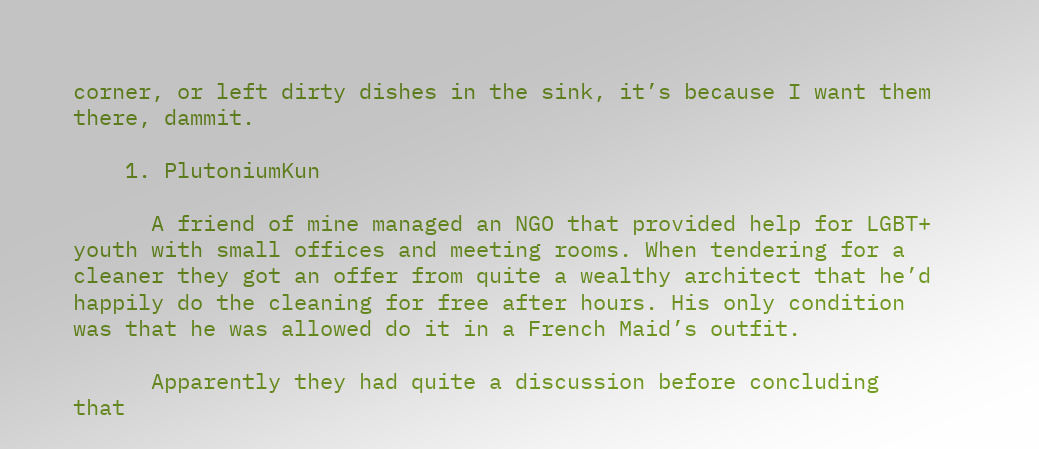corner, or left dirty dishes in the sink, it’s because I want them there, dammit.

    1. PlutoniumKun

      A friend of mine managed an NGO that provided help for LGBT+ youth with small offices and meeting rooms. When tendering for a cleaner they got an offer from quite a wealthy architect that he’d happily do the cleaning for free after hours. His only condition was that he was allowed do it in a French Maid’s outfit.

      Apparently they had quite a discussion before concluding that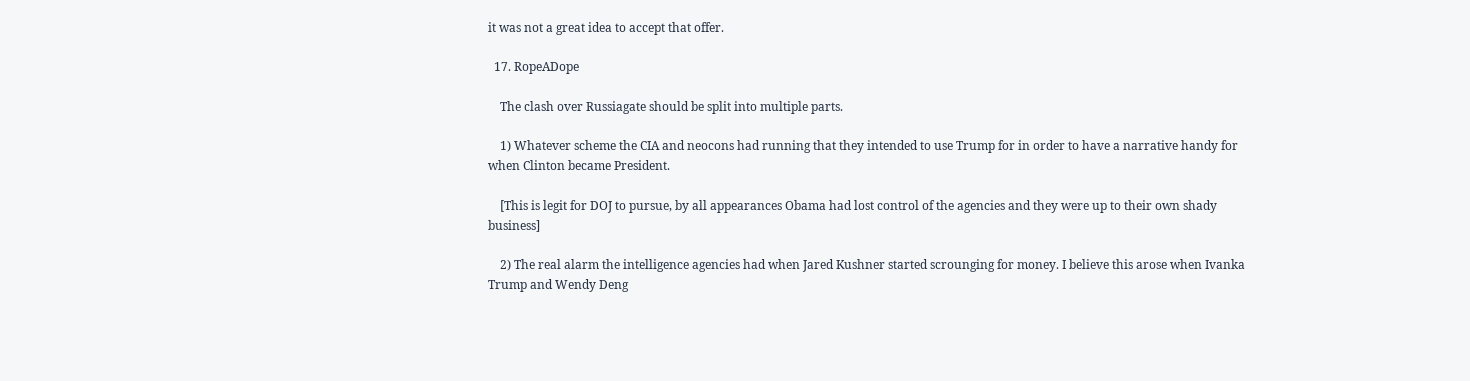it was not a great idea to accept that offer.

  17. RopeADope

    The clash over Russiagate should be split into multiple parts.

    1) Whatever scheme the CIA and neocons had running that they intended to use Trump for in order to have a narrative handy for when Clinton became President.

    [This is legit for DOJ to pursue, by all appearances Obama had lost control of the agencies and they were up to their own shady business]

    2) The real alarm the intelligence agencies had when Jared Kushner started scrounging for money. I believe this arose when Ivanka Trump and Wendy Deng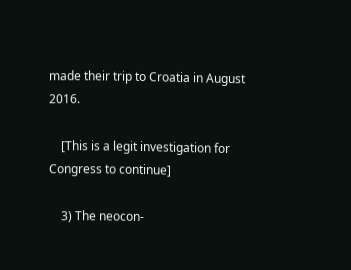made their trip to Croatia in August 2016.

    [This is a legit investigation for Congress to continue]

    3) The neocon-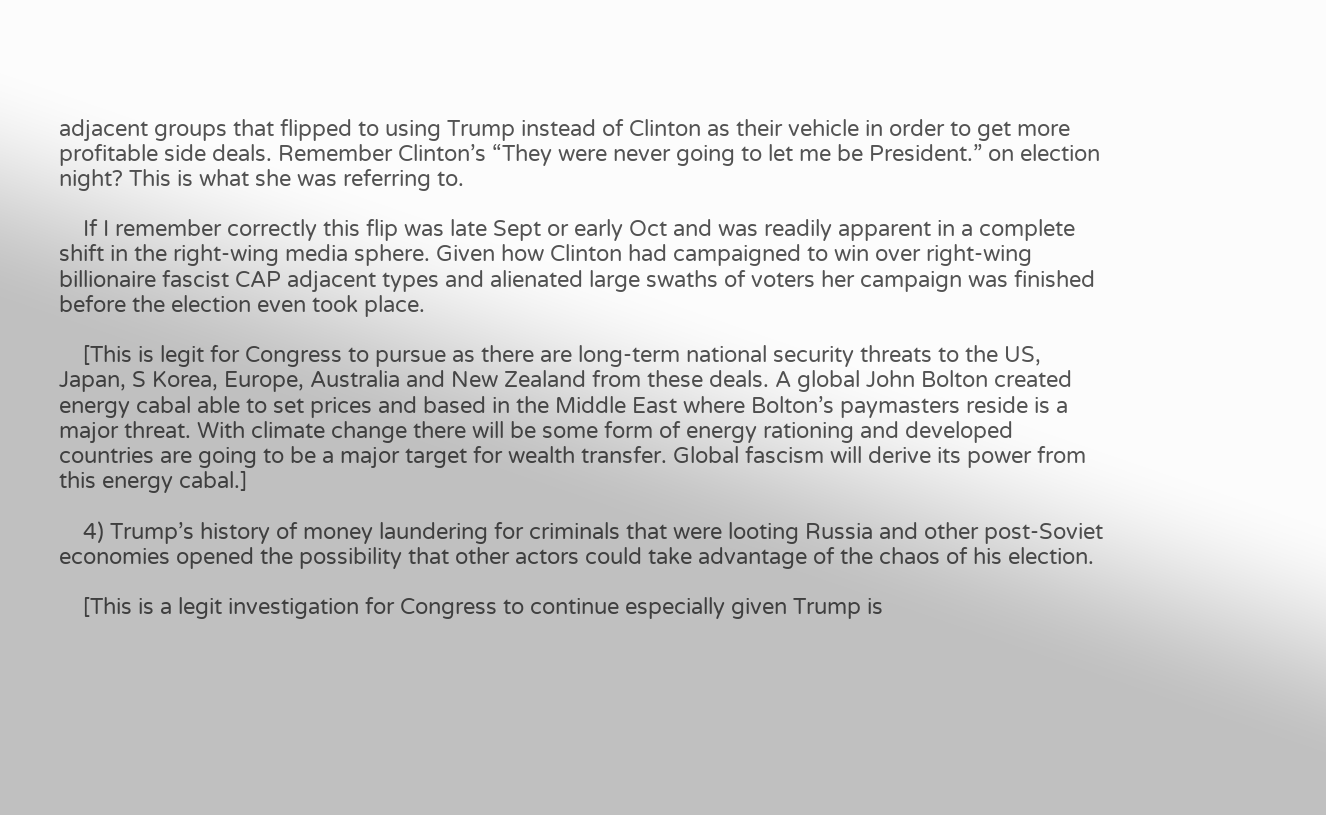adjacent groups that flipped to using Trump instead of Clinton as their vehicle in order to get more profitable side deals. Remember Clinton’s “They were never going to let me be President.” on election night? This is what she was referring to.

    If I remember correctly this flip was late Sept or early Oct and was readily apparent in a complete shift in the right-wing media sphere. Given how Clinton had campaigned to win over right-wing billionaire fascist CAP adjacent types and alienated large swaths of voters her campaign was finished before the election even took place.

    [This is legit for Congress to pursue as there are long-term national security threats to the US, Japan, S Korea, Europe, Australia and New Zealand from these deals. A global John Bolton created energy cabal able to set prices and based in the Middle East where Bolton’s paymasters reside is a major threat. With climate change there will be some form of energy rationing and developed countries are going to be a major target for wealth transfer. Global fascism will derive its power from this energy cabal.]

    4) Trump’s history of money laundering for criminals that were looting Russia and other post-Soviet economies opened the possibility that other actors could take advantage of the chaos of his election.

    [This is a legit investigation for Congress to continue especially given Trump is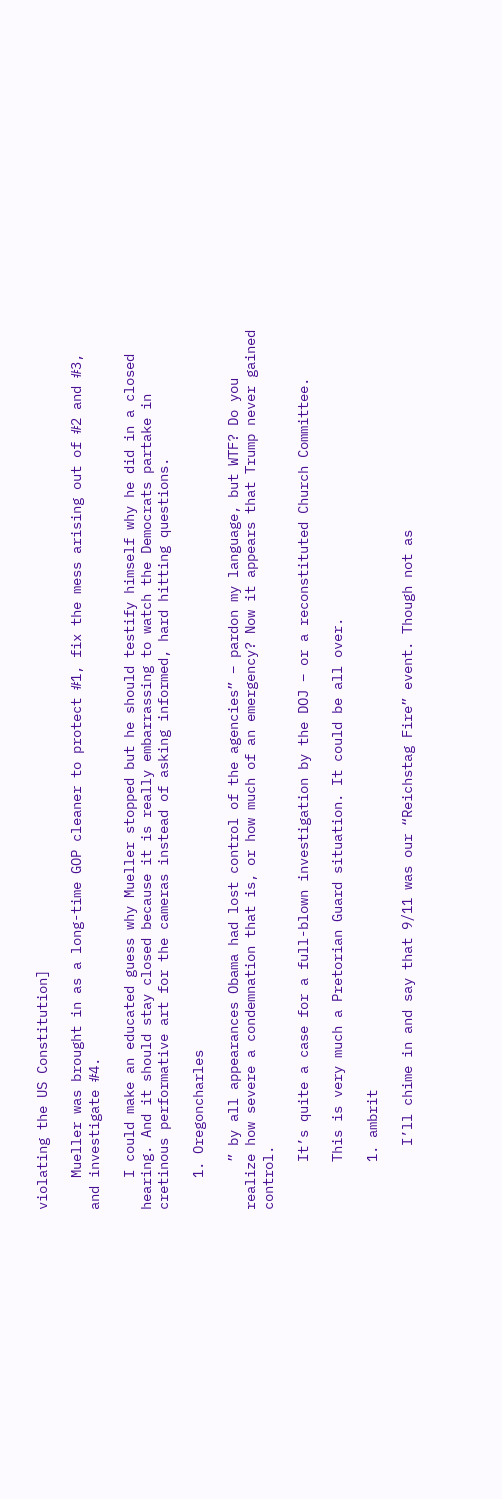violating the US Constitution]

    Mueller was brought in as a long-time GOP cleaner to protect #1, fix the mess arising out of #2 and #3, and investigate #4.

    I could make an educated guess why Mueller stopped but he should testify himself why he did in a closed hearing. And it should stay closed because it is really embarrassing to watch the Democrats partake in cretinous performative art for the cameras instead of asking informed, hard hitting questions.

    1. Oregoncharles

      ” by all appearances Obama had lost control of the agencies” – pardon my language, but WTF? Do you realize how severe a condemnation that is, or how much of an emergency? Now it appears that Trump never gained control.

      It’s quite a case for a full-blown investigation by the DOJ – or a reconstituted Church Committee.

      This is very much a Pretorian Guard situation. It could be all over.

      1. ambrit

        I’ll chime in and say that 9/11 was our “Reichstag Fire” event. Though not as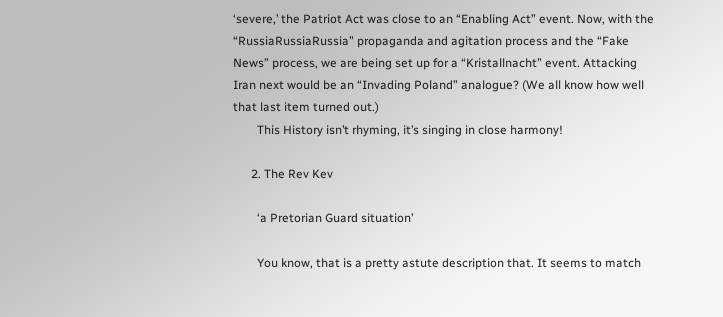‘severe,’ the Patriot Act was close to an “Enabling Act” event. Now, with the “RussiaRussiaRussia” propaganda and agitation process and the “Fake News” process, we are being set up for a “Kristallnacht” event. Attacking Iran next would be an “Invading Poland” analogue? (We all know how well that last item turned out.)
        This History isn’t rhyming, it’s singing in close harmony!

      2. The Rev Kev

        ‘a Pretorian Guard situation’

        You know, that is a pretty astute description that. It seems to match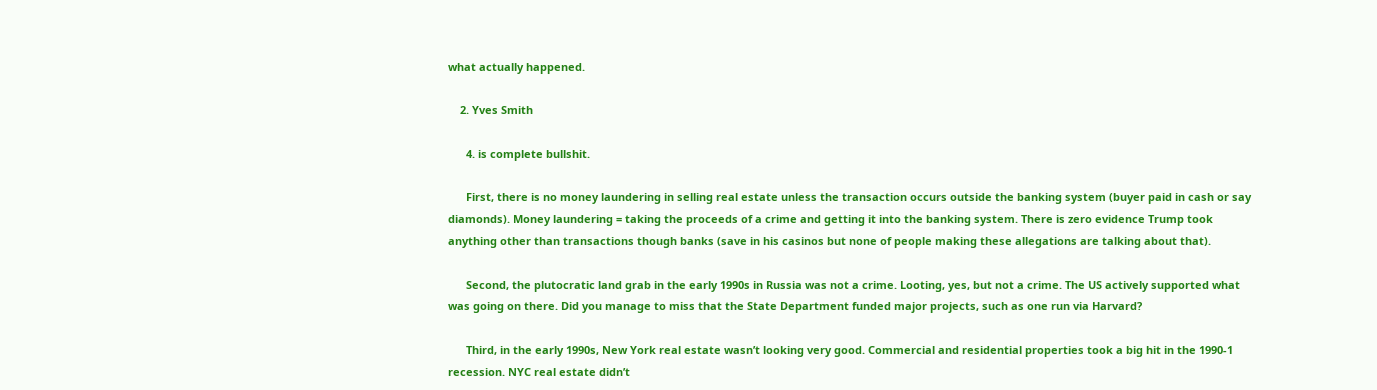what actually happened.

    2. Yves Smith

      4. is complete bullshit.

      First, there is no money laundering in selling real estate unless the transaction occurs outside the banking system (buyer paid in cash or say diamonds). Money laundering = taking the proceeds of a crime and getting it into the banking system. There is zero evidence Trump took anything other than transactions though banks (save in his casinos but none of people making these allegations are talking about that).

      Second, the plutocratic land grab in the early 1990s in Russia was not a crime. Looting, yes, but not a crime. The US actively supported what was going on there. Did you manage to miss that the State Department funded major projects, such as one run via Harvard?

      Third, in the early 1990s, New York real estate wasn’t looking very good. Commercial and residential properties took a big hit in the 1990-1 recession. NYC real estate didn’t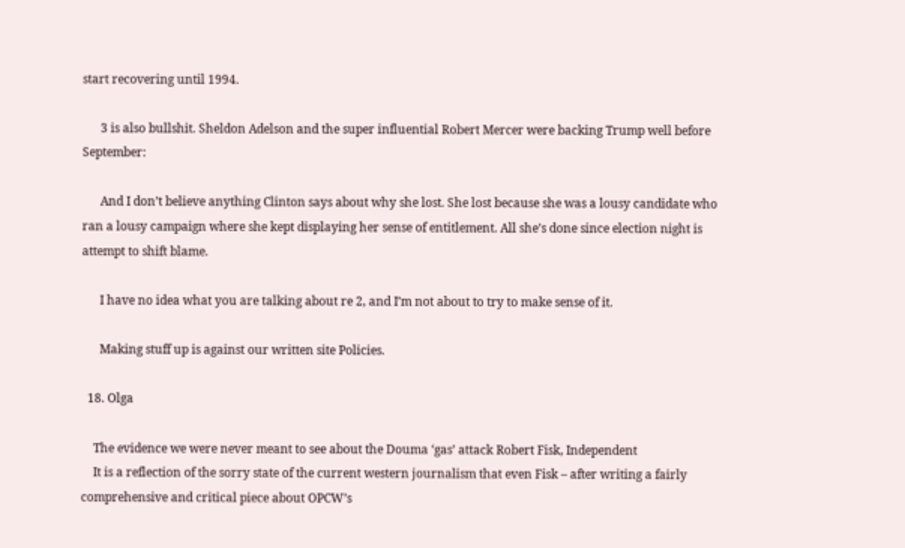start recovering until 1994.

      3 is also bullshit. Sheldon Adelson and the super influential Robert Mercer were backing Trump well before September:

      And I don’t believe anything Clinton says about why she lost. She lost because she was a lousy candidate who ran a lousy campaign where she kept displaying her sense of entitlement. All she’s done since election night is attempt to shift blame.

      I have no idea what you are talking about re 2, and I’m not about to try to make sense of it.

      Making stuff up is against our written site Policies.

  18. Olga

    The evidence we were never meant to see about the Douma ‘gas’ attack Robert Fisk, Independent
    It is a reflection of the sorry state of the current western journalism that even Fisk – after writing a fairly comprehensive and critical piece about OPCW’s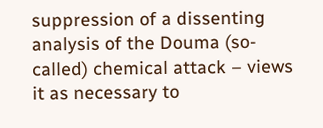suppression of a dissenting analysis of the Douma (so-called) chemical attack – views it as necessary to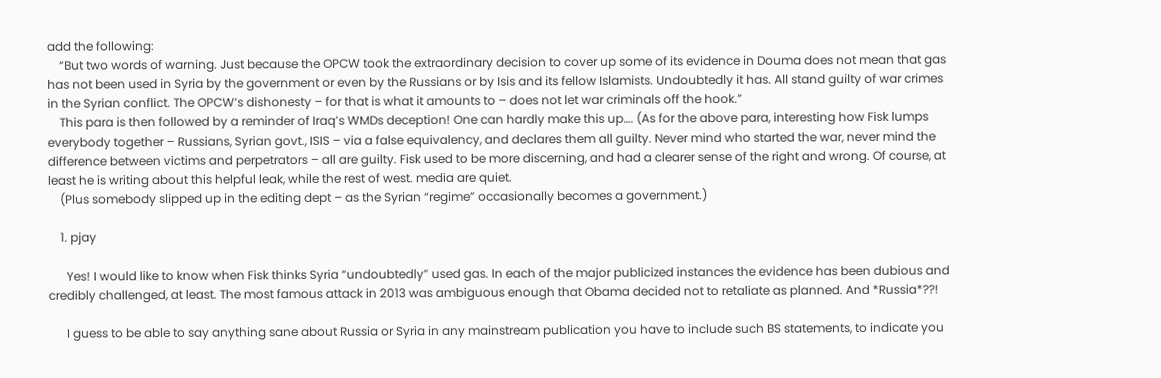add the following:
    “But two words of warning. Just because the OPCW took the extraordinary decision to cover up some of its evidence in Douma does not mean that gas has not been used in Syria by the government or even by the Russians or by Isis and its fellow Islamists. Undoubtedly it has. All stand guilty of war crimes in the Syrian conflict. The OPCW’s dishonesty – for that is what it amounts to – does not let war criminals off the hook.”
    This para is then followed by a reminder of Iraq’s WMDs deception! One can hardly make this up…. (As for the above para, interesting how Fisk lumps everybody together – Russians, Syrian govt., ISIS – via a false equivalency, and declares them all guilty. Never mind who started the war, never mind the difference between victims and perpetrators – all are guilty. Fisk used to be more discerning, and had a clearer sense of the right and wrong. Of course, at least he is writing about this helpful leak, while the rest of west. media are quiet.
    (Plus somebody slipped up in the editing dept – as the Syrian “regime” occasionally becomes a government.)

    1. pjay

      Yes! I would like to know when Fisk thinks Syria “undoubtedly” used gas. In each of the major publicized instances the evidence has been dubious and credibly challenged, at least. The most famous attack in 2013 was ambiguous enough that Obama decided not to retaliate as planned. And *Russia*??!

      I guess to be able to say anything sane about Russia or Syria in any mainstream publication you have to include such BS statements, to indicate you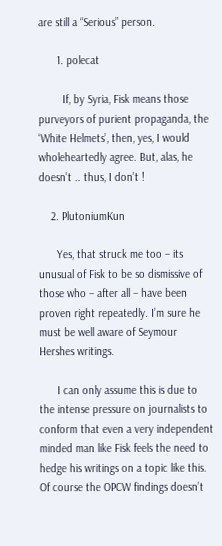are still a “Serious” person.

      1. polecat

        If, by Syria, Fisk means those purveyors of purient propaganda, the ‘White Helmets’, then, yes, I would wholeheartedly agree. But, alas, he doesn’t .. thus, I don’t !

    2. PlutoniumKun

      Yes, that struck me too – its unusual of Fisk to be so dismissive of those who – after all – have been proven right repeatedly. I’m sure he must be well aware of Seymour Hershes writings.

      I can only assume this is due to the intense pressure on journalists to conform that even a very independent minded man like Fisk feels the need to hedge his writings on a topic like this. Of course the OPCW findings doesn’t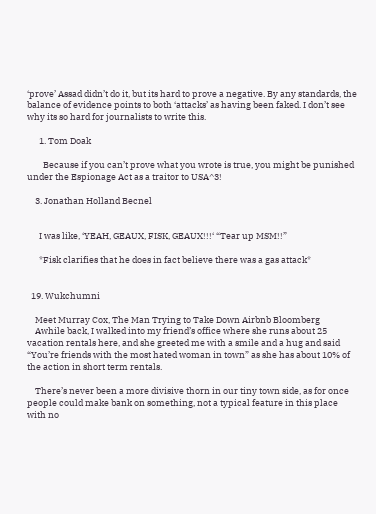‘prove’ Assad didn’t do it, but its hard to prove a negative. By any standards, the balance of evidence points to both ‘attacks’ as having been faked. I don’t see why its so hard for journalists to write this.

      1. Tom Doak

        Because if you can’t prove what you wrote is true, you might be punished under the Espionage Act as a traitor to USA^3!

    3. Jonathan Holland Becnel


      I was like, ‘YEAH, GEAUX, FISK, GEAUX!!!‘ “Tear up MSM!!”

      *Fisk clarifies that he does in fact believe there was a gas attack*


  19. Wukchumni

    Meet Murray Cox, The Man Trying to Take Down Airbnb Bloomberg
    Awhile back, I walked into my friend’s office where she runs about 25 vacation rentals here, and she greeted me with a smile and a hug and said “You’re friends with the most hated woman in town” as she has about 10% of the action in short term rentals.

    There’s never been a more divisive thorn in our tiny town side, as for once people could make bank on something, not a typical feature in this place with no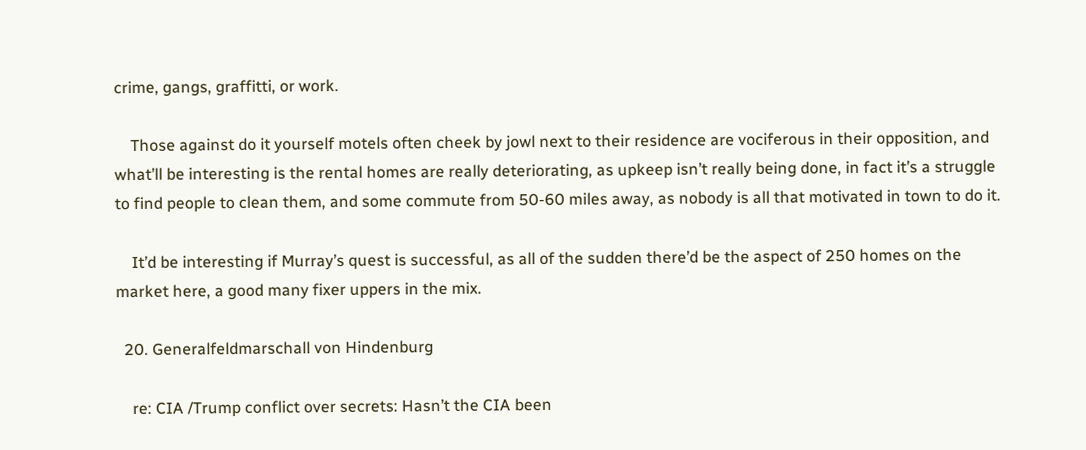crime, gangs, graffitti, or work.

    Those against do it yourself motels often cheek by jowl next to their residence are vociferous in their opposition, and what’ll be interesting is the rental homes are really deteriorating, as upkeep isn’t really being done, in fact it’s a struggle to find people to clean them, and some commute from 50-60 miles away, as nobody is all that motivated in town to do it.

    It’d be interesting if Murray’s quest is successful, as all of the sudden there’d be the aspect of 250 homes on the market here, a good many fixer uppers in the mix.

  20. Generalfeldmarschall von Hindenburg

    re: CIA /Trump conflict over secrets: Hasn’t the CIA been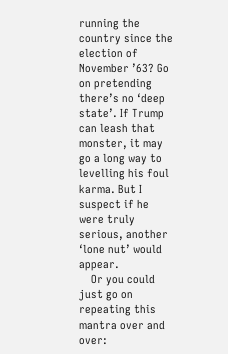running the country since the election of November ’63? Go on pretending there’s no ‘deep state’. If Trump can leash that monster, it may go a long way to levelling his foul karma. But I suspect if he were truly serious, another ‘lone nut’ would appear.
    Or you could just go on repeating this mantra over and over: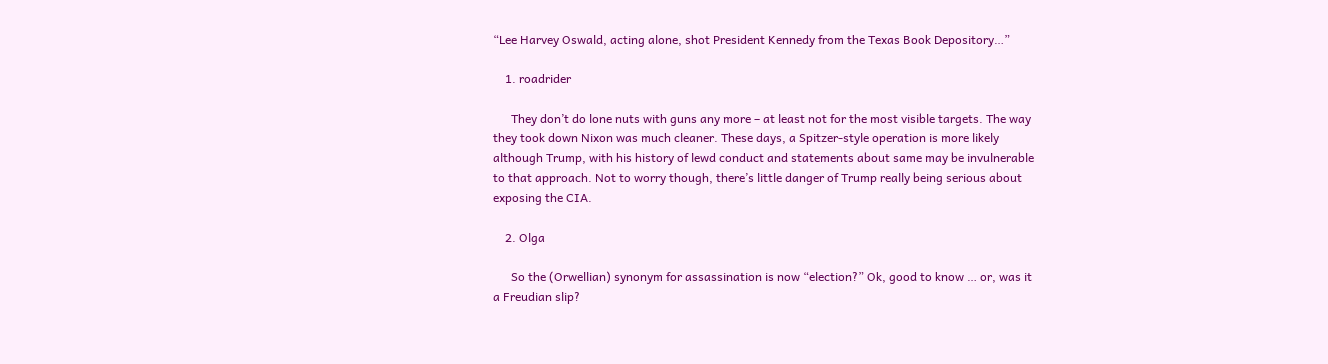“Lee Harvey Oswald, acting alone, shot President Kennedy from the Texas Book Depository…”

    1. roadrider

      They don’t do lone nuts with guns any more – at least not for the most visible targets. The way they took down Nixon was much cleaner. These days, a Spitzer-style operation is more likely although Trump, with his history of lewd conduct and statements about same may be invulnerable to that approach. Not to worry though, there’s little danger of Trump really being serious about exposing the CIA.

    2. Olga

      So the (Orwellian) synonym for assassination is now “election?” Ok, good to know … or, was it a Freudian slip?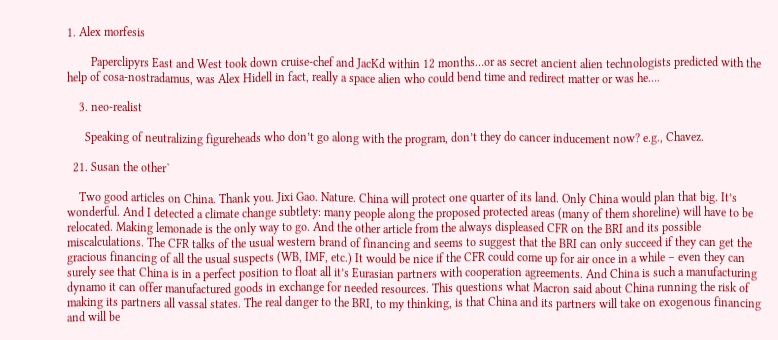1. Alex morfesis

        Paperclipyrs East and West took down cruise-chef and JacKd within 12 months…or as secret ancient alien technologists predicted with the help of cosa-nostradamus, was Alex Hidell in fact, really a space alien who could bend time and redirect matter or was he….

    3. neo-realist

      Speaking of neutralizing figureheads who don’t go along with the program, don’t they do cancer inducement now? e.g., Chavez.

  21. Susan the other`

    Two good articles on China. Thank you. Jixi Gao. Nature. China will protect one quarter of its land. Only China would plan that big. It’s wonderful. And I detected a climate change subtlety: many people along the proposed protected areas (many of them shoreline) will have to be relocated. Making lemonade is the only way to go. And the other article from the always displeased CFR on the BRI and its possible miscalculations. The CFR talks of the usual western brand of financing and seems to suggest that the BRI can only succeed if they can get the gracious financing of all the usual suspects (WB, IMF, etc.) It would be nice if the CFR could come up for air once in a while – even they can surely see that China is in a perfect position to float all it’s Eurasian partners with cooperation agreements. And China is such a manufacturing dynamo it can offer manufactured goods in exchange for needed resources. This questions what Macron said about China running the risk of making its partners all vassal states. The real danger to the BRI, to my thinking, is that China and its partners will take on exogenous financing and will be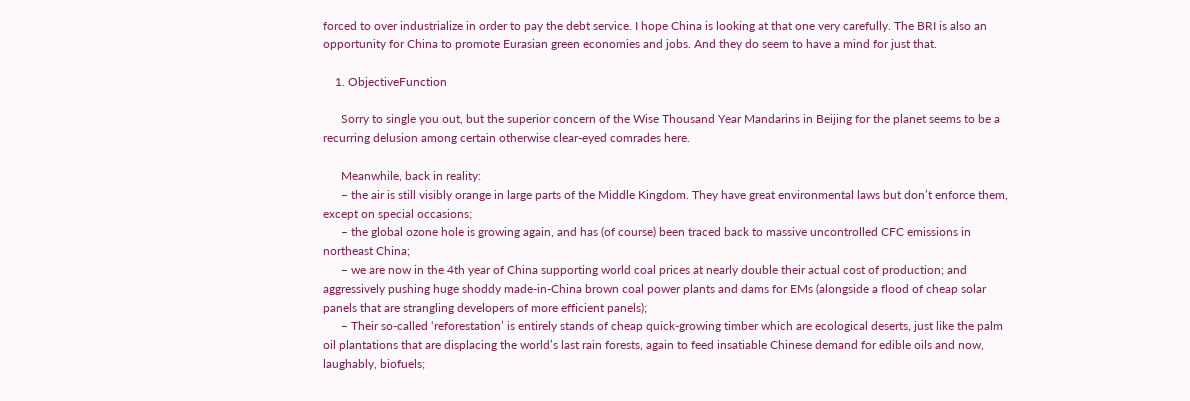forced to over industrialize in order to pay the debt service. I hope China is looking at that one very carefully. The BRI is also an opportunity for China to promote Eurasian green economies and jobs. And they do seem to have a mind for just that.

    1. ObjectiveFunction

      Sorry to single you out, but the superior concern of the Wise Thousand Year Mandarins in Beijing for the planet seems to be a recurring delusion among certain otherwise clear-eyed comrades here.

      Meanwhile, back in reality:
      – the air is still visibly orange in large parts of the Middle Kingdom. They have great environmental laws but don’t enforce them, except on special occasions;
      – the global ozone hole is growing again, and has (of course) been traced back to massive uncontrolled CFC emissions in northeast China;
      – we are now in the 4th year of China supporting world coal prices at nearly double their actual cost of production; and aggressively pushing huge shoddy made-in-China brown coal power plants and dams for EMs (alongside a flood of cheap solar panels that are strangling developers of more efficient panels);
      – Their so-called ‘reforestation’ is entirely stands of cheap quick-growing timber which are ecological deserts, just like the palm oil plantations that are displacing the world’s last rain forests, again to feed insatiable Chinese demand for edible oils and now, laughably, biofuels;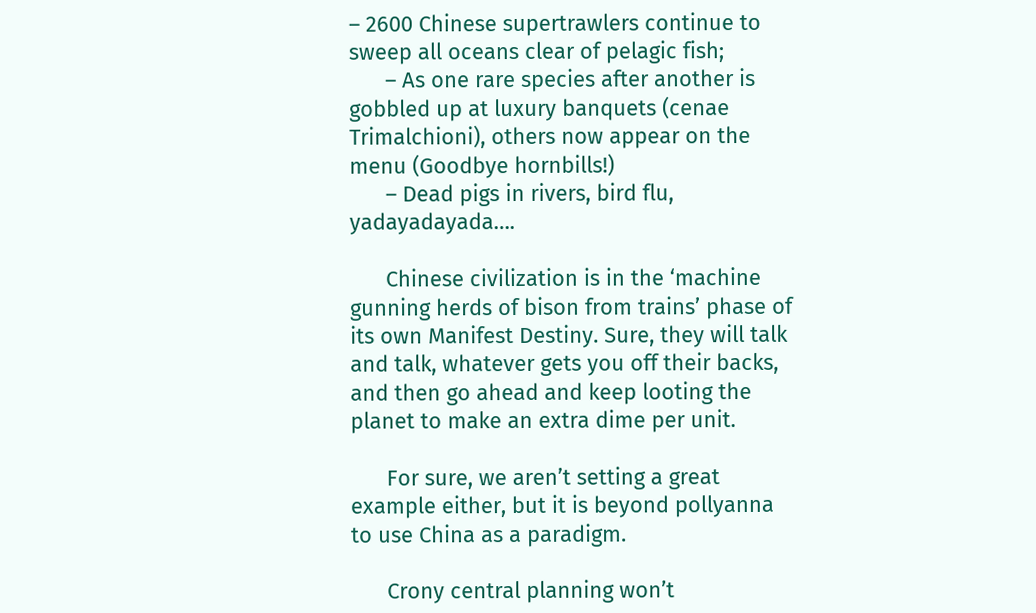– 2600 Chinese supertrawlers continue to sweep all oceans clear of pelagic fish;
      – As one rare species after another is gobbled up at luxury banquets (cenae Trimalchioni), others now appear on the menu (Goodbye hornbills!)
      – Dead pigs in rivers, bird flu, yadayadayada….

      Chinese civilization is in the ‘machine gunning herds of bison from trains’ phase of its own Manifest Destiny. Sure, they will talk and talk, whatever gets you off their backs, and then go ahead and keep looting the planet to make an extra dime per unit.

      For sure, we aren’t setting a great example either, but it is beyond pollyanna to use China as a paradigm.

      Crony central planning won’t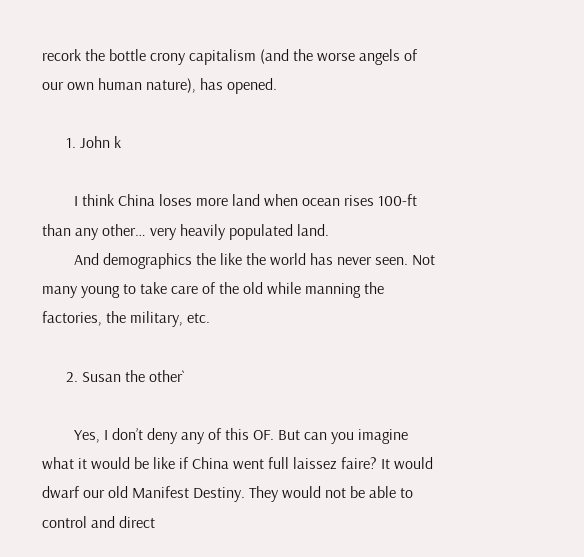recork the bottle crony capitalism (and the worse angels of our own human nature), has opened.

      1. John k

        I think China loses more land when ocean rises 100-ft than any other… very heavily populated land.
        And demographics the like the world has never seen. Not many young to take care of the old while manning the factories, the military, etc.

      2. Susan the other`

        Yes, I don’t deny any of this OF. But can you imagine what it would be like if China went full laissez faire? It would dwarf our old Manifest Destiny. They would not be able to control and direct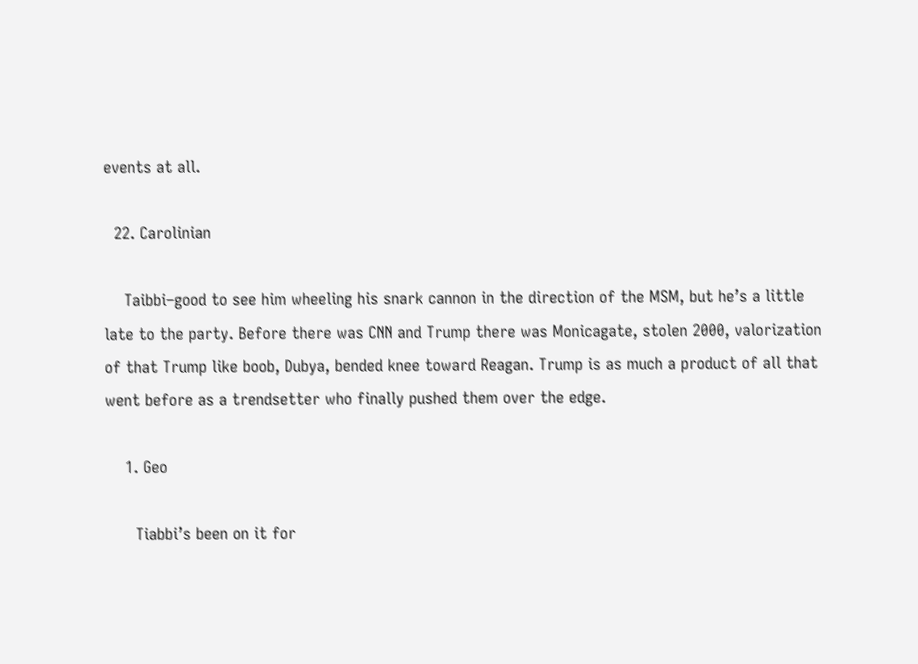events at all.

  22. Carolinian

    Taibbi–good to see him wheeling his snark cannon in the direction of the MSM, but he’s a little late to the party. Before there was CNN and Trump there was Monicagate, stolen 2000, valorization of that Trump like boob, Dubya, bended knee toward Reagan. Trump is as much a product of all that went before as a trendsetter who finally pushed them over the edge.

    1. Geo

      Tiabbi’s been on it for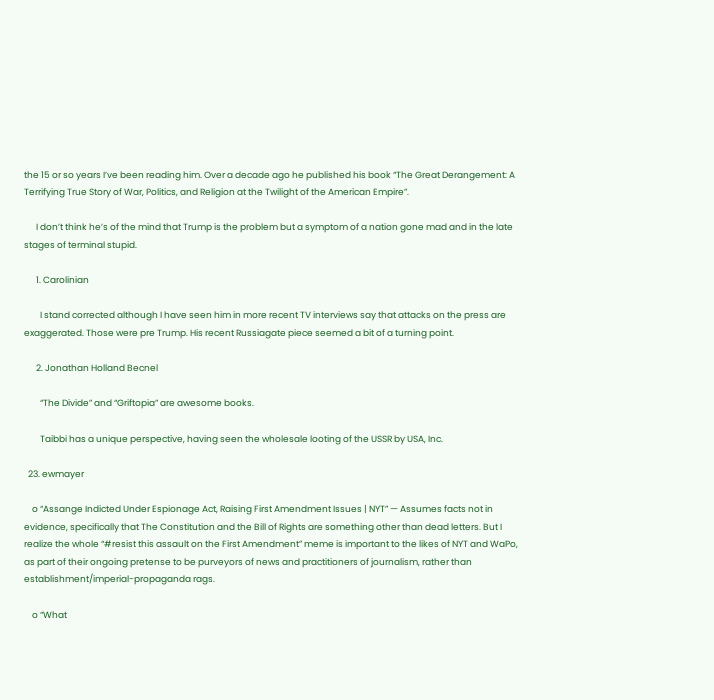the 15 or so years I’ve been reading him. Over a decade ago he published his book “The Great Derangement: A Terrifying True Story of War, Politics, and Religion at the Twilight of the American Empire”.

      I don’t think he’s of the mind that Trump is the problem but a symptom of a nation gone mad and in the late stages of terminal stupid.

      1. Carolinian

        I stand corrected although I have seen him in more recent TV interviews say that attacks on the press are exaggerated. Those were pre Trump. His recent Russiagate piece seemed a bit of a turning point.

      2. Jonathan Holland Becnel

        “The Divide” and “Griftopia” are awesome books.

        Taibbi has a unique perspective, having seen the wholesale looting of the USSR by USA, Inc.

  23. ewmayer

    o “Assange Indicted Under Espionage Act, Raising First Amendment Issues | NYT” — Assumes facts not in evidence, specifically that The Constitution and the Bill of Rights are something other than dead letters. But I realize the whole “#resist this assault on the First Amendment” meme is important to the likes of NYT and WaPo, as part of their ongoing pretense to be purveyors of news and practitioners of journalism, rather than establishment/imperial-propaganda rags.

    o “What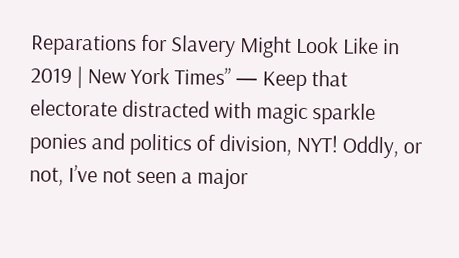Reparations for Slavery Might Look Like in 2019 | New York Times” — Keep that electorate distracted with magic sparkle ponies and politics of division, NYT! Oddly, or not, I’ve not seen a major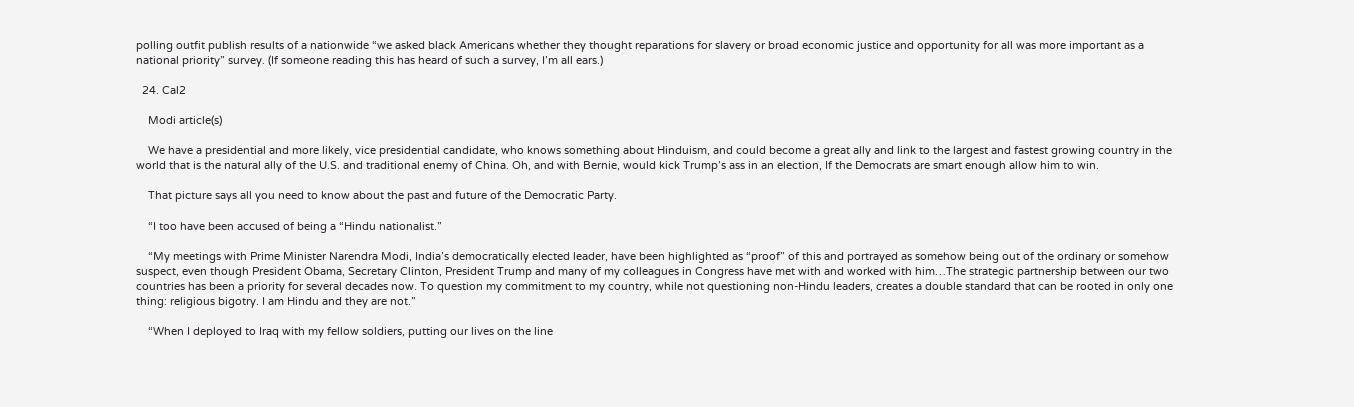polling outfit publish results of a nationwide “we asked black Americans whether they thought reparations for slavery or broad economic justice and opportunity for all was more important as a national priority” survey. (If someone reading this has heard of such a survey, I’m all ears.)

  24. Cal2

    Modi article(s)

    We have a presidential and more likely, vice presidential candidate, who knows something about Hinduism, and could become a great ally and link to the largest and fastest growing country in the world that is the natural ally of the U.S. and traditional enemy of China. Oh, and with Bernie, would kick Trump’s ass in an election, If the Democrats are smart enough allow him to win.

    That picture says all you need to know about the past and future of the Democratic Party.

    “I too have been accused of being a “Hindu nationalist.”

    “My meetings with Prime Minister Narendra Modi, India’s democratically elected leader, have been highlighted as “proof” of this and portrayed as somehow being out of the ordinary or somehow suspect, even though President Obama, Secretary Clinton, President Trump and many of my colleagues in Congress have met with and worked with him…The strategic partnership between our two countries has been a priority for several decades now. To question my commitment to my country, while not questioning non-Hindu leaders, creates a double standard that can be rooted in only one thing: religious bigotry. I am Hindu and they are not.”

    “When I deployed to Iraq with my fellow soldiers, putting our lives on the line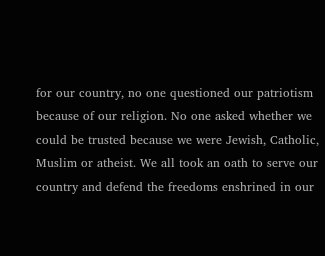for our country, no one questioned our patriotism because of our religion. No one asked whether we could be trusted because we were Jewish, Catholic, Muslim or atheist. We all took an oath to serve our country and defend the freedoms enshrined in our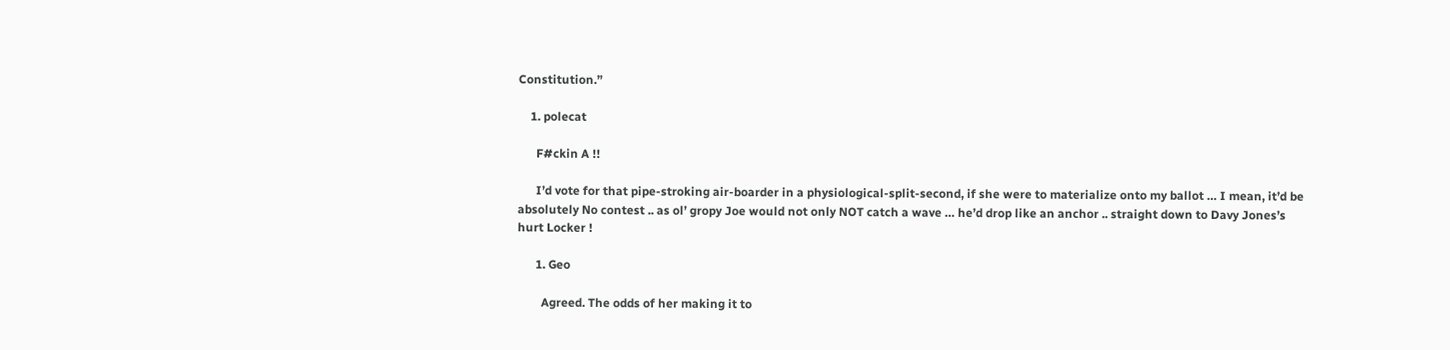Constitution.”

    1. polecat

      F#ckin A !!

      I’d vote for that pipe-stroking air-boarder in a physiological-split-second, if she were to materialize onto my ballot … I mean, it’d be absolutely No contest .. as ol’ gropy Joe would not only NOT catch a wave … he’d drop like an anchor .. straight down to Davy Jones’s hurt Locker !

      1. Geo

        Agreed. The odds of her making it to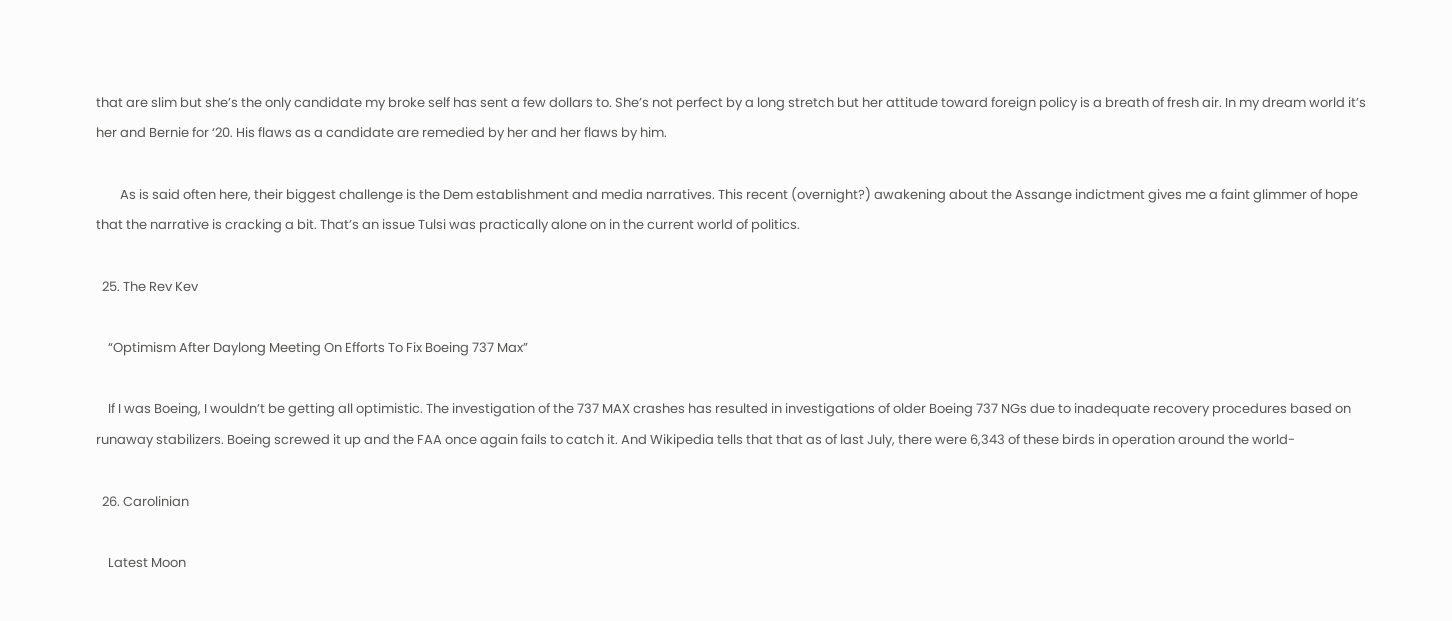that are slim but she’s the only candidate my broke self has sent a few dollars to. She’s not perfect by a long stretch but her attitude toward foreign policy is a breath of fresh air. In my dream world it’s her and Bernie for ‘20. His flaws as a candidate are remedied by her and her flaws by him.

        As is said often here, their biggest challenge is the Dem establishment and media narratives. This recent (overnight?) awakening about the Assange indictment gives me a faint glimmer of hope that the narrative is cracking a bit. That’s an issue Tulsi was practically alone on in the current world of politics.

  25. The Rev Kev

    “Optimism After Daylong Meeting On Efforts To Fix Boeing 737 Max”

    If I was Boeing, I wouldn’t be getting all optimistic. The investigation of the 737 MAX crashes has resulted in investigations of older Boeing 737 NGs due to inadequate recovery procedures based on runaway stabilizers. Boeing screwed it up and the FAA once again fails to catch it. And Wikipedia tells that that as of last July, there were 6,343 of these birds in operation around the world-

  26. Carolinian

    Latest Moon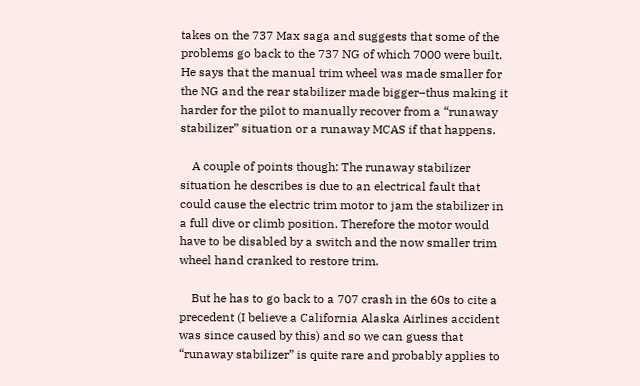takes on the 737 Max saga and suggests that some of the problems go back to the 737 NG of which 7000 were built. He says that the manual trim wheel was made smaller for the NG and the rear stabilizer made bigger–thus making it harder for the pilot to manually recover from a “runaway stabilizer” situation or a runaway MCAS if that happens.

    A couple of points though: The runaway stabilizer situation he describes is due to an electrical fault that could cause the electric trim motor to jam the stabilizer in a full dive or climb position. Therefore the motor would have to be disabled by a switch and the now smaller trim wheel hand cranked to restore trim.

    But he has to go back to a 707 crash in the 60s to cite a precedent (I believe a California Alaska Airlines accident was since caused by this) and so we can guess that “runaway stabilizer” is quite rare and probably applies to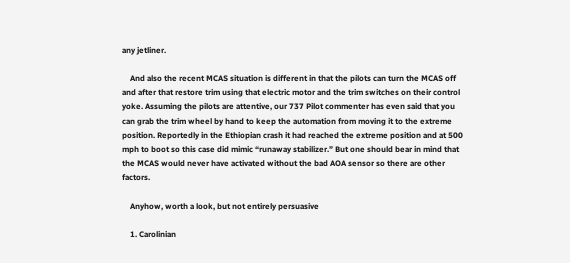any jetliner.

    And also the recent MCAS situation is different in that the pilots can turn the MCAS off and after that restore trim using that electric motor and the trim switches on their control yoke. Assuming the pilots are attentive, our 737 Pilot commenter has even said that you can grab the trim wheel by hand to keep the automation from moving it to the extreme position. Reportedly in the Ethiopian crash it had reached the extreme position and at 500 mph to boot so this case did mimic “runaway stabilizer.” But one should bear in mind that the MCAS would never have activated without the bad AOA sensor so there are other factors.

    Anyhow, worth a look, but not entirely persuasive

    1. Carolinian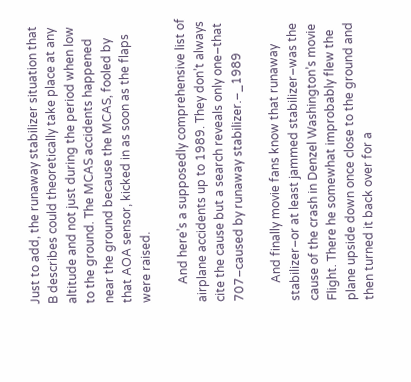Just to add, the runaway stabilizer situation that B describes could theoretically take place at any altitude and not just during the period when low to the ground. The MCAS accidents happened near the ground because the MCAS, fooled by that AOA sensor, kicked in as soon as the flaps were raised.

      And here’s a supposedly comprehensive list of airplane accidents up to 1989. They don’t always cite the cause but a search reveals only one–that 707–caused by runaway stabilizer.–_1989

      And finally movie fans know that runaway stabilizer–or at least jammed stabilizer–was the cause of the crash in Denzel Washington’s movie Flight. There he somewhat improbably flew the plane upside down once close to the ground and then turned it back over for a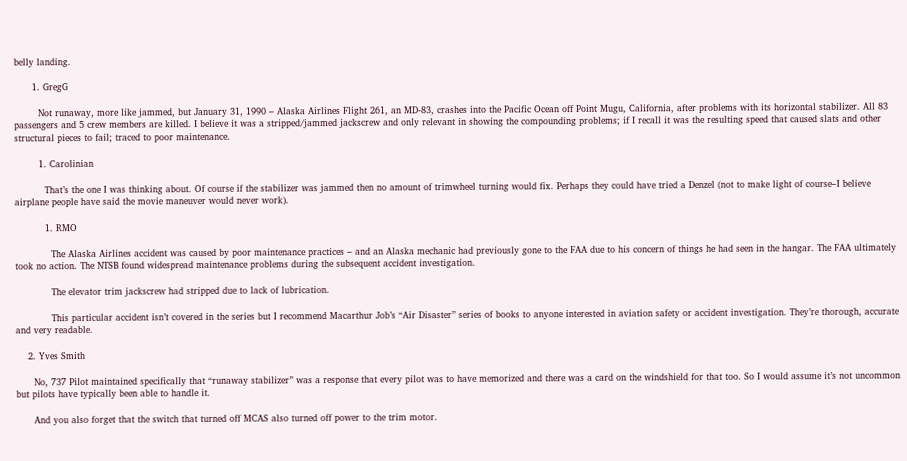belly landing.

      1. GregG

        Not runaway, more like jammed, but January 31, 1990 – Alaska Airlines Flight 261, an MD-83, crashes into the Pacific Ocean off Point Mugu, California, after problems with its horizontal stabilizer. All 83 passengers and 5 crew members are killed. I believe it was a stripped/jammed jackscrew and only relevant in showing the compounding problems; if I recall it was the resulting speed that caused slats and other structural pieces to fail; traced to poor maintenance.

        1. Carolinian

          That’s the one I was thinking about. Of course if the stabilizer was jammed then no amount of trimwheel turning would fix. Perhaps they could have tried a Denzel (not to make light of course–I believe airplane people have said the movie maneuver would never work).

          1. RMO

            The Alaska Airlines accident was caused by poor maintenance practices – and an Alaska mechanic had previously gone to the FAA due to his concern of things he had seen in the hangar. The FAA ultimately took no action. The NTSB found widespread maintenance problems during the subsequent accident investigation.

            The elevator trim jackscrew had stripped due to lack of lubrication.

            This particular accident isn’t covered in the series but I recommend Macarthur Job’s “Air Disaster” series of books to anyone interested in aviation safety or accident investigation. They’re thorough, accurate and very readable.

    2. Yves Smith

      No, 737 Pilot maintained specifically that “runaway stabilizer” was a response that every pilot was to have memorized and there was a card on the windshield for that too. So I would assume it’s not uncommon but pilots have typically been able to handle it.

      And you also forget that the switch that turned off MCAS also turned off power to the trim motor.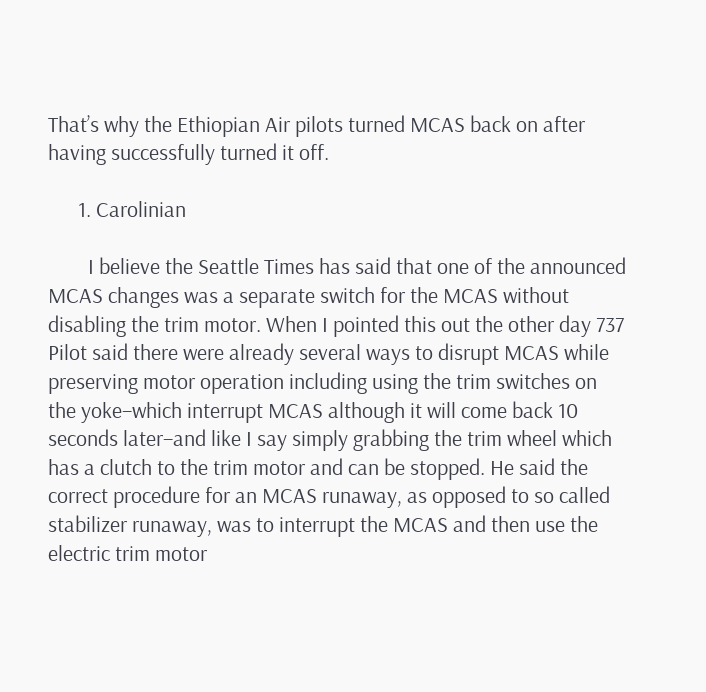That’s why the Ethiopian Air pilots turned MCAS back on after having successfully turned it off.

      1. Carolinian

        I believe the Seattle Times has said that one of the announced MCAS changes was a separate switch for the MCAS without disabling the trim motor. When I pointed this out the other day 737 Pilot said there were already several ways to disrupt MCAS while preserving motor operation including using the trim switches on the yoke–which interrupt MCAS although it will come back 10 seconds later–and like I say simply grabbing the trim wheel which has a clutch to the trim motor and can be stopped. He said the correct procedure for an MCAS runaway, as opposed to so called stabilizer runaway, was to interrupt the MCAS and then use the electric trim motor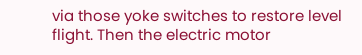via those yoke switches to restore level flight. Then the electric motor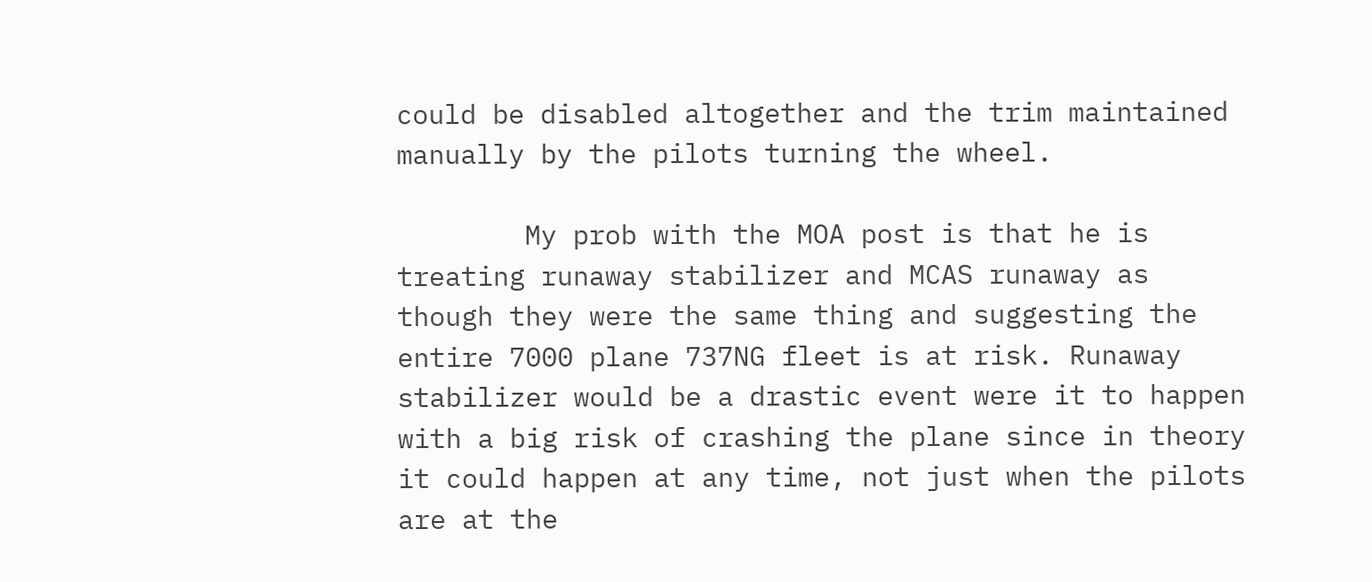could be disabled altogether and the trim maintained manually by the pilots turning the wheel.

        My prob with the MOA post is that he is treating runaway stabilizer and MCAS runaway as though they were the same thing and suggesting the entire 7000 plane 737NG fleet is at risk. Runaway stabilizer would be a drastic event were it to happen with a big risk of crashing the plane since in theory it could happen at any time, not just when the pilots are at the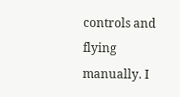controls and flying manually. I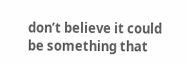don’t believe it could be something that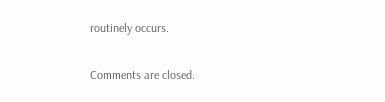routinely occurs.

Comments are closed.